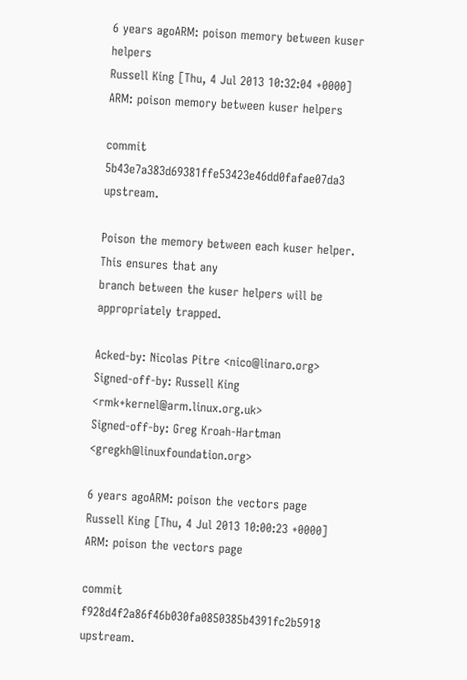6 years agoARM: poison memory between kuser helpers
Russell King [Thu, 4 Jul 2013 10:32:04 +0000]
ARM: poison memory between kuser helpers

commit 5b43e7a383d69381ffe53423e46dd0fafae07da3 upstream.

Poison the memory between each kuser helper.  This ensures that any
branch between the kuser helpers will be appropriately trapped.

Acked-by: Nicolas Pitre <nico@linaro.org>
Signed-off-by: Russell King <rmk+kernel@arm.linux.org.uk>
Signed-off-by: Greg Kroah-Hartman <gregkh@linuxfoundation.org>

6 years agoARM: poison the vectors page
Russell King [Thu, 4 Jul 2013 10:00:23 +0000]
ARM: poison the vectors page

commit f928d4f2a86f46b030fa0850385b4391fc2b5918 upstream.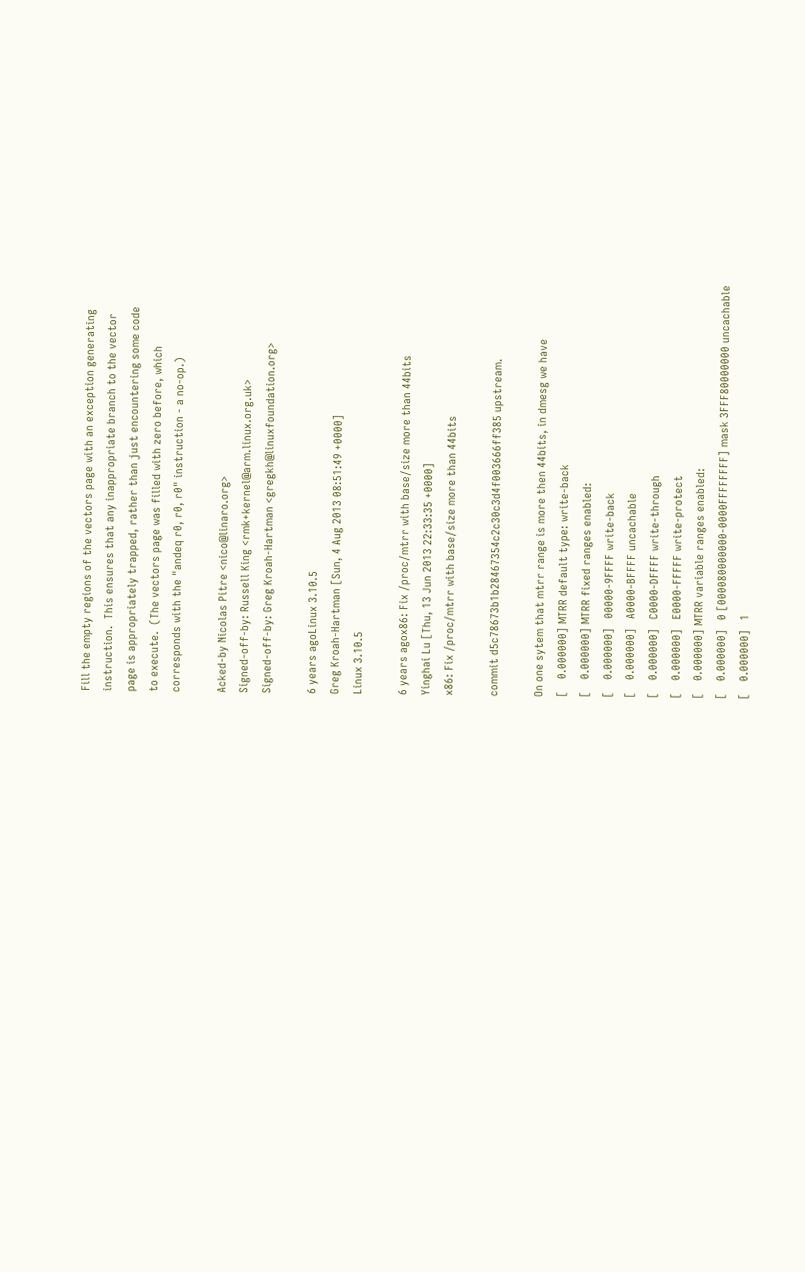Fill the empty regions of the vectors page with an exception generating
instruction.  This ensures that any inappropriate branch to the vector
page is appropriately trapped, rather than just encountering some code
to execute.  (The vectors page was filled with zero before, which
corresponds with the "andeq r0, r0, r0" instruction - a no-op.)

Acked-by Nicolas Pitre <nico@linaro.org>
Signed-off-by: Russell King <rmk+kernel@arm.linux.org.uk>
Signed-off-by: Greg Kroah-Hartman <gregkh@linuxfoundation.org>

6 years agoLinux 3.10.5
Greg Kroah-Hartman [Sun, 4 Aug 2013 08:51:49 +0000]
Linux 3.10.5

6 years agox86: Fix /proc/mtrr with base/size more than 44bits
Yinghai Lu [Thu, 13 Jun 2013 22:33:35 +0000]
x86: Fix /proc/mtrr with base/size more than 44bits

commit d5c78673b1b28467354c2c30c3d4f003666ff385 upstream.

On one sytem that mtrr range is more then 44bits, in dmesg we have
[    0.000000] MTRR default type: write-back
[    0.000000] MTRR fixed ranges enabled:
[    0.000000]   00000-9FFFF write-back
[    0.000000]   A0000-BFFFF uncachable
[    0.000000]   C0000-DFFFF write-through
[    0.000000]   E0000-FFFFF write-protect
[    0.000000] MTRR variable ranges enabled:
[    0.000000]   0 [000080000000-0000FFFFFFFF] mask 3FFF80000000 uncachable
[    0.000000]   1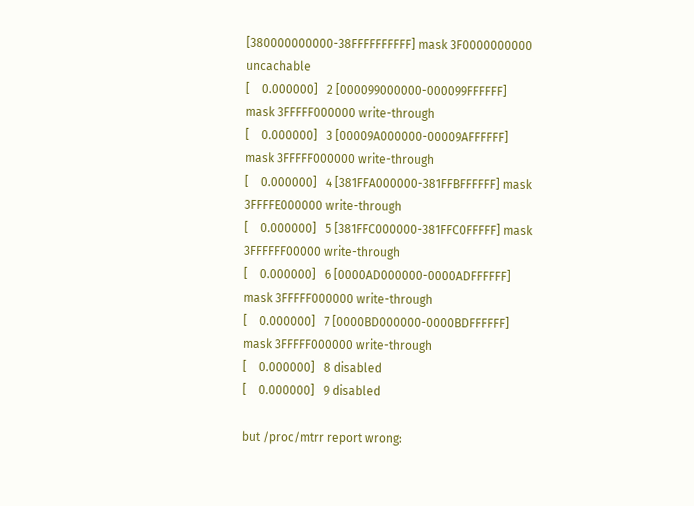[380000000000-38FFFFFFFFFF] mask 3F0000000000 uncachable
[    0.000000]   2 [000099000000-000099FFFFFF] mask 3FFFFF000000 write-through
[    0.000000]   3 [00009A000000-00009AFFFFFF] mask 3FFFFF000000 write-through
[    0.000000]   4 [381FFA000000-381FFBFFFFFF] mask 3FFFFE000000 write-through
[    0.000000]   5 [381FFC000000-381FFC0FFFFF] mask 3FFFFFF00000 write-through
[    0.000000]   6 [0000AD000000-0000ADFFFFFF] mask 3FFFFF000000 write-through
[    0.000000]   7 [0000BD000000-0000BDFFFFFF] mask 3FFFFF000000 write-through
[    0.000000]   8 disabled
[    0.000000]   9 disabled

but /proc/mtrr report wrong: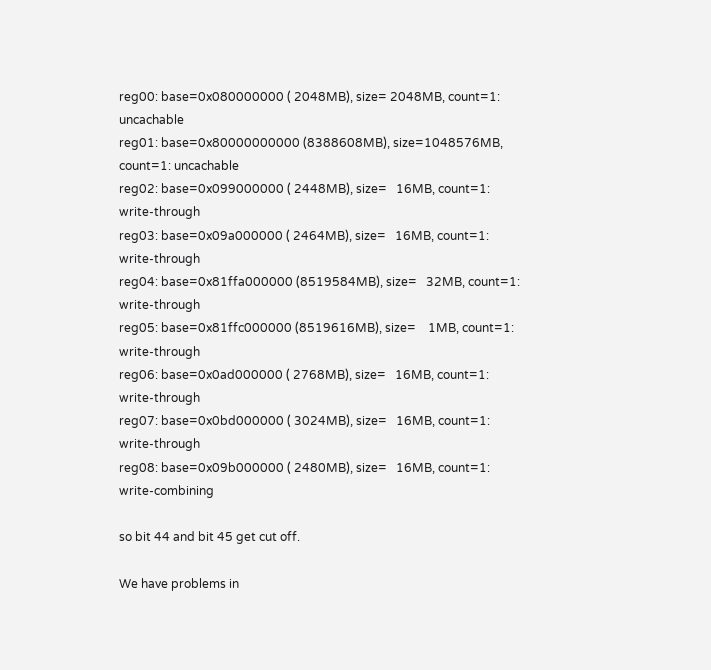reg00: base=0x080000000 ( 2048MB), size= 2048MB, count=1: uncachable
reg01: base=0x80000000000 (8388608MB), size=1048576MB, count=1: uncachable
reg02: base=0x099000000 ( 2448MB), size=   16MB, count=1: write-through
reg03: base=0x09a000000 ( 2464MB), size=   16MB, count=1: write-through
reg04: base=0x81ffa000000 (8519584MB), size=   32MB, count=1: write-through
reg05: base=0x81ffc000000 (8519616MB), size=    1MB, count=1: write-through
reg06: base=0x0ad000000 ( 2768MB), size=   16MB, count=1: write-through
reg07: base=0x0bd000000 ( 3024MB), size=   16MB, count=1: write-through
reg08: base=0x09b000000 ( 2480MB), size=   16MB, count=1: write-combining

so bit 44 and bit 45 get cut off.

We have problems in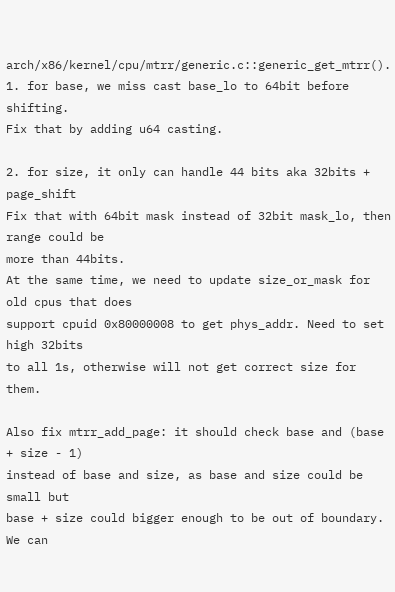arch/x86/kernel/cpu/mtrr/generic.c::generic_get_mtrr().
1. for base, we miss cast base_lo to 64bit before shifting.
Fix that by adding u64 casting.

2. for size, it only can handle 44 bits aka 32bits + page_shift
Fix that with 64bit mask instead of 32bit mask_lo, then range could be
more than 44bits.
At the same time, we need to update size_or_mask for old cpus that does
support cpuid 0x80000008 to get phys_addr. Need to set high 32bits
to all 1s, otherwise will not get correct size for them.

Also fix mtrr_add_page: it should check base and (base + size - 1)
instead of base and size, as base and size could be small but
base + size could bigger enough to be out of boundary. We can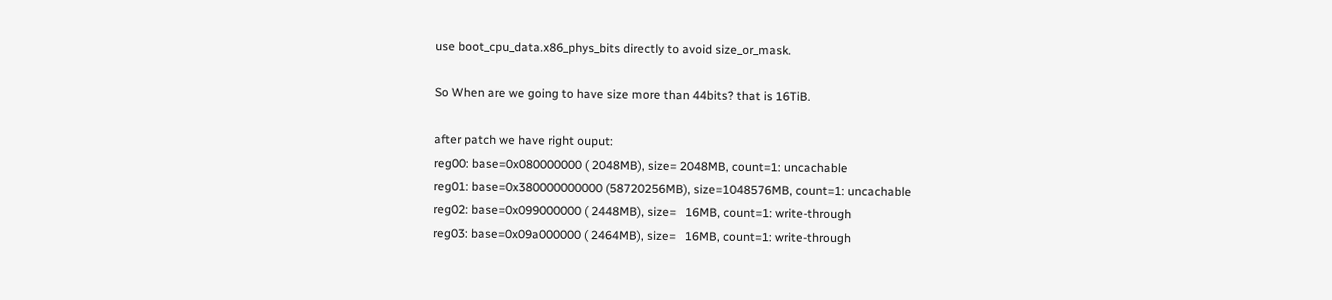use boot_cpu_data.x86_phys_bits directly to avoid size_or_mask.

So When are we going to have size more than 44bits? that is 16TiB.

after patch we have right ouput:
reg00: base=0x080000000 ( 2048MB), size= 2048MB, count=1: uncachable
reg01: base=0x380000000000 (58720256MB), size=1048576MB, count=1: uncachable
reg02: base=0x099000000 ( 2448MB), size=   16MB, count=1: write-through
reg03: base=0x09a000000 ( 2464MB), size=   16MB, count=1: write-through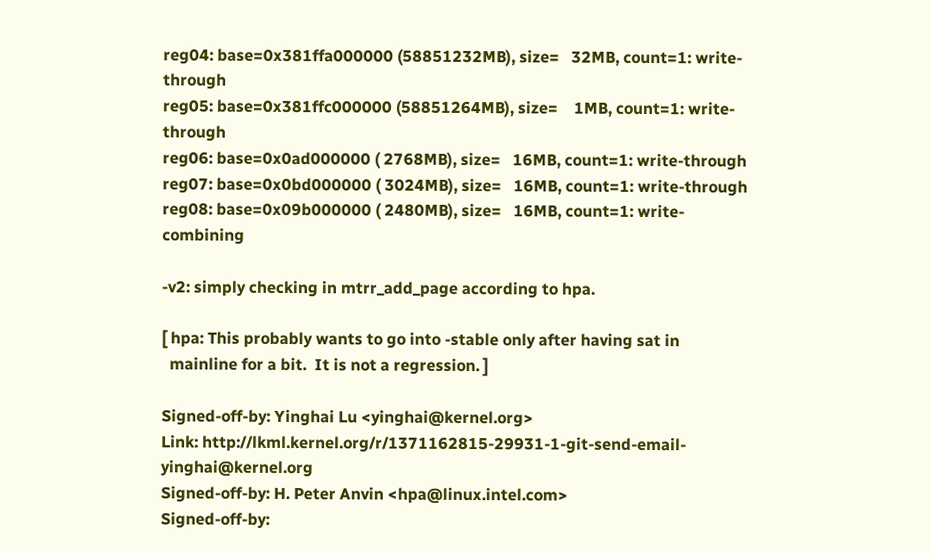reg04: base=0x381ffa000000 (58851232MB), size=   32MB, count=1: write-through
reg05: base=0x381ffc000000 (58851264MB), size=    1MB, count=1: write-through
reg06: base=0x0ad000000 ( 2768MB), size=   16MB, count=1: write-through
reg07: base=0x0bd000000 ( 3024MB), size=   16MB, count=1: write-through
reg08: base=0x09b000000 ( 2480MB), size=   16MB, count=1: write-combining

-v2: simply checking in mtrr_add_page according to hpa.

[ hpa: This probably wants to go into -stable only after having sat in
  mainline for a bit.  It is not a regression. ]

Signed-off-by: Yinghai Lu <yinghai@kernel.org>
Link: http://lkml.kernel.org/r/1371162815-29931-1-git-send-email-yinghai@kernel.org
Signed-off-by: H. Peter Anvin <hpa@linux.intel.com>
Signed-off-by: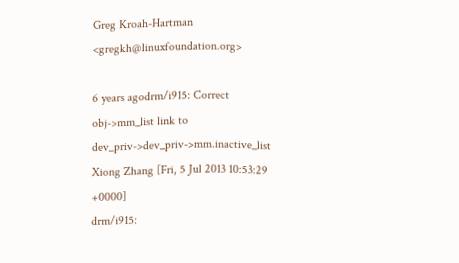Greg Kroah-Hartman <gregkh@linuxfoundation.org>

6 years agodrm/i915: Correct obj->mm_list link to dev_priv->dev_priv->mm.inactive_list
Xiong Zhang [Fri, 5 Jul 2013 10:53:29 +0000]
drm/i915: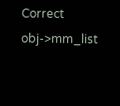Correct obj->mm_list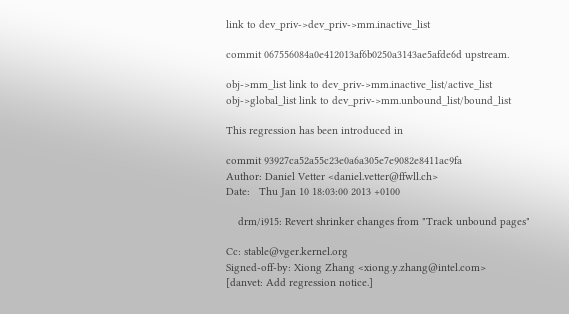link to dev_priv->dev_priv->mm.inactive_list

commit 067556084a0e412013af6b0250a3143ae5afde6d upstream.

obj->mm_list link to dev_priv->mm.inactive_list/active_list
obj->global_list link to dev_priv->mm.unbound_list/bound_list

This regression has been introduced in

commit 93927ca52a55c23e0a6a305e7e9082e8411ac9fa
Author: Daniel Vetter <daniel.vetter@ffwll.ch>
Date:   Thu Jan 10 18:03:00 2013 +0100

    drm/i915: Revert shrinker changes from "Track unbound pages"

Cc: stable@vger.kernel.org
Signed-off-by: Xiong Zhang <xiong.y.zhang@intel.com>
[danvet: Add regression notice.]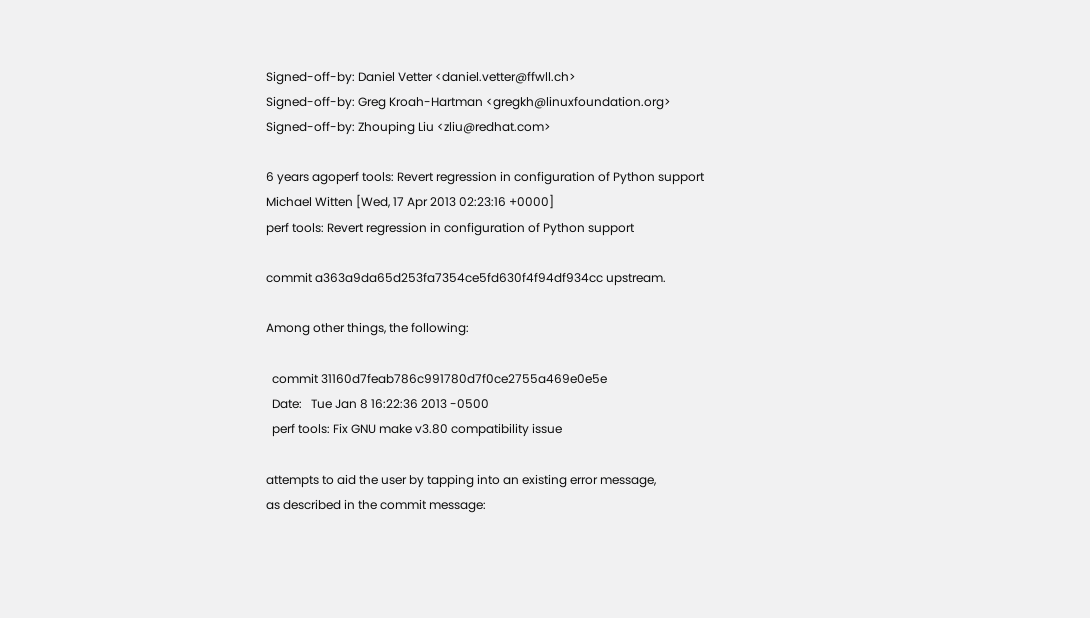Signed-off-by: Daniel Vetter <daniel.vetter@ffwll.ch>
Signed-off-by: Greg Kroah-Hartman <gregkh@linuxfoundation.org>
Signed-off-by: Zhouping Liu <zliu@redhat.com>

6 years agoperf tools: Revert regression in configuration of Python support
Michael Witten [Wed, 17 Apr 2013 02:23:16 +0000]
perf tools: Revert regression in configuration of Python support

commit a363a9da65d253fa7354ce5fd630f4f94df934cc upstream.

Among other things, the following:

  commit 31160d7feab786c991780d7f0ce2755a469e0e5e
  Date:   Tue Jan 8 16:22:36 2013 -0500
  perf tools: Fix GNU make v3.80 compatibility issue

attempts to aid the user by tapping into an existing error message,
as described in the commit message: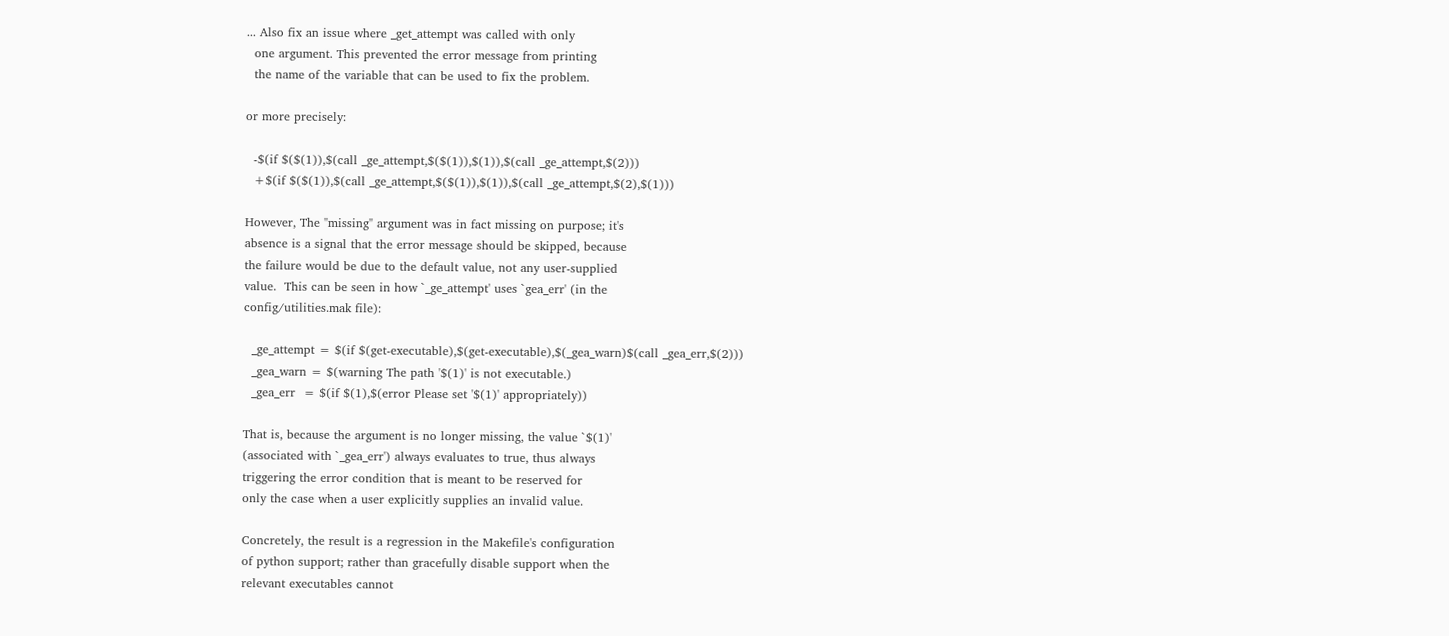... Also fix an issue where _get_attempt was called with only
  one argument. This prevented the error message from printing
  the name of the variable that can be used to fix the problem.

or more precisely:

  -$(if $($(1)),$(call _ge_attempt,$($(1)),$(1)),$(call _ge_attempt,$(2)))
  +$(if $($(1)),$(call _ge_attempt,$($(1)),$(1)),$(call _ge_attempt,$(2),$(1)))

However, The "missing" argument was in fact missing on purpose; it's
absence is a signal that the error message should be skipped, because
the failure would be due to the default value, not any user-supplied
value.  This can be seen in how `_ge_attempt' uses `gea_err' (in the
config/utilities.mak file):

  _ge_attempt = $(if $(get-executable),$(get-executable),$(_gea_warn)$(call _gea_err,$(2)))
  _gea_warn = $(warning The path '$(1)' is not executable.)
  _gea_err  = $(if $(1),$(error Please set '$(1)' appropriately))

That is, because the argument is no longer missing, the value `$(1)'
(associated with `_gea_err') always evaluates to true, thus always
triggering the error condition that is meant to be reserved for
only the case when a user explicitly supplies an invalid value.

Concretely, the result is a regression in the Makefile's configuration
of python support; rather than gracefully disable support when the
relevant executables cannot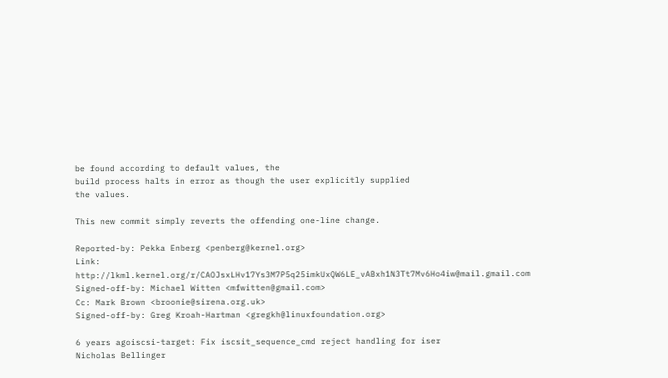be found according to default values, the
build process halts in error as though the user explicitly supplied
the values.

This new commit simply reverts the offending one-line change.

Reported-by: Pekka Enberg <penberg@kernel.org>
Link: http://lkml.kernel.org/r/CAOJsxLHv17Ys3M7P5q25imkUxQW6LE_vABxh1N3Tt7Mv6Ho4iw@mail.gmail.com
Signed-off-by: Michael Witten <mfwitten@gmail.com>
Cc: Mark Brown <broonie@sirena.org.uk>
Signed-off-by: Greg Kroah-Hartman <gregkh@linuxfoundation.org>

6 years agoiscsi-target: Fix iscsit_sequence_cmd reject handling for iser
Nicholas Bellinger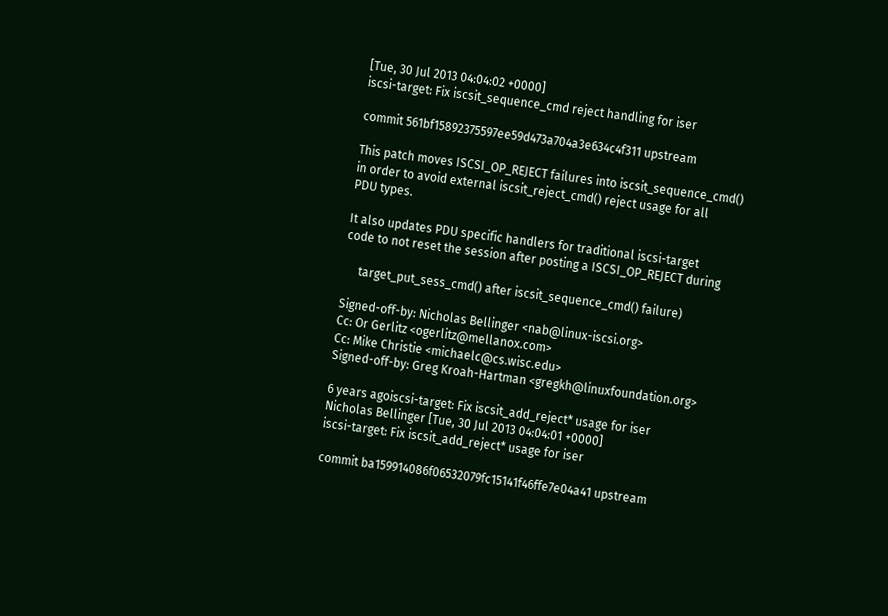[Tue, 30 Jul 2013 04:04:02 +0000]
iscsi-target: Fix iscsit_sequence_cmd reject handling for iser

commit 561bf15892375597ee59d473a704a3e634c4f311 upstream

This patch moves ISCSI_OP_REJECT failures into iscsit_sequence_cmd()
in order to avoid external iscsit_reject_cmd() reject usage for all
PDU types.

It also updates PDU specific handlers for traditional iscsi-target
code to not reset the session after posting a ISCSI_OP_REJECT during

     target_put_sess_cmd() after iscsit_sequence_cmd() failure)

Signed-off-by: Nicholas Bellinger <nab@linux-iscsi.org>
Cc: Or Gerlitz <ogerlitz@mellanox.com>
Cc: Mike Christie <michaelc@cs.wisc.edu>
Signed-off-by: Greg Kroah-Hartman <gregkh@linuxfoundation.org>

6 years agoiscsi-target: Fix iscsit_add_reject* usage for iser
Nicholas Bellinger [Tue, 30 Jul 2013 04:04:01 +0000]
iscsi-target: Fix iscsit_add_reject* usage for iser

commit ba159914086f06532079fc15141f46ffe7e04a41 upstream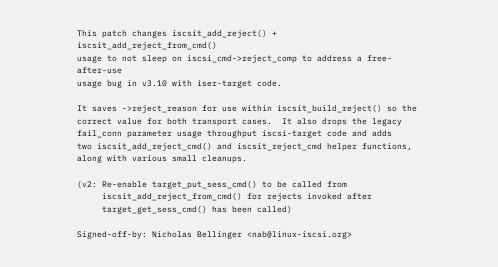This patch changes iscsit_add_reject() + iscsit_add_reject_from_cmd()
usage to not sleep on iscsi_cmd->reject_comp to address a free-after-use
usage bug in v3.10 with iser-target code.

It saves ->reject_reason for use within iscsit_build_reject() so the
correct value for both transport cases.  It also drops the legacy
fail_conn parameter usage throughput iscsi-target code and adds
two iscsit_add_reject_cmd() and iscsit_reject_cmd helper functions,
along with various small cleanups.

(v2: Re-enable target_put_sess_cmd() to be called from
     iscsit_add_reject_from_cmd() for rejects invoked after
     target_get_sess_cmd() has been called)

Signed-off-by: Nicholas Bellinger <nab@linux-iscsi.org>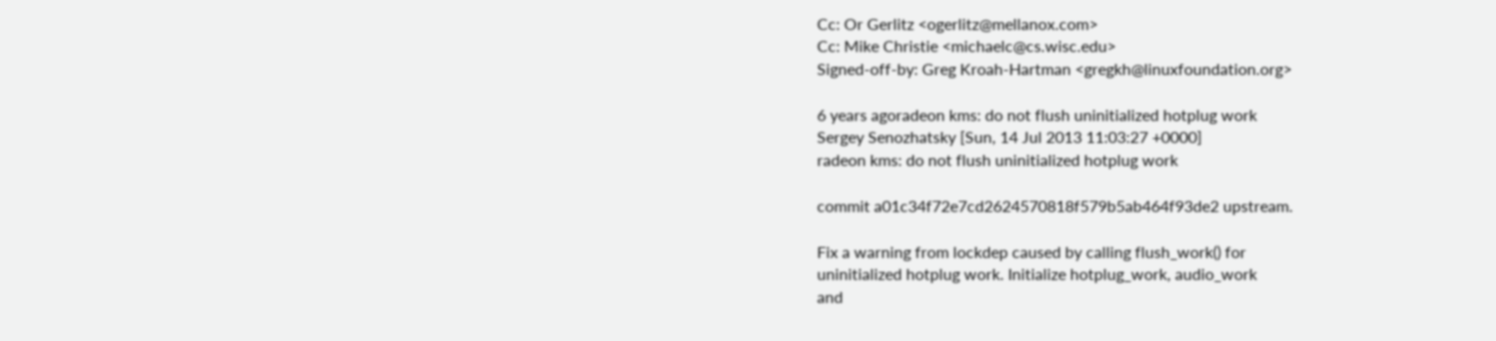Cc: Or Gerlitz <ogerlitz@mellanox.com>
Cc: Mike Christie <michaelc@cs.wisc.edu>
Signed-off-by: Greg Kroah-Hartman <gregkh@linuxfoundation.org>

6 years agoradeon kms: do not flush uninitialized hotplug work
Sergey Senozhatsky [Sun, 14 Jul 2013 11:03:27 +0000]
radeon kms: do not flush uninitialized hotplug work

commit a01c34f72e7cd2624570818f579b5ab464f93de2 upstream.

Fix a warning from lockdep caused by calling flush_work() for
uninitialized hotplug work. Initialize hotplug_work, audio_work
and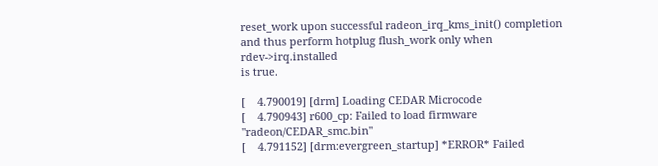reset_work upon successful radeon_irq_kms_init() completion
and thus perform hotplug flush_work only when rdev->irq.installed
is true.

[    4.790019] [drm] Loading CEDAR Microcode
[    4.790943] r600_cp: Failed to load firmware "radeon/CEDAR_smc.bin"
[    4.791152] [drm:evergreen_startup] *ERROR* Failed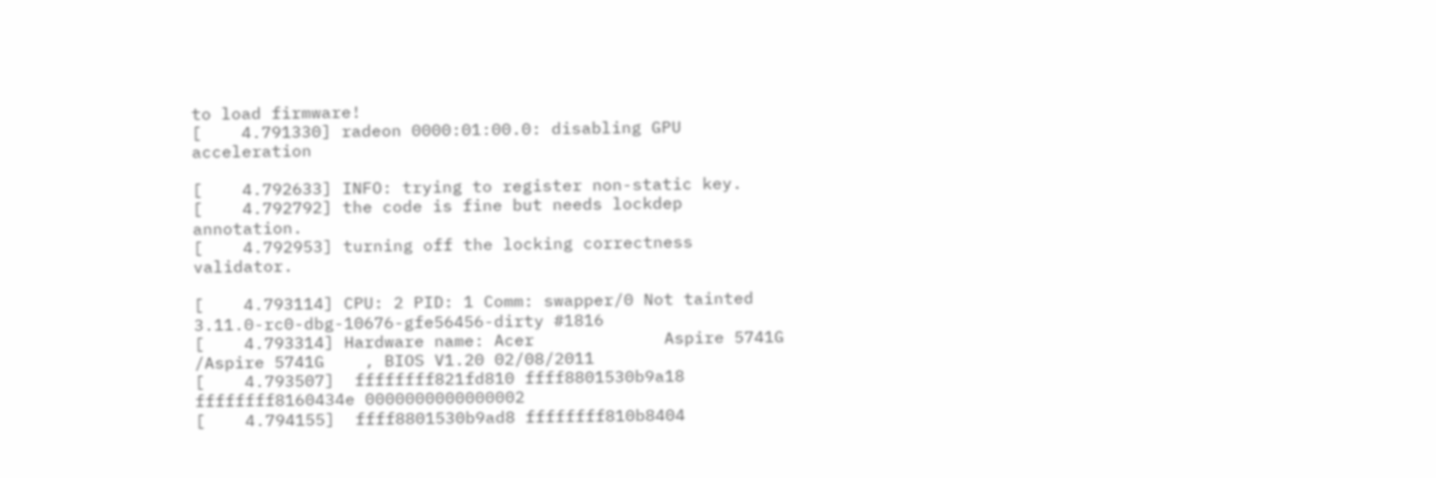to load firmware!
[    4.791330] radeon 0000:01:00.0: disabling GPU acceleration

[    4.792633] INFO: trying to register non-static key.
[    4.792792] the code is fine but needs lockdep annotation.
[    4.792953] turning off the locking correctness validator.

[    4.793114] CPU: 2 PID: 1 Comm: swapper/0 Not tainted 3.11.0-rc0-dbg-10676-gfe56456-dirty #1816
[    4.793314] Hardware name: Acer             Aspire 5741G    /Aspire 5741G    , BIOS V1.20 02/08/2011
[    4.793507]  ffffffff821fd810 ffff8801530b9a18 ffffffff8160434e 0000000000000002
[    4.794155]  ffff8801530b9ad8 ffffffff810b8404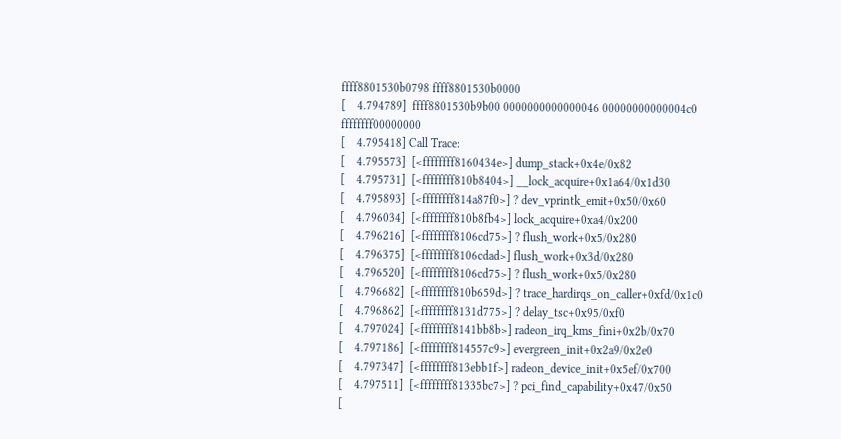ffff8801530b0798 ffff8801530b0000
[    4.794789]  ffff8801530b9b00 0000000000000046 00000000000004c0 ffffffff00000000
[    4.795418] Call Trace:
[    4.795573]  [<ffffffff8160434e>] dump_stack+0x4e/0x82
[    4.795731]  [<ffffffff810b8404>] __lock_acquire+0x1a64/0x1d30
[    4.795893]  [<ffffffff814a87f0>] ? dev_vprintk_emit+0x50/0x60
[    4.796034]  [<ffffffff810b8fb4>] lock_acquire+0xa4/0x200
[    4.796216]  [<ffffffff8106cd75>] ? flush_work+0x5/0x280
[    4.796375]  [<ffffffff8106cdad>] flush_work+0x3d/0x280
[    4.796520]  [<ffffffff8106cd75>] ? flush_work+0x5/0x280
[    4.796682]  [<ffffffff810b659d>] ? trace_hardirqs_on_caller+0xfd/0x1c0
[    4.796862]  [<ffffffff8131d775>] ? delay_tsc+0x95/0xf0
[    4.797024]  [<ffffffff8141bb8b>] radeon_irq_kms_fini+0x2b/0x70
[    4.797186]  [<ffffffff814557c9>] evergreen_init+0x2a9/0x2e0
[    4.797347]  [<ffffffff813ebb1f>] radeon_device_init+0x5ef/0x700
[    4.797511]  [<ffffffff81335bc7>] ? pci_find_capability+0x47/0x50
[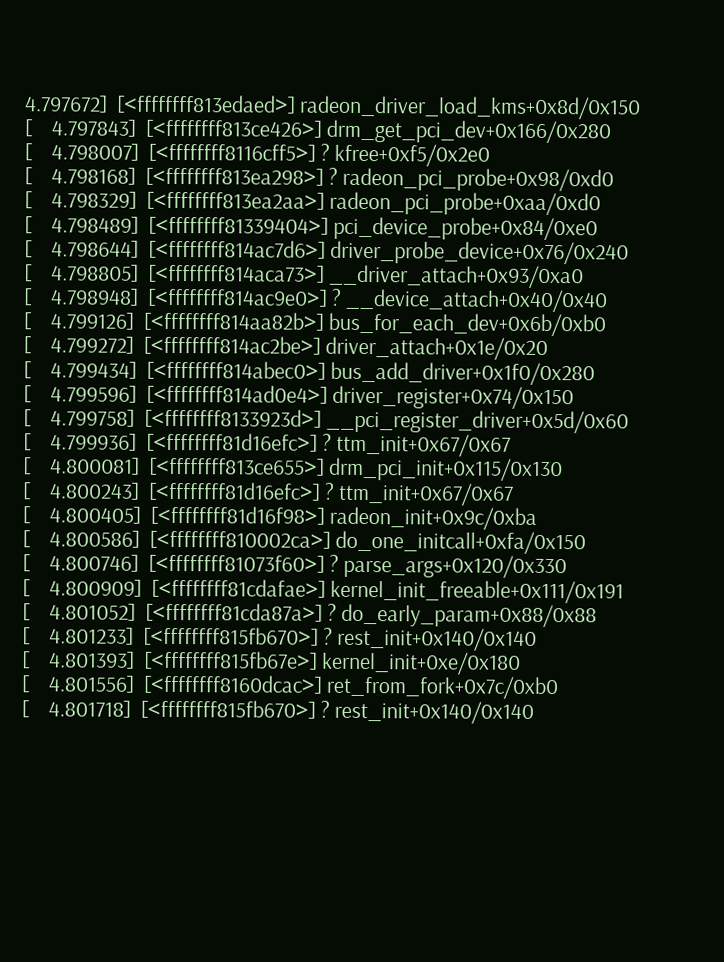4.797672]  [<ffffffff813edaed>] radeon_driver_load_kms+0x8d/0x150
[    4.797843]  [<ffffffff813ce426>] drm_get_pci_dev+0x166/0x280
[    4.798007]  [<ffffffff8116cff5>] ? kfree+0xf5/0x2e0
[    4.798168]  [<ffffffff813ea298>] ? radeon_pci_probe+0x98/0xd0
[    4.798329]  [<ffffffff813ea2aa>] radeon_pci_probe+0xaa/0xd0
[    4.798489]  [<ffffffff81339404>] pci_device_probe+0x84/0xe0
[    4.798644]  [<ffffffff814ac7d6>] driver_probe_device+0x76/0x240
[    4.798805]  [<ffffffff814aca73>] __driver_attach+0x93/0xa0
[    4.798948]  [<ffffffff814ac9e0>] ? __device_attach+0x40/0x40
[    4.799126]  [<ffffffff814aa82b>] bus_for_each_dev+0x6b/0xb0
[    4.799272]  [<ffffffff814ac2be>] driver_attach+0x1e/0x20
[    4.799434]  [<ffffffff814abec0>] bus_add_driver+0x1f0/0x280
[    4.799596]  [<ffffffff814ad0e4>] driver_register+0x74/0x150
[    4.799758]  [<ffffffff8133923d>] __pci_register_driver+0x5d/0x60
[    4.799936]  [<ffffffff81d16efc>] ? ttm_init+0x67/0x67
[    4.800081]  [<ffffffff813ce655>] drm_pci_init+0x115/0x130
[    4.800243]  [<ffffffff81d16efc>] ? ttm_init+0x67/0x67
[    4.800405]  [<ffffffff81d16f98>] radeon_init+0x9c/0xba
[    4.800586]  [<ffffffff810002ca>] do_one_initcall+0xfa/0x150
[    4.800746]  [<ffffffff81073f60>] ? parse_args+0x120/0x330
[    4.800909]  [<ffffffff81cdafae>] kernel_init_freeable+0x111/0x191
[    4.801052]  [<ffffffff81cda87a>] ? do_early_param+0x88/0x88
[    4.801233]  [<ffffffff815fb670>] ? rest_init+0x140/0x140
[    4.801393]  [<ffffffff815fb67e>] kernel_init+0xe/0x180
[    4.801556]  [<ffffffff8160dcac>] ret_from_fork+0x7c/0xb0
[    4.801718]  [<ffffffff815fb670>] ? rest_init+0x140/0x140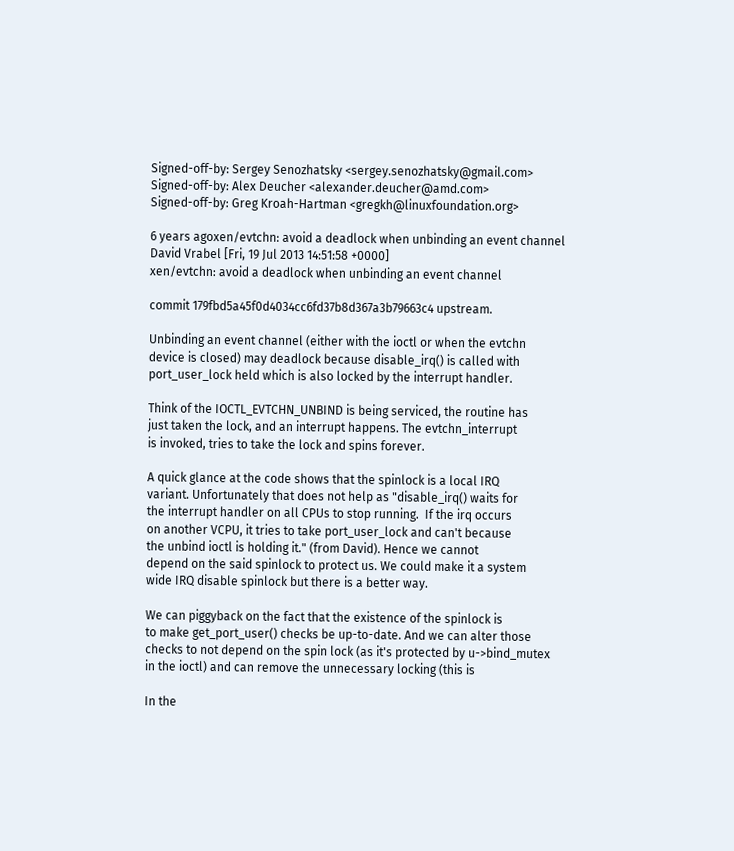Signed-off-by: Sergey Senozhatsky <sergey.senozhatsky@gmail.com>
Signed-off-by: Alex Deucher <alexander.deucher@amd.com>
Signed-off-by: Greg Kroah-Hartman <gregkh@linuxfoundation.org>

6 years agoxen/evtchn: avoid a deadlock when unbinding an event channel
David Vrabel [Fri, 19 Jul 2013 14:51:58 +0000]
xen/evtchn: avoid a deadlock when unbinding an event channel

commit 179fbd5a45f0d4034cc6fd37b8d367a3b79663c4 upstream.

Unbinding an event channel (either with the ioctl or when the evtchn
device is closed) may deadlock because disable_irq() is called with
port_user_lock held which is also locked by the interrupt handler.

Think of the IOCTL_EVTCHN_UNBIND is being serviced, the routine has
just taken the lock, and an interrupt happens. The evtchn_interrupt
is invoked, tries to take the lock and spins forever.

A quick glance at the code shows that the spinlock is a local IRQ
variant. Unfortunately that does not help as "disable_irq() waits for
the interrupt handler on all CPUs to stop running.  If the irq occurs
on another VCPU, it tries to take port_user_lock and can't because
the unbind ioctl is holding it." (from David). Hence we cannot
depend on the said spinlock to protect us. We could make it a system
wide IRQ disable spinlock but there is a better way.

We can piggyback on the fact that the existence of the spinlock is
to make get_port_user() checks be up-to-date. And we can alter those
checks to not depend on the spin lock (as it's protected by u->bind_mutex
in the ioctl) and can remove the unnecessary locking (this is

In the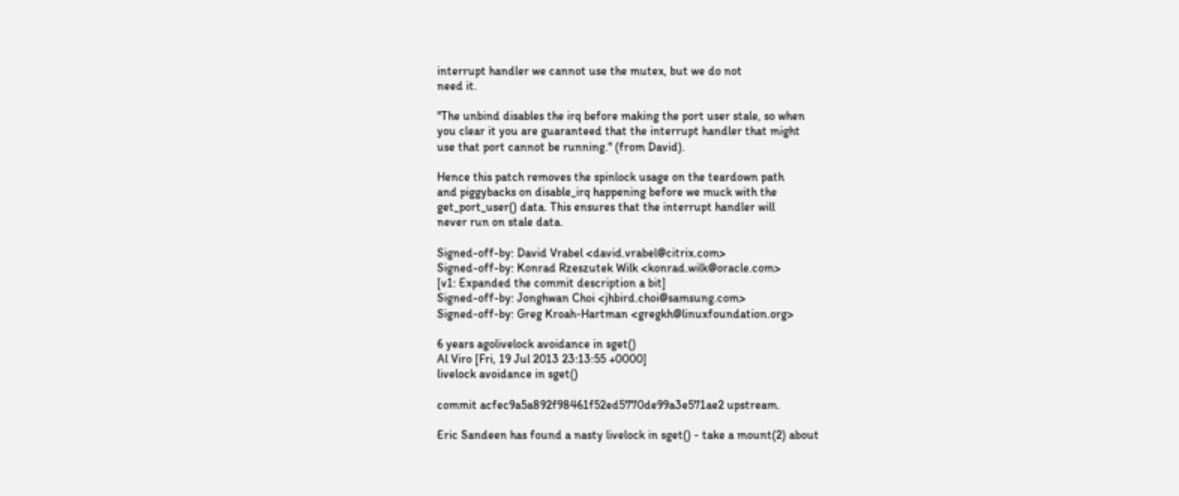interrupt handler we cannot use the mutex, but we do not
need it.

"The unbind disables the irq before making the port user stale, so when
you clear it you are guaranteed that the interrupt handler that might
use that port cannot be running." (from David).

Hence this patch removes the spinlock usage on the teardown path
and piggybacks on disable_irq happening before we muck with the
get_port_user() data. This ensures that the interrupt handler will
never run on stale data.

Signed-off-by: David Vrabel <david.vrabel@citrix.com>
Signed-off-by: Konrad Rzeszutek Wilk <konrad.wilk@oracle.com>
[v1: Expanded the commit description a bit]
Signed-off-by: Jonghwan Choi <jhbird.choi@samsung.com>
Signed-off-by: Greg Kroah-Hartman <gregkh@linuxfoundation.org>

6 years agolivelock avoidance in sget()
Al Viro [Fri, 19 Jul 2013 23:13:55 +0000]
livelock avoidance in sget()

commit acfec9a5a892f98461f52ed5770de99a3e571ae2 upstream.

Eric Sandeen has found a nasty livelock in sget() - take a mount(2) about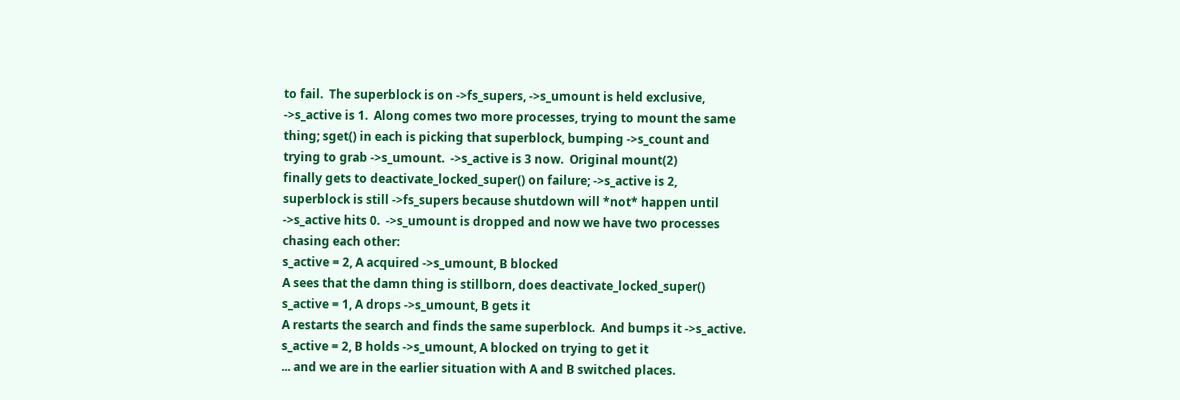to fail.  The superblock is on ->fs_supers, ->s_umount is held exclusive,
->s_active is 1.  Along comes two more processes, trying to mount the same
thing; sget() in each is picking that superblock, bumping ->s_count and
trying to grab ->s_umount.  ->s_active is 3 now.  Original mount(2)
finally gets to deactivate_locked_super() on failure; ->s_active is 2,
superblock is still ->fs_supers because shutdown will *not* happen until
->s_active hits 0.  ->s_umount is dropped and now we have two processes
chasing each other:
s_active = 2, A acquired ->s_umount, B blocked
A sees that the damn thing is stillborn, does deactivate_locked_super()
s_active = 1, A drops ->s_umount, B gets it
A restarts the search and finds the same superblock.  And bumps it ->s_active.
s_active = 2, B holds ->s_umount, A blocked on trying to get it
... and we are in the earlier situation with A and B switched places.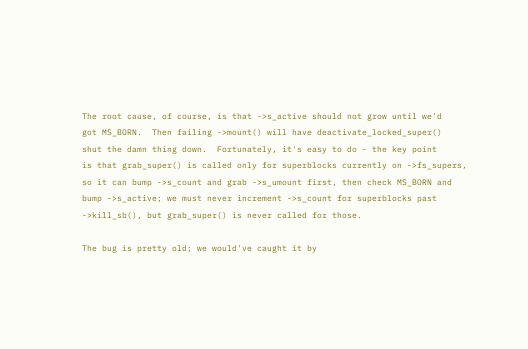The root cause, of course, is that ->s_active should not grow until we'd
got MS_BORN.  Then failing ->mount() will have deactivate_locked_super()
shut the damn thing down.  Fortunately, it's easy to do - the key point
is that grab_super() is called only for superblocks currently on ->fs_supers,
so it can bump ->s_count and grab ->s_umount first, then check MS_BORN and
bump ->s_active; we must never increment ->s_count for superblocks past
->kill_sb(), but grab_super() is never called for those.

The bug is pretty old; we would've caught it by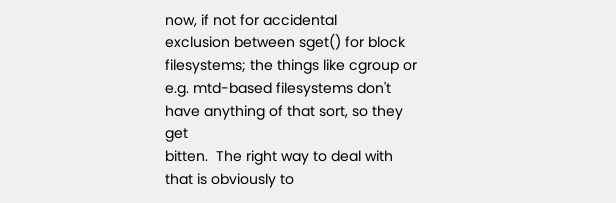now, if not for accidental
exclusion between sget() for block filesystems; the things like cgroup or
e.g. mtd-based filesystems don't have anything of that sort, so they get
bitten.  The right way to deal with that is obviously to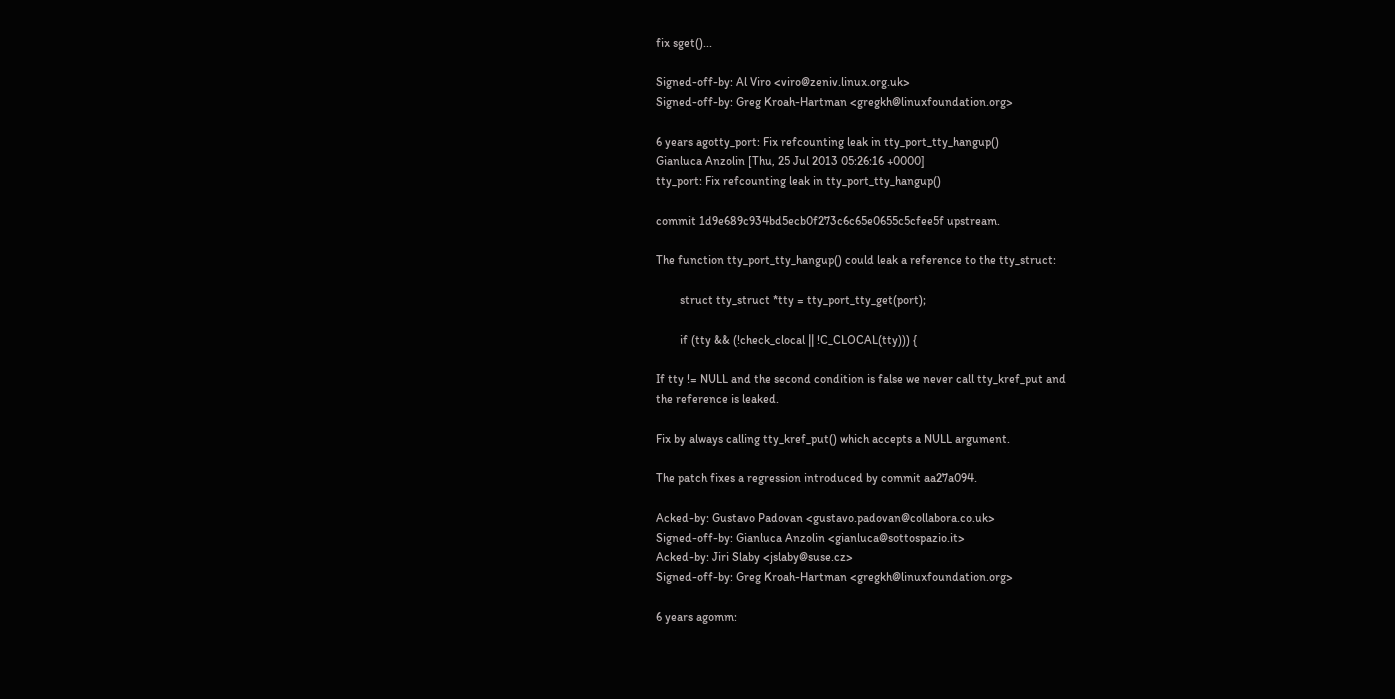fix sget()...

Signed-off-by: Al Viro <viro@zeniv.linux.org.uk>
Signed-off-by: Greg Kroah-Hartman <gregkh@linuxfoundation.org>

6 years agotty_port: Fix refcounting leak in tty_port_tty_hangup()
Gianluca Anzolin [Thu, 25 Jul 2013 05:26:16 +0000]
tty_port: Fix refcounting leak in tty_port_tty_hangup()

commit 1d9e689c934bd5ecb0f273c6c65e0655c5cfee5f upstream.

The function tty_port_tty_hangup() could leak a reference to the tty_struct:

        struct tty_struct *tty = tty_port_tty_get(port);

        if (tty && (!check_clocal || !C_CLOCAL(tty))) {

If tty != NULL and the second condition is false we never call tty_kref_put and
the reference is leaked.

Fix by always calling tty_kref_put() which accepts a NULL argument.

The patch fixes a regression introduced by commit aa27a094.

Acked-by: Gustavo Padovan <gustavo.padovan@collabora.co.uk>
Signed-off-by: Gianluca Anzolin <gianluca@sottospazio.it>
Acked-by: Jiri Slaby <jslaby@suse.cz>
Signed-off-by: Greg Kroah-Hartman <gregkh@linuxfoundation.org>

6 years agomm: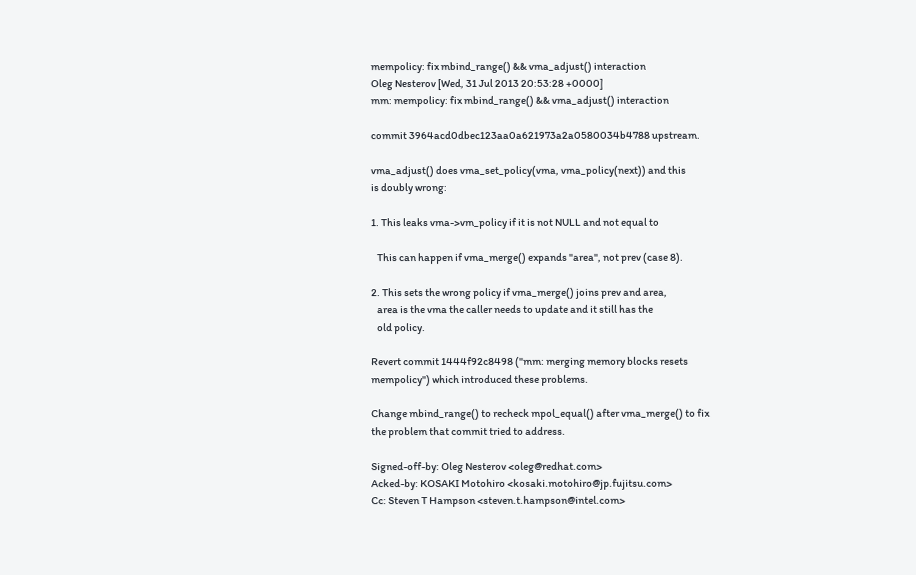mempolicy: fix mbind_range() && vma_adjust() interaction
Oleg Nesterov [Wed, 31 Jul 2013 20:53:28 +0000]
mm: mempolicy: fix mbind_range() && vma_adjust() interaction

commit 3964acd0dbec123aa0a621973a2a0580034b4788 upstream.

vma_adjust() does vma_set_policy(vma, vma_policy(next)) and this
is doubly wrong:

1. This leaks vma->vm_policy if it is not NULL and not equal to

   This can happen if vma_merge() expands "area", not prev (case 8).

2. This sets the wrong policy if vma_merge() joins prev and area,
   area is the vma the caller needs to update and it still has the
   old policy.

Revert commit 1444f92c8498 ("mm: merging memory blocks resets
mempolicy") which introduced these problems.

Change mbind_range() to recheck mpol_equal() after vma_merge() to fix
the problem that commit tried to address.

Signed-off-by: Oleg Nesterov <oleg@redhat.com>
Acked-by: KOSAKI Motohiro <kosaki.motohiro@jp.fujitsu.com>
Cc: Steven T Hampson <steven.t.hampson@intel.com>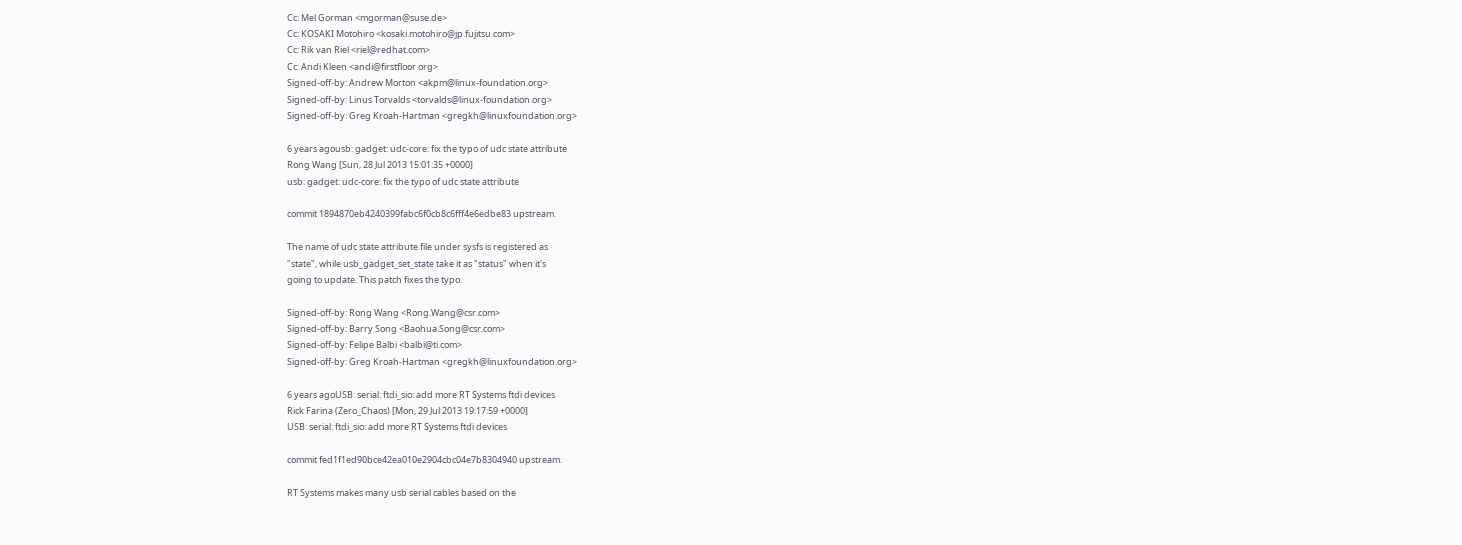Cc: Mel Gorman <mgorman@suse.de>
Cc: KOSAKI Motohiro <kosaki.motohiro@jp.fujitsu.com>
Cc: Rik van Riel <riel@redhat.com>
Cc: Andi Kleen <andi@firstfloor.org>
Signed-off-by: Andrew Morton <akpm@linux-foundation.org>
Signed-off-by: Linus Torvalds <torvalds@linux-foundation.org>
Signed-off-by: Greg Kroah-Hartman <gregkh@linuxfoundation.org>

6 years agousb: gadget: udc-core: fix the typo of udc state attribute
Rong Wang [Sun, 28 Jul 2013 15:01:35 +0000]
usb: gadget: udc-core: fix the typo of udc state attribute

commit 1894870eb4240399fabc6f0cb8c6fff4e6edbe83 upstream.

The name of udc state attribute file under sysfs is registered as
"state", while usb_gadget_set_state take it as "status" when it's
going to update. This patch fixes the typo.

Signed-off-by: Rong Wang <Rong.Wang@csr.com>
Signed-off-by: Barry Song <Baohua.Song@csr.com>
Signed-off-by: Felipe Balbi <balbi@ti.com>
Signed-off-by: Greg Kroah-Hartman <gregkh@linuxfoundation.org>

6 years agoUSB: serial: ftdi_sio: add more RT Systems ftdi devices
Rick Farina (Zero_Chaos) [Mon, 29 Jul 2013 19:17:59 +0000]
USB: serial: ftdi_sio: add more RT Systems ftdi devices

commit fed1f1ed90bce42ea010e2904cbc04e7b8304940 upstream.

RT Systems makes many usb serial cables based on the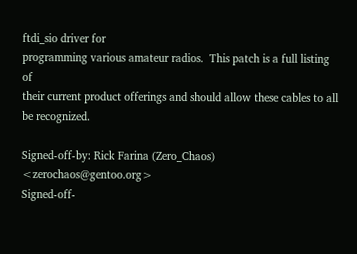ftdi_sio driver for
programming various amateur radios.  This patch is a full listing of
their current product offerings and should allow these cables to all
be recognized.

Signed-off-by: Rick Farina (Zero_Chaos) <zerochaos@gentoo.org>
Signed-off-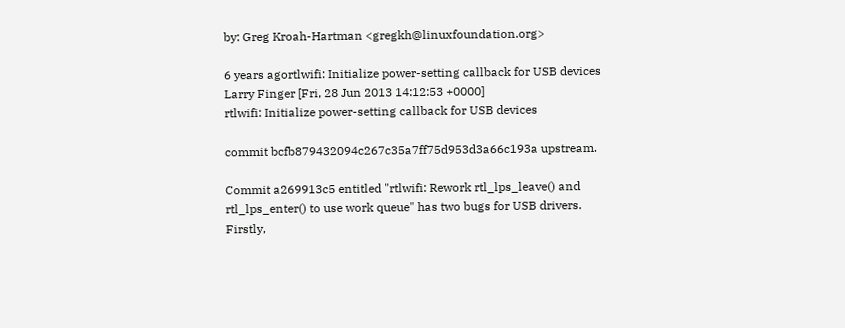by: Greg Kroah-Hartman <gregkh@linuxfoundation.org>

6 years agortlwifi: Initialize power-setting callback for USB devices
Larry Finger [Fri, 28 Jun 2013 14:12:53 +0000]
rtlwifi: Initialize power-setting callback for USB devices

commit bcfb879432094c267c35a7ff75d953d3a66c193a upstream.

Commit a269913c5 entitled "rtlwifi: Rework rtl_lps_leave() and
rtl_lps_enter() to use work queue" has two bugs for USB drivers.
Firstly,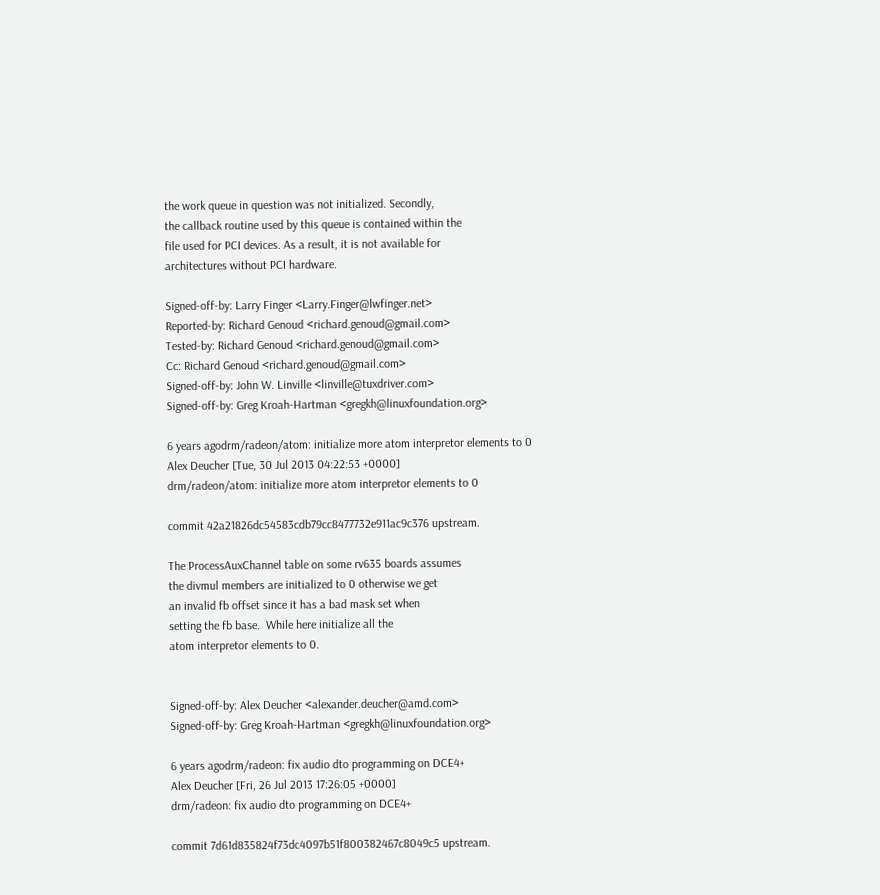the work queue in question was not initialized. Secondly,
the callback routine used by this queue is contained within the
file used for PCI devices. As a result, it is not available for
architectures without PCI hardware.

Signed-off-by: Larry Finger <Larry.Finger@lwfinger.net>
Reported-by: Richard Genoud <richard.genoud@gmail.com>
Tested-by: Richard Genoud <richard.genoud@gmail.com>
Cc: Richard Genoud <richard.genoud@gmail.com>
Signed-off-by: John W. Linville <linville@tuxdriver.com>
Signed-off-by: Greg Kroah-Hartman <gregkh@linuxfoundation.org>

6 years agodrm/radeon/atom: initialize more atom interpretor elements to 0
Alex Deucher [Tue, 30 Jul 2013 04:22:53 +0000]
drm/radeon/atom: initialize more atom interpretor elements to 0

commit 42a21826dc54583cdb79cc8477732e911ac9c376 upstream.

The ProcessAuxChannel table on some rv635 boards assumes
the divmul members are initialized to 0 otherwise we get
an invalid fb offset since it has a bad mask set when
setting the fb base.  While here initialize all the
atom interpretor elements to 0.


Signed-off-by: Alex Deucher <alexander.deucher@amd.com>
Signed-off-by: Greg Kroah-Hartman <gregkh@linuxfoundation.org>

6 years agodrm/radeon: fix audio dto programming on DCE4+
Alex Deucher [Fri, 26 Jul 2013 17:26:05 +0000]
drm/radeon: fix audio dto programming on DCE4+

commit 7d61d835824f73dc4097b51f800382467c8049c5 upstream.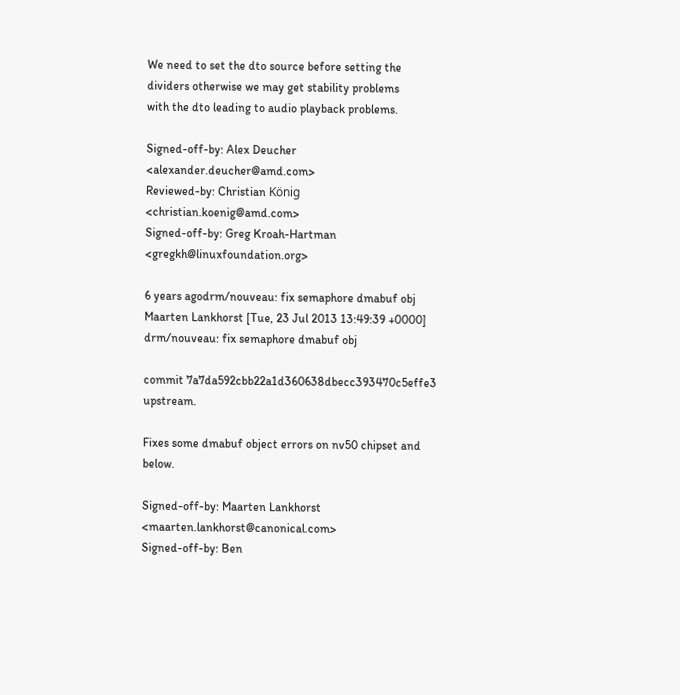We need to set the dto source before setting the
dividers otherwise we may get stability problems
with the dto leading to audio playback problems.

Signed-off-by: Alex Deucher <alexander.deucher@amd.com>
Reviewed-by: Christian König <christian.koenig@amd.com>
Signed-off-by: Greg Kroah-Hartman <gregkh@linuxfoundation.org>

6 years agodrm/nouveau: fix semaphore dmabuf obj
Maarten Lankhorst [Tue, 23 Jul 2013 13:49:39 +0000]
drm/nouveau: fix semaphore dmabuf obj

commit 7a7da592cbb22a1d360638dbecc393470c5effe3 upstream.

Fixes some dmabuf object errors on nv50 chipset and below.

Signed-off-by: Maarten Lankhorst <maarten.lankhorst@canonical.com>
Signed-off-by: Ben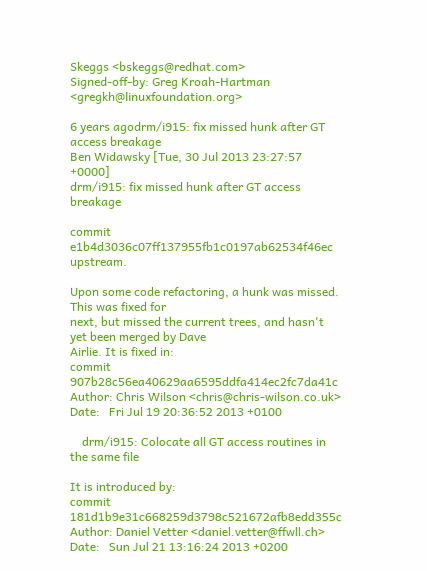Skeggs <bskeggs@redhat.com>
Signed-off-by: Greg Kroah-Hartman <gregkh@linuxfoundation.org>

6 years agodrm/i915: fix missed hunk after GT access breakage
Ben Widawsky [Tue, 30 Jul 2013 23:27:57 +0000]
drm/i915: fix missed hunk after GT access breakage

commit e1b4d3036c07ff137955fb1c0197ab62534f46ec upstream.

Upon some code refactoring, a hunk was missed. This was fixed for
next, but missed the current trees, and hasn't yet been merged by Dave
Airlie. It is fixed in:
commit 907b28c56ea40629aa6595ddfa414ec2fc7da41c
Author: Chris Wilson <chris@chris-wilson.co.uk>
Date:   Fri Jul 19 20:36:52 2013 +0100

    drm/i915: Colocate all GT access routines in the same file

It is introduced by:
commit 181d1b9e31c668259d3798c521672afb8edd355c
Author: Daniel Vetter <daniel.vetter@ffwll.ch>
Date:   Sun Jul 21 13:16:24 2013 +0200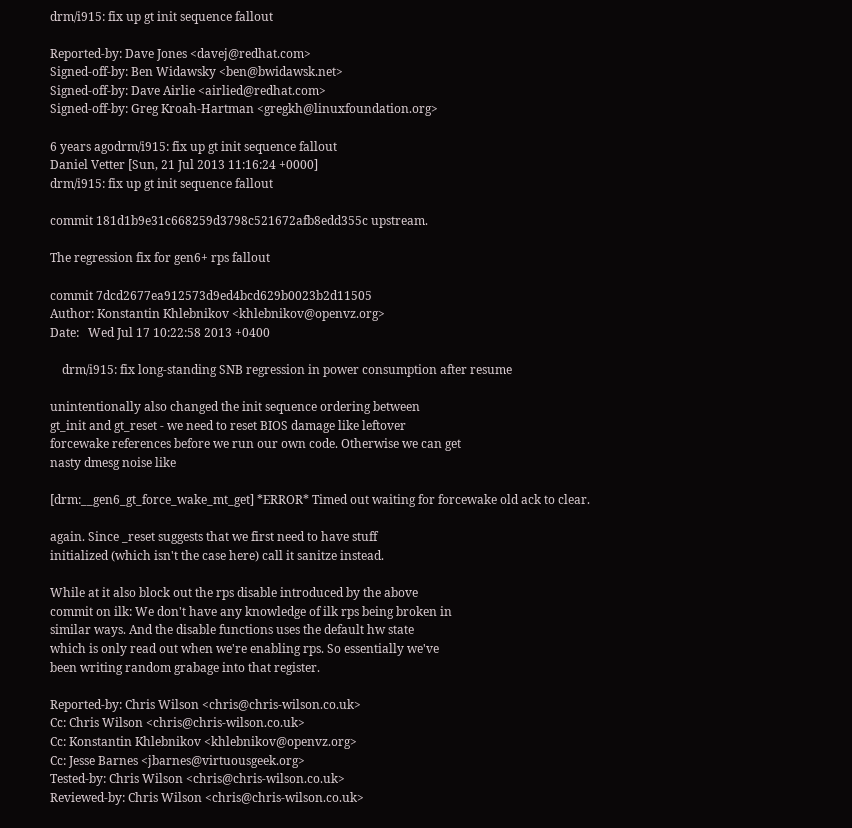drm/i915: fix up gt init sequence fallout

Reported-by: Dave Jones <davej@redhat.com>
Signed-off-by: Ben Widawsky <ben@bwidawsk.net>
Signed-off-by: Dave Airlie <airlied@redhat.com>
Signed-off-by: Greg Kroah-Hartman <gregkh@linuxfoundation.org>

6 years agodrm/i915: fix up gt init sequence fallout
Daniel Vetter [Sun, 21 Jul 2013 11:16:24 +0000]
drm/i915: fix up gt init sequence fallout

commit 181d1b9e31c668259d3798c521672afb8edd355c upstream.

The regression fix for gen6+ rps fallout

commit 7dcd2677ea912573d9ed4bcd629b0023b2d11505
Author: Konstantin Khlebnikov <khlebnikov@openvz.org>
Date:   Wed Jul 17 10:22:58 2013 +0400

    drm/i915: fix long-standing SNB regression in power consumption after resume

unintentionally also changed the init sequence ordering between
gt_init and gt_reset - we need to reset BIOS damage like leftover
forcewake references before we run our own code. Otherwise we can get
nasty dmesg noise like

[drm:__gen6_gt_force_wake_mt_get] *ERROR* Timed out waiting for forcewake old ack to clear.

again. Since _reset suggests that we first need to have stuff
initialized (which isn't the case here) call it sanitze instead.

While at it also block out the rps disable introduced by the above
commit on ilk: We don't have any knowledge of ilk rps being broken in
similar ways. And the disable functions uses the default hw state
which is only read out when we're enabling rps. So essentially we've
been writing random grabage into that register.

Reported-by: Chris Wilson <chris@chris-wilson.co.uk>
Cc: Chris Wilson <chris@chris-wilson.co.uk>
Cc: Konstantin Khlebnikov <khlebnikov@openvz.org>
Cc: Jesse Barnes <jbarnes@virtuousgeek.org>
Tested-by: Chris Wilson <chris@chris-wilson.co.uk>
Reviewed-by: Chris Wilson <chris@chris-wilson.co.uk>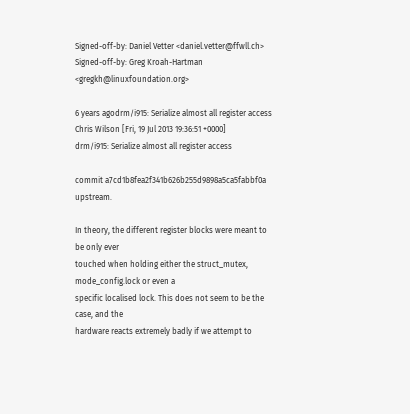Signed-off-by: Daniel Vetter <daniel.vetter@ffwll.ch>
Signed-off-by: Greg Kroah-Hartman <gregkh@linuxfoundation.org>

6 years agodrm/i915: Serialize almost all register access
Chris Wilson [Fri, 19 Jul 2013 19:36:51 +0000]
drm/i915: Serialize almost all register access

commit a7cd1b8fea2f341b626b255d9898a5ca5fabbf0a upstream.

In theory, the different register blocks were meant to be only ever
touched when holding either the struct_mutex, mode_config.lock or even a
specific localised lock. This does not seem to be the case, and the
hardware reacts extremely badly if we attempt to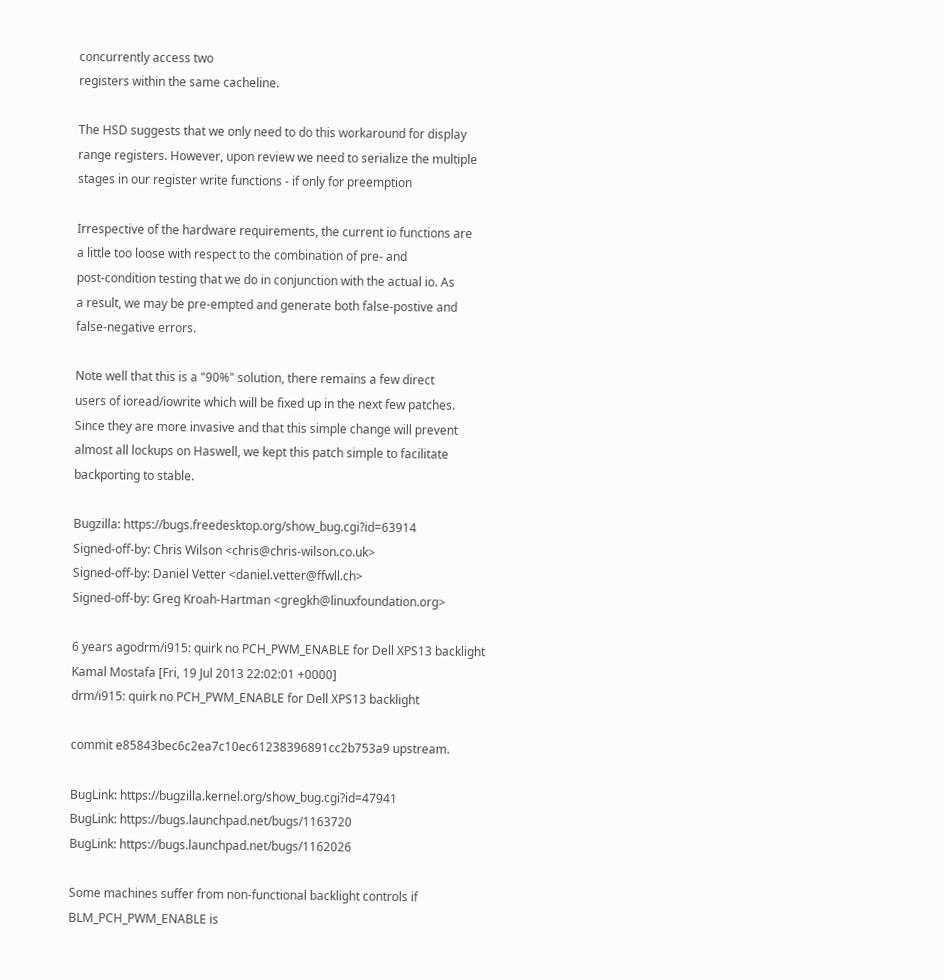concurrently access two
registers within the same cacheline.

The HSD suggests that we only need to do this workaround for display
range registers. However, upon review we need to serialize the multiple
stages in our register write functions - if only for preemption

Irrespective of the hardware requirements, the current io functions are
a little too loose with respect to the combination of pre- and
post-condition testing that we do in conjunction with the actual io. As
a result, we may be pre-empted and generate both false-postive and
false-negative errors.

Note well that this is a "90%" solution, there remains a few direct
users of ioread/iowrite which will be fixed up in the next few patches.
Since they are more invasive and that this simple change will prevent
almost all lockups on Haswell, we kept this patch simple to facilitate
backporting to stable.

Bugzilla: https://bugs.freedesktop.org/show_bug.cgi?id=63914
Signed-off-by: Chris Wilson <chris@chris-wilson.co.uk>
Signed-off-by: Daniel Vetter <daniel.vetter@ffwll.ch>
Signed-off-by: Greg Kroah-Hartman <gregkh@linuxfoundation.org>

6 years agodrm/i915: quirk no PCH_PWM_ENABLE for Dell XPS13 backlight
Kamal Mostafa [Fri, 19 Jul 2013 22:02:01 +0000]
drm/i915: quirk no PCH_PWM_ENABLE for Dell XPS13 backlight

commit e85843bec6c2ea7c10ec61238396891cc2b753a9 upstream.

BugLink: https://bugzilla.kernel.org/show_bug.cgi?id=47941
BugLink: https://bugs.launchpad.net/bugs/1163720
BugLink: https://bugs.launchpad.net/bugs/1162026

Some machines suffer from non-functional backlight controls if
BLM_PCH_PWM_ENABLE is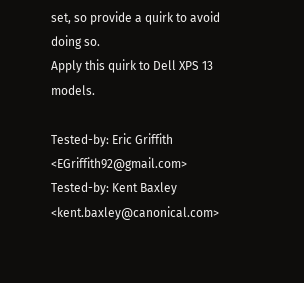set, so provide a quirk to avoid doing so.
Apply this quirk to Dell XPS 13 models.

Tested-by: Eric Griffith <EGriffith92@gmail.com>
Tested-by: Kent Baxley <kent.baxley@canonical.com>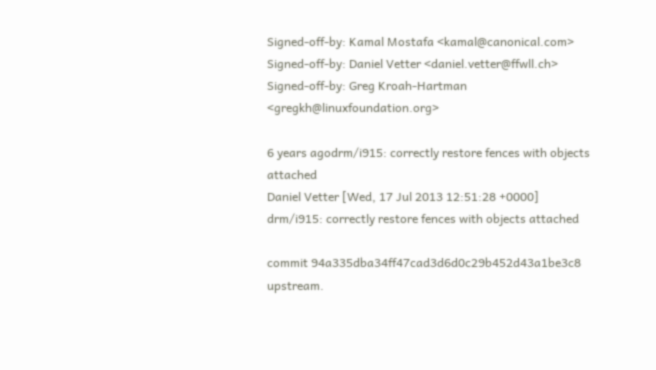Signed-off-by: Kamal Mostafa <kamal@canonical.com>
Signed-off-by: Daniel Vetter <daniel.vetter@ffwll.ch>
Signed-off-by: Greg Kroah-Hartman <gregkh@linuxfoundation.org>

6 years agodrm/i915: correctly restore fences with objects attached
Daniel Vetter [Wed, 17 Jul 2013 12:51:28 +0000]
drm/i915: correctly restore fences with objects attached

commit 94a335dba34ff47cad3d6d0c29b452d43a1be3c8 upstream.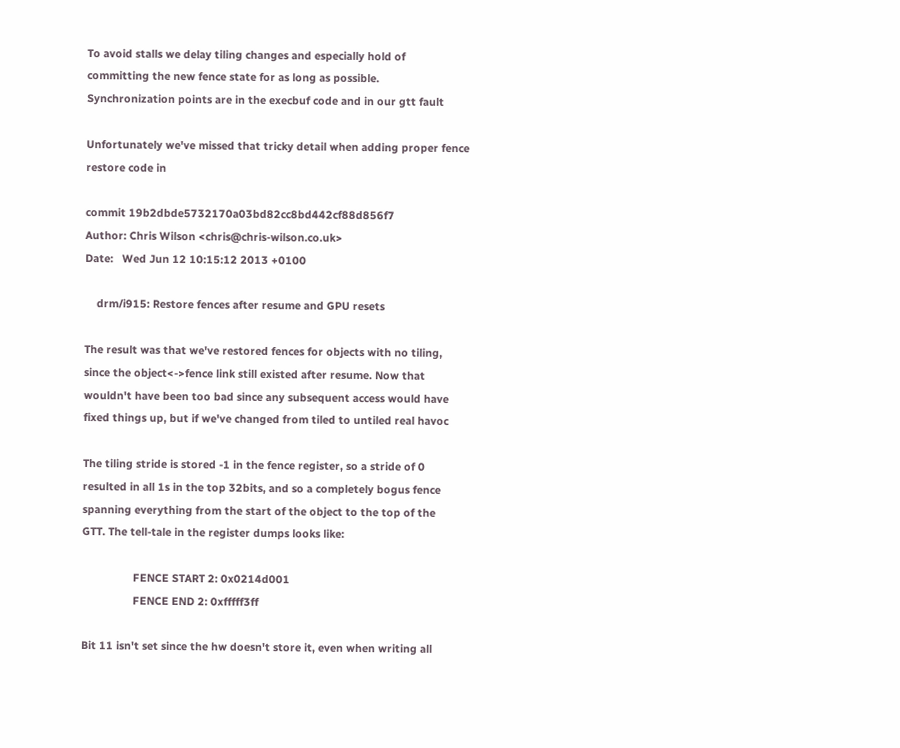To avoid stalls we delay tiling changes and especially hold of
committing the new fence state for as long as possible.
Synchronization points are in the execbuf code and in our gtt fault

Unfortunately we've missed that tricky detail when adding proper fence
restore code in

commit 19b2dbde5732170a03bd82cc8bd442cf88d856f7
Author: Chris Wilson <chris@chris-wilson.co.uk>
Date:   Wed Jun 12 10:15:12 2013 +0100

    drm/i915: Restore fences after resume and GPU resets

The result was that we've restored fences for objects with no tiling,
since the object<->fence link still existed after resume. Now that
wouldn't have been too bad since any subsequent access would have
fixed things up, but if we've changed from tiled to untiled real havoc

The tiling stride is stored -1 in the fence register, so a stride of 0
resulted in all 1s in the top 32bits, and so a completely bogus fence
spanning everything from the start of the object to the top of the
GTT. The tell-tale in the register dumps looks like:

                 FENCE START 2: 0x0214d001
                 FENCE END 2: 0xfffff3ff

Bit 11 isn't set since the hw doesn't store it, even when writing all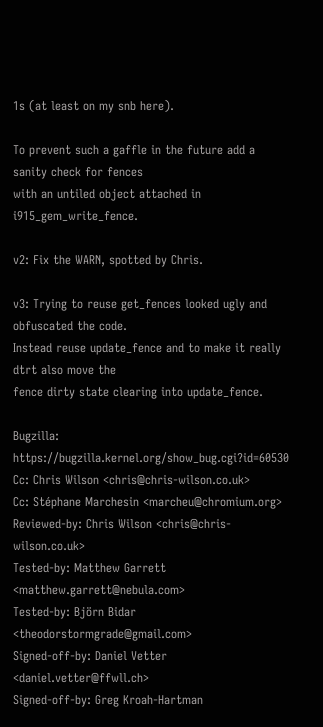1s (at least on my snb here).

To prevent such a gaffle in the future add a sanity check for fences
with an untiled object attached in i915_gem_write_fence.

v2: Fix the WARN, spotted by Chris.

v3: Trying to reuse get_fences looked ugly and obfuscated the code.
Instead reuse update_fence and to make it really dtrt also move the
fence dirty state clearing into update_fence.

Bugzilla: https://bugzilla.kernel.org/show_bug.cgi?id=60530
Cc: Chris Wilson <chris@chris-wilson.co.uk>
Cc: Stéphane Marchesin <marcheu@chromium.org>
Reviewed-by: Chris Wilson <chris@chris-wilson.co.uk>
Tested-by: Matthew Garrett <matthew.garrett@nebula.com>
Tested-by: Björn Bidar <theodorstormgrade@gmail.com>
Signed-off-by: Daniel Vetter <daniel.vetter@ffwll.ch>
Signed-off-by: Greg Kroah-Hartman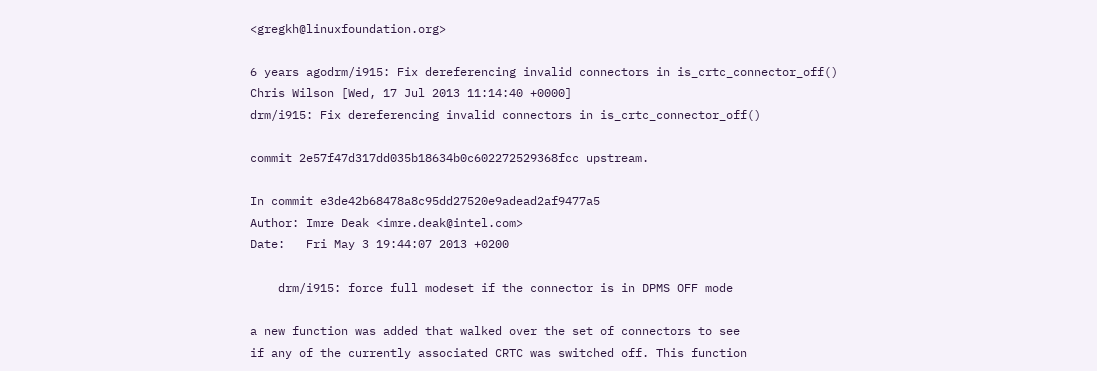<gregkh@linuxfoundation.org>

6 years agodrm/i915: Fix dereferencing invalid connectors in is_crtc_connector_off()
Chris Wilson [Wed, 17 Jul 2013 11:14:40 +0000]
drm/i915: Fix dereferencing invalid connectors in is_crtc_connector_off()

commit 2e57f47d317dd035b18634b0c602272529368fcc upstream.

In commit e3de42b68478a8c95dd27520e9adead2af9477a5
Author: Imre Deak <imre.deak@intel.com>
Date:   Fri May 3 19:44:07 2013 +0200

    drm/i915: force full modeset if the connector is in DPMS OFF mode

a new function was added that walked over the set of connectors to see
if any of the currently associated CRTC was switched off. This function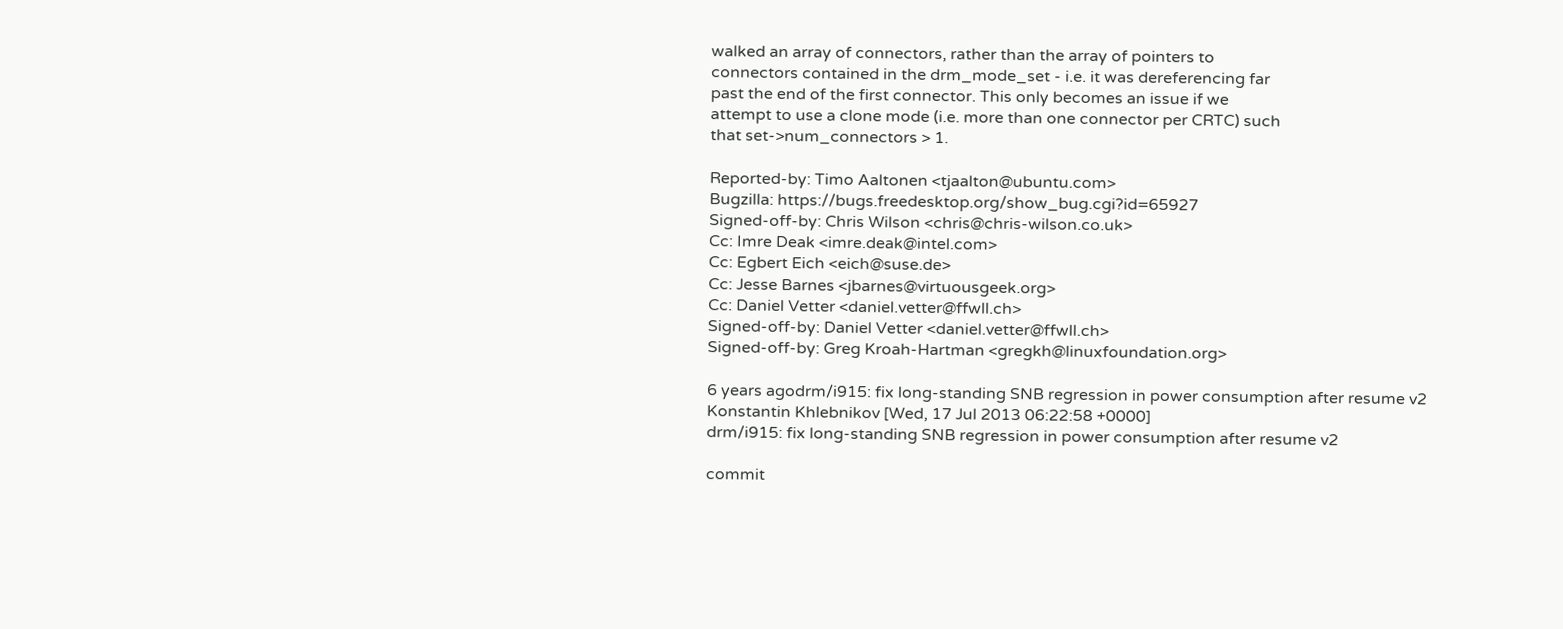walked an array of connectors, rather than the array of pointers to
connectors contained in the drm_mode_set - i.e. it was dereferencing far
past the end of the first connector. This only becomes an issue if we
attempt to use a clone mode (i.e. more than one connector per CRTC) such
that set->num_connectors > 1.

Reported-by: Timo Aaltonen <tjaalton@ubuntu.com>
Bugzilla: https://bugs.freedesktop.org/show_bug.cgi?id=65927
Signed-off-by: Chris Wilson <chris@chris-wilson.co.uk>
Cc: Imre Deak <imre.deak@intel.com>
Cc: Egbert Eich <eich@suse.de>
Cc: Jesse Barnes <jbarnes@virtuousgeek.org>
Cc: Daniel Vetter <daniel.vetter@ffwll.ch>
Signed-off-by: Daniel Vetter <daniel.vetter@ffwll.ch>
Signed-off-by: Greg Kroah-Hartman <gregkh@linuxfoundation.org>

6 years agodrm/i915: fix long-standing SNB regression in power consumption after resume v2
Konstantin Khlebnikov [Wed, 17 Jul 2013 06:22:58 +0000]
drm/i915: fix long-standing SNB regression in power consumption after resume v2

commit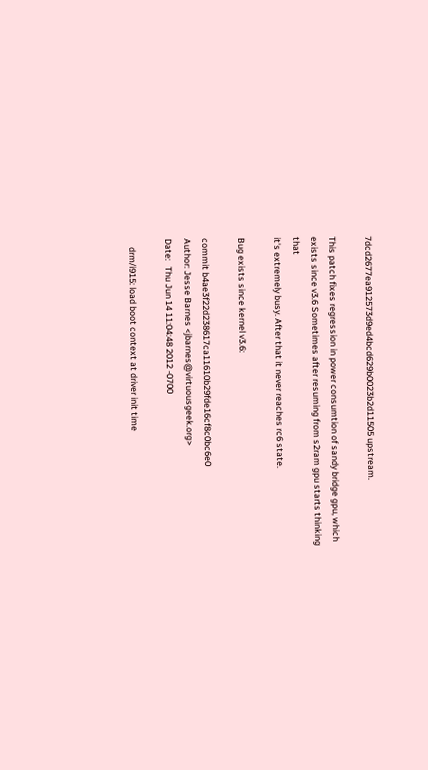7dcd2677ea912573d9ed4bcd629b0023b2d11505 upstream.

This patch fixes regression in power consumtion of sandy bridge gpu, which
exists since v3.6 Sometimes after resuming from s2ram gpu starts thinking that
it's extremely busy. After that it never reaches rc6 state.

Bug exists since kernel v3.6:

commit b4ae3f22d238617ca11610b29fde16cf8c0bc6e0
Author: Jesse Barnes <jbarnes@virtuousgeek.org>
Date:   Thu Jun 14 11:04:48 2012 -0700

    drm/i915: load boot context at driver init time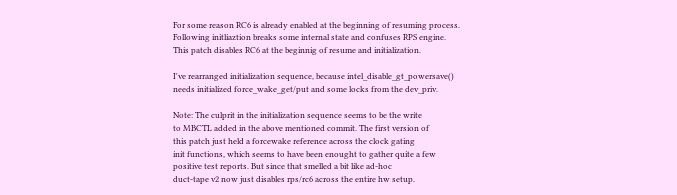For some reason RC6 is already enabled at the beginning of resuming process.
Following initliaztion breaks some internal state and confuses RPS engine.
This patch disables RC6 at the beginnig of resume and initialization.

I've rearranged initialization sequence, because intel_disable_gt_powersave()
needs initialized force_wake_get/put and some locks from the dev_priv.

Note: The culprit in the initialization sequence seems to be the write
to MBCTL added in the above mentioned commit. The first version of
this patch just held a forcewake reference across the clock gating
init functions, which seems to have been enought to gather quite a few
positive test reports. But since that smelled a bit like ad-hoc
duct-tape v2 now just disables rps/rc6 across the entire hw setup.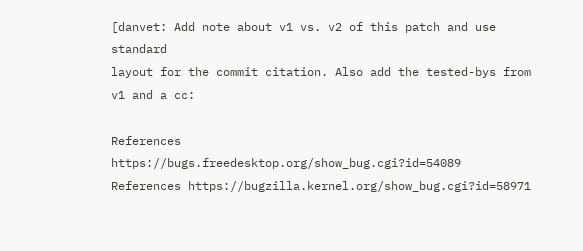[danvet: Add note about v1 vs. v2 of this patch and use standard
layout for the commit citation. Also add the tested-bys from v1 and a cc:

References https://bugs.freedesktop.org/show_bug.cgi?id=54089
References https://bugzilla.kernel.org/show_bug.cgi?id=58971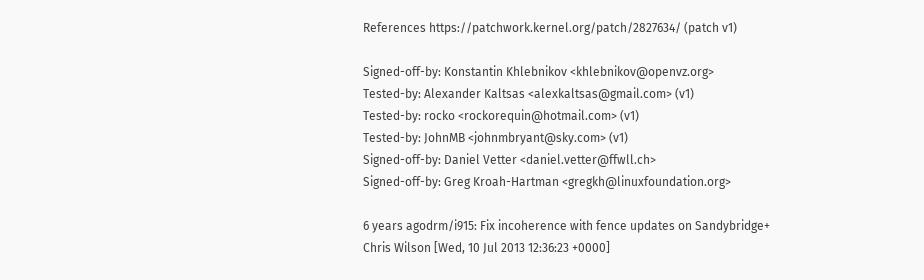References https://patchwork.kernel.org/patch/2827634/ (patch v1)

Signed-off-by: Konstantin Khlebnikov <khlebnikov@openvz.org>
Tested-by: Alexander Kaltsas <alexkaltsas@gmail.com> (v1)
Tested-by: rocko <rockorequin@hotmail.com> (v1)
Tested-by: JohnMB <johnmbryant@sky.com> (v1)
Signed-off-by: Daniel Vetter <daniel.vetter@ffwll.ch>
Signed-off-by: Greg Kroah-Hartman <gregkh@linuxfoundation.org>

6 years agodrm/i915: Fix incoherence with fence updates on Sandybridge+
Chris Wilson [Wed, 10 Jul 2013 12:36:23 +0000]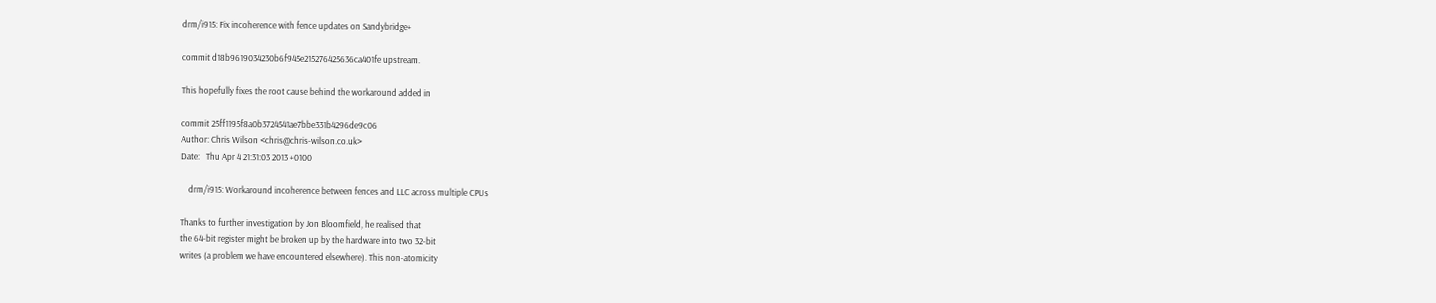drm/i915: Fix incoherence with fence updates on Sandybridge+

commit d18b9619034230b6f945e215276425636ca401fe upstream.

This hopefully fixes the root cause behind the workaround added in

commit 25ff1195f8a0b3724541ae7bbe331b4296de9c06
Author: Chris Wilson <chris@chris-wilson.co.uk>
Date:   Thu Apr 4 21:31:03 2013 +0100

    drm/i915: Workaround incoherence between fences and LLC across multiple CPUs

Thanks to further investigation by Jon Bloomfield, he realised that
the 64-bit register might be broken up by the hardware into two 32-bit
writes (a problem we have encountered elsewhere). This non-atomicity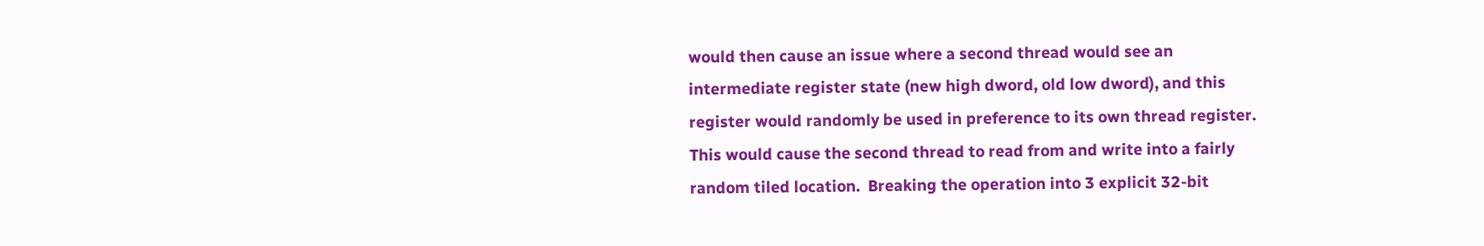would then cause an issue where a second thread would see an
intermediate register state (new high dword, old low dword), and this
register would randomly be used in preference to its own thread register.
This would cause the second thread to read from and write into a fairly
random tiled location.  Breaking the operation into 3 explicit 32-bit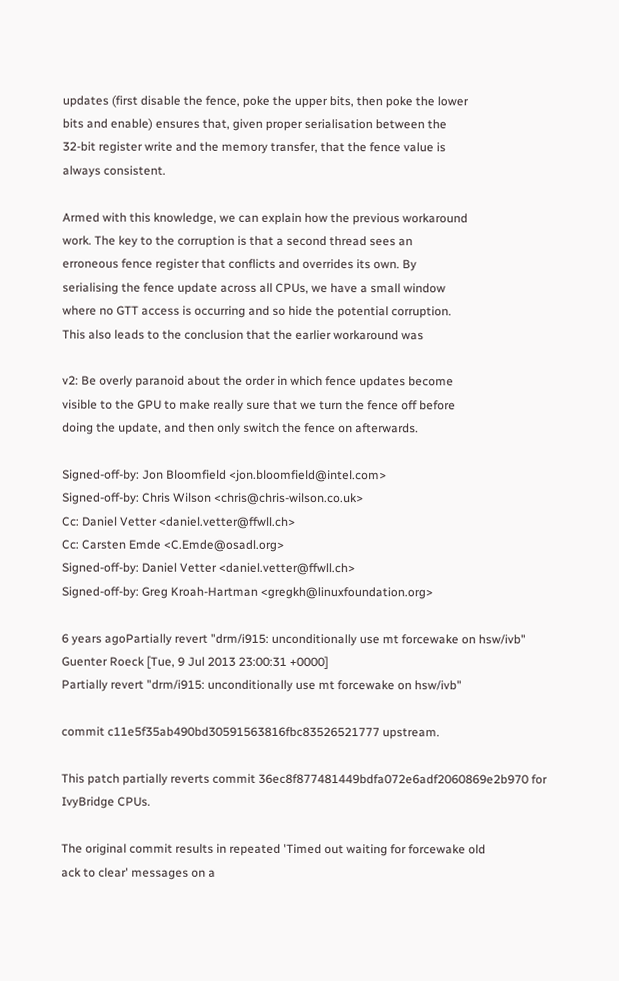updates (first disable the fence, poke the upper bits, then poke the lower
bits and enable) ensures that, given proper serialisation between the
32-bit register write and the memory transfer, that the fence value is
always consistent.

Armed with this knowledge, we can explain how the previous workaround
work. The key to the corruption is that a second thread sees an
erroneous fence register that conflicts and overrides its own. By
serialising the fence update across all CPUs, we have a small window
where no GTT access is occurring and so hide the potential corruption.
This also leads to the conclusion that the earlier workaround was

v2: Be overly paranoid about the order in which fence updates become
visible to the GPU to make really sure that we turn the fence off before
doing the update, and then only switch the fence on afterwards.

Signed-off-by: Jon Bloomfield <jon.bloomfield@intel.com>
Signed-off-by: Chris Wilson <chris@chris-wilson.co.uk>
Cc: Daniel Vetter <daniel.vetter@ffwll.ch>
Cc: Carsten Emde <C.Emde@osadl.org>
Signed-off-by: Daniel Vetter <daniel.vetter@ffwll.ch>
Signed-off-by: Greg Kroah-Hartman <gregkh@linuxfoundation.org>

6 years agoPartially revert "drm/i915: unconditionally use mt forcewake on hsw/ivb"
Guenter Roeck [Tue, 9 Jul 2013 23:00:31 +0000]
Partially revert "drm/i915: unconditionally use mt forcewake on hsw/ivb"

commit c11e5f35ab490bd30591563816fbc83526521777 upstream.

This patch partially reverts commit 36ec8f877481449bdfa072e6adf2060869e2b970 for
IvyBridge CPUs.

The original commit results in repeated 'Timed out waiting for forcewake old
ack to clear' messages on a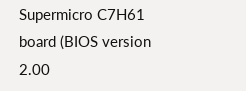Supermicro C7H61 board (BIOS version 2.00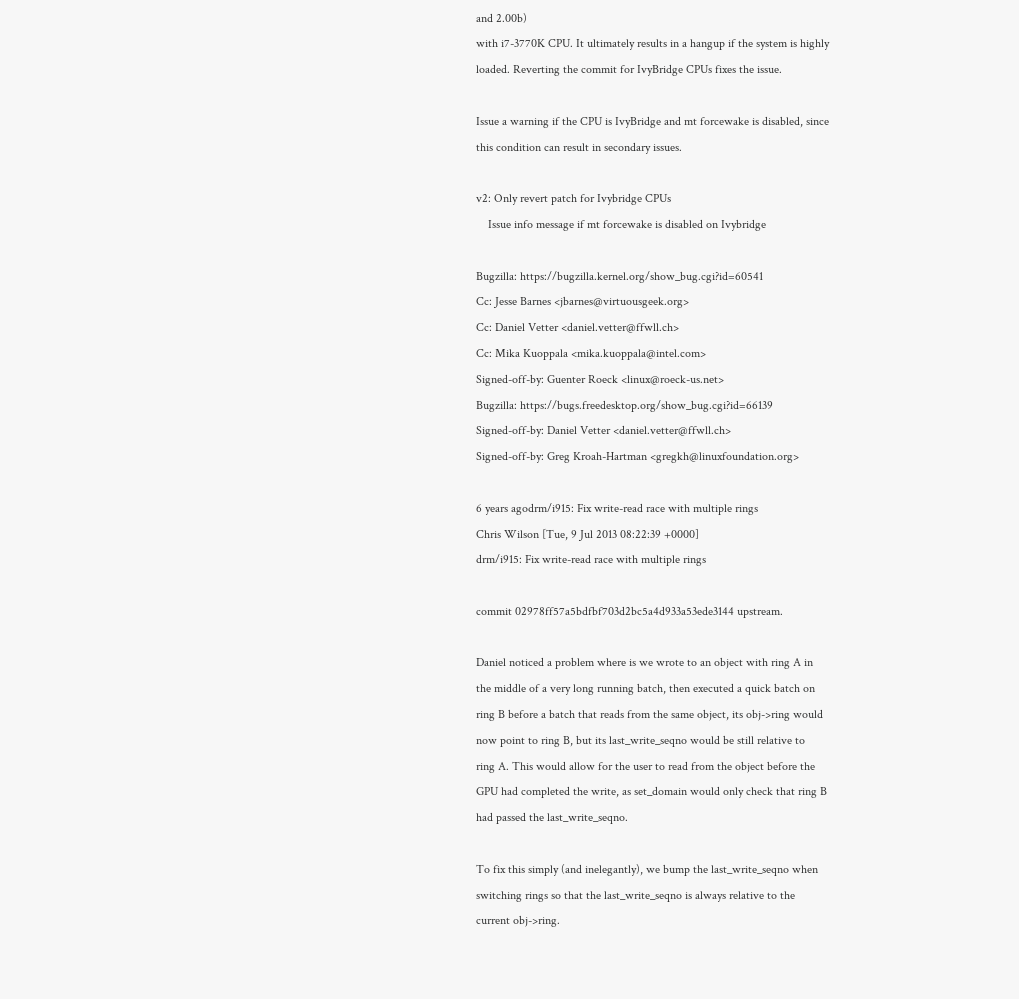and 2.00b)
with i7-3770K CPU. It ultimately results in a hangup if the system is highly
loaded. Reverting the commit for IvyBridge CPUs fixes the issue.

Issue a warning if the CPU is IvyBridge and mt forcewake is disabled, since
this condition can result in secondary issues.

v2: Only revert patch for Ivybridge CPUs
    Issue info message if mt forcewake is disabled on Ivybridge

Bugzilla: https://bugzilla.kernel.org/show_bug.cgi?id=60541
Cc: Jesse Barnes <jbarnes@virtuousgeek.org>
Cc: Daniel Vetter <daniel.vetter@ffwll.ch>
Cc: Mika Kuoppala <mika.kuoppala@intel.com>
Signed-off-by: Guenter Roeck <linux@roeck-us.net>
Bugzilla: https://bugs.freedesktop.org/show_bug.cgi?id=66139
Signed-off-by: Daniel Vetter <daniel.vetter@ffwll.ch>
Signed-off-by: Greg Kroah-Hartman <gregkh@linuxfoundation.org>

6 years agodrm/i915: Fix write-read race with multiple rings
Chris Wilson [Tue, 9 Jul 2013 08:22:39 +0000]
drm/i915: Fix write-read race with multiple rings

commit 02978ff57a5bdfbf703d2bc5a4d933a53ede3144 upstream.

Daniel noticed a problem where is we wrote to an object with ring A in
the middle of a very long running batch, then executed a quick batch on
ring B before a batch that reads from the same object, its obj->ring would
now point to ring B, but its last_write_seqno would be still relative to
ring A. This would allow for the user to read from the object before the
GPU had completed the write, as set_domain would only check that ring B
had passed the last_write_seqno.

To fix this simply (and inelegantly), we bump the last_write_seqno when
switching rings so that the last_write_seqno is always relative to the
current obj->ring.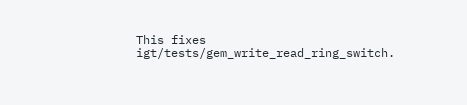This fixes igt/tests/gem_write_read_ring_switch.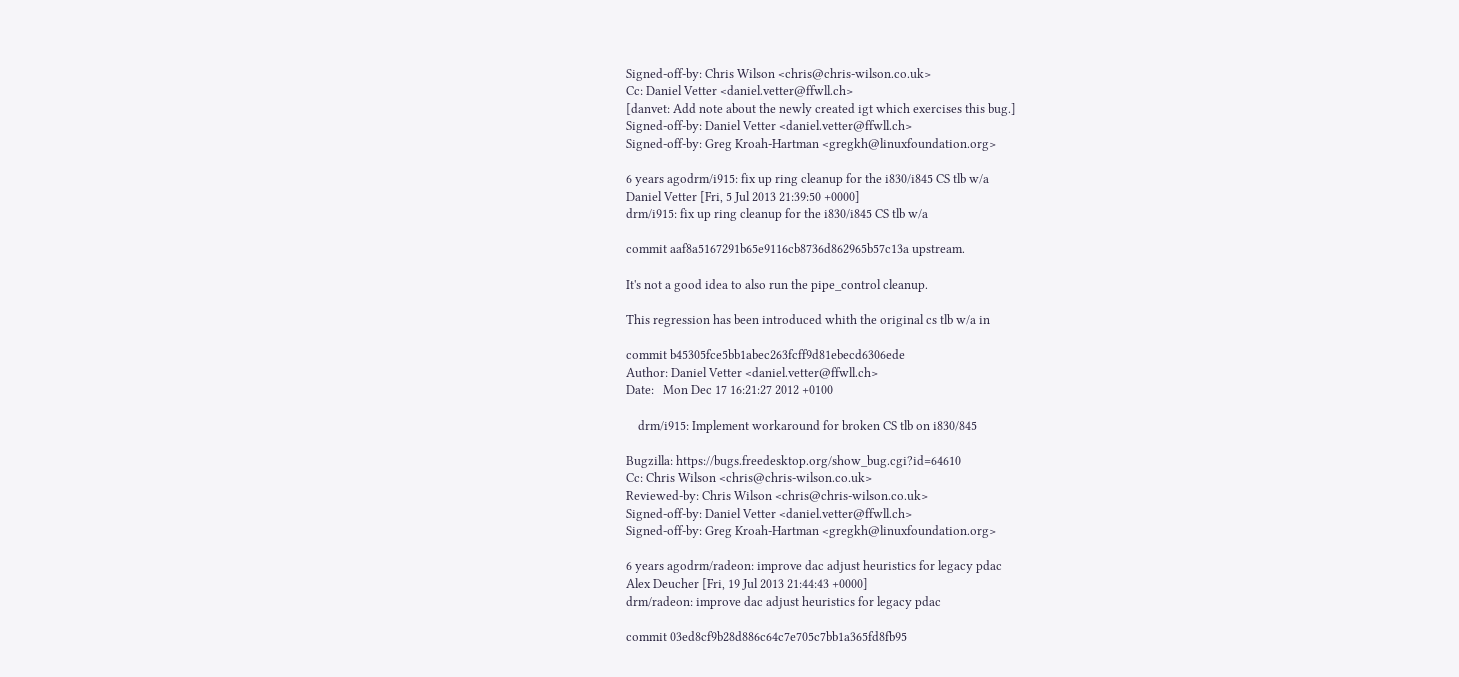Signed-off-by: Chris Wilson <chris@chris-wilson.co.uk>
Cc: Daniel Vetter <daniel.vetter@ffwll.ch>
[danvet: Add note about the newly created igt which exercises this bug.]
Signed-off-by: Daniel Vetter <daniel.vetter@ffwll.ch>
Signed-off-by: Greg Kroah-Hartman <gregkh@linuxfoundation.org>

6 years agodrm/i915: fix up ring cleanup for the i830/i845 CS tlb w/a
Daniel Vetter [Fri, 5 Jul 2013 21:39:50 +0000]
drm/i915: fix up ring cleanup for the i830/i845 CS tlb w/a

commit aaf8a5167291b65e9116cb8736d862965b57c13a upstream.

It's not a good idea to also run the pipe_control cleanup.

This regression has been introduced whith the original cs tlb w/a in

commit b45305fce5bb1abec263fcff9d81ebecd6306ede
Author: Daniel Vetter <daniel.vetter@ffwll.ch>
Date:   Mon Dec 17 16:21:27 2012 +0100

    drm/i915: Implement workaround for broken CS tlb on i830/845

Bugzilla: https://bugs.freedesktop.org/show_bug.cgi?id=64610
Cc: Chris Wilson <chris@chris-wilson.co.uk>
Reviewed-by: Chris Wilson <chris@chris-wilson.co.uk>
Signed-off-by: Daniel Vetter <daniel.vetter@ffwll.ch>
Signed-off-by: Greg Kroah-Hartman <gregkh@linuxfoundation.org>

6 years agodrm/radeon: improve dac adjust heuristics for legacy pdac
Alex Deucher [Fri, 19 Jul 2013 21:44:43 +0000]
drm/radeon: improve dac adjust heuristics for legacy pdac

commit 03ed8cf9b28d886c64c7e705c7bb1a365fd8fb95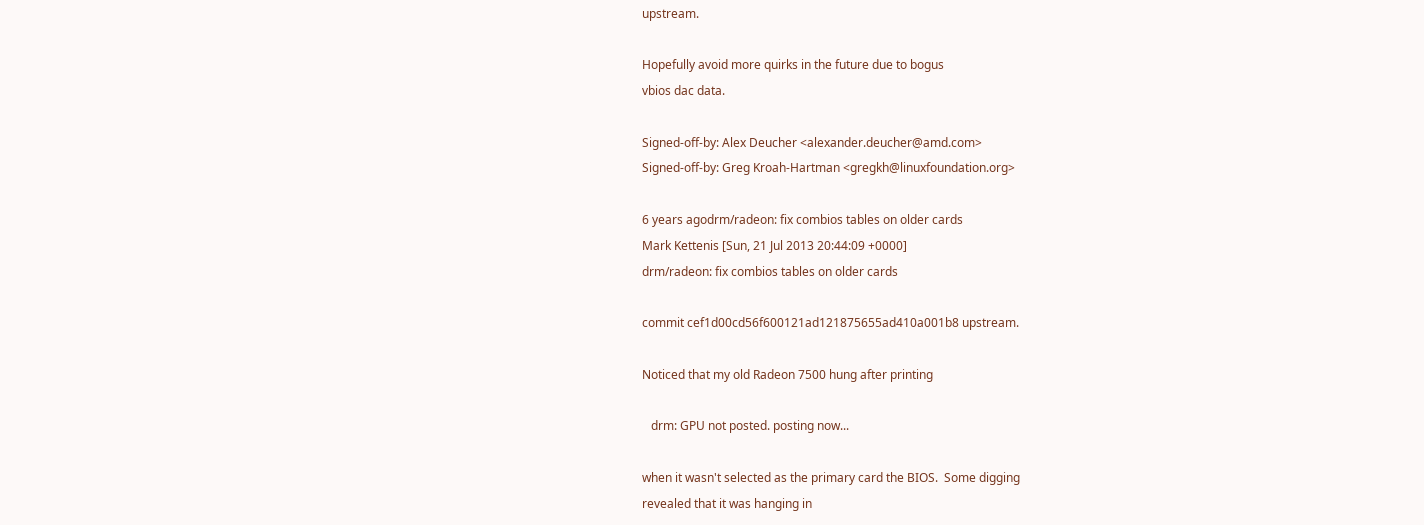upstream.

Hopefully avoid more quirks in the future due to bogus
vbios dac data.

Signed-off-by: Alex Deucher <alexander.deucher@amd.com>
Signed-off-by: Greg Kroah-Hartman <gregkh@linuxfoundation.org>

6 years agodrm/radeon: fix combios tables on older cards
Mark Kettenis [Sun, 21 Jul 2013 20:44:09 +0000]
drm/radeon: fix combios tables on older cards

commit cef1d00cd56f600121ad121875655ad410a001b8 upstream.

Noticed that my old Radeon 7500 hung after printing

   drm: GPU not posted. posting now...

when it wasn't selected as the primary card the BIOS.  Some digging
revealed that it was hanging in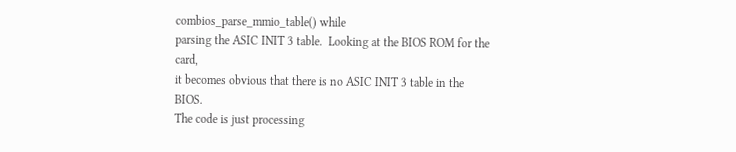combios_parse_mmio_table() while
parsing the ASIC INIT 3 table.  Looking at the BIOS ROM for the card,
it becomes obvious that there is no ASIC INIT 3 table in the BIOS.
The code is just processing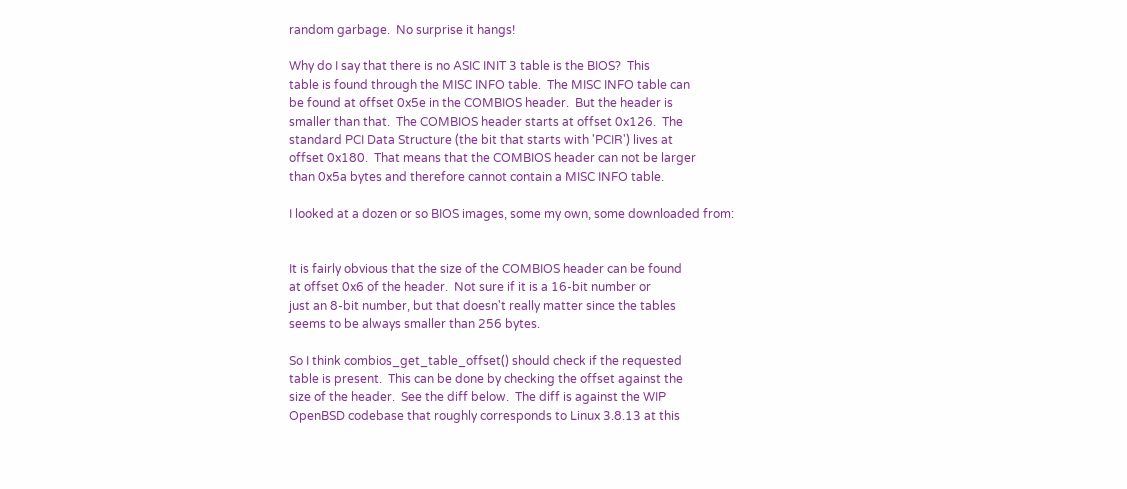random garbage.  No surprise it hangs!

Why do I say that there is no ASIC INIT 3 table is the BIOS?  This
table is found through the MISC INFO table.  The MISC INFO table can
be found at offset 0x5e in the COMBIOS header.  But the header is
smaller than that.  The COMBIOS header starts at offset 0x126.  The
standard PCI Data Structure (the bit that starts with 'PCIR') lives at
offset 0x180.  That means that the COMBIOS header can not be larger
than 0x5a bytes and therefore cannot contain a MISC INFO table.

I looked at a dozen or so BIOS images, some my own, some downloaded from:


It is fairly obvious that the size of the COMBIOS header can be found
at offset 0x6 of the header.  Not sure if it is a 16-bit number or
just an 8-bit number, but that doesn't really matter since the tables
seems to be always smaller than 256 bytes.

So I think combios_get_table_offset() should check if the requested
table is present.  This can be done by checking the offset against the
size of the header.  See the diff below.  The diff is against the WIP
OpenBSD codebase that roughly corresponds to Linux 3.8.13 at this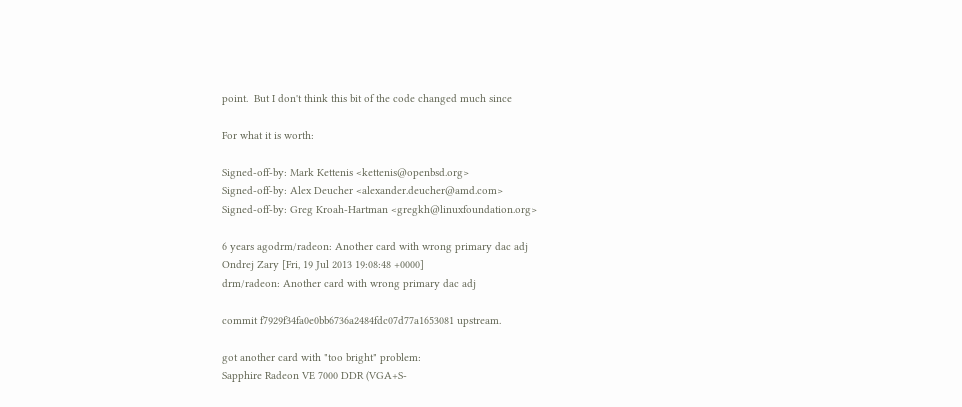point.  But I don't think this bit of the code changed much since

For what it is worth:

Signed-off-by: Mark Kettenis <kettenis@openbsd.org>
Signed-off-by: Alex Deucher <alexander.deucher@amd.com>
Signed-off-by: Greg Kroah-Hartman <gregkh@linuxfoundation.org>

6 years agodrm/radeon: Another card with wrong primary dac adj
Ondrej Zary [Fri, 19 Jul 2013 19:08:48 +0000]
drm/radeon: Another card with wrong primary dac adj

commit f7929f34fa0e0bb6736a2484fdc07d77a1653081 upstream.

got another card with "too bright" problem:
Sapphire Radeon VE 7000 DDR (VGA+S-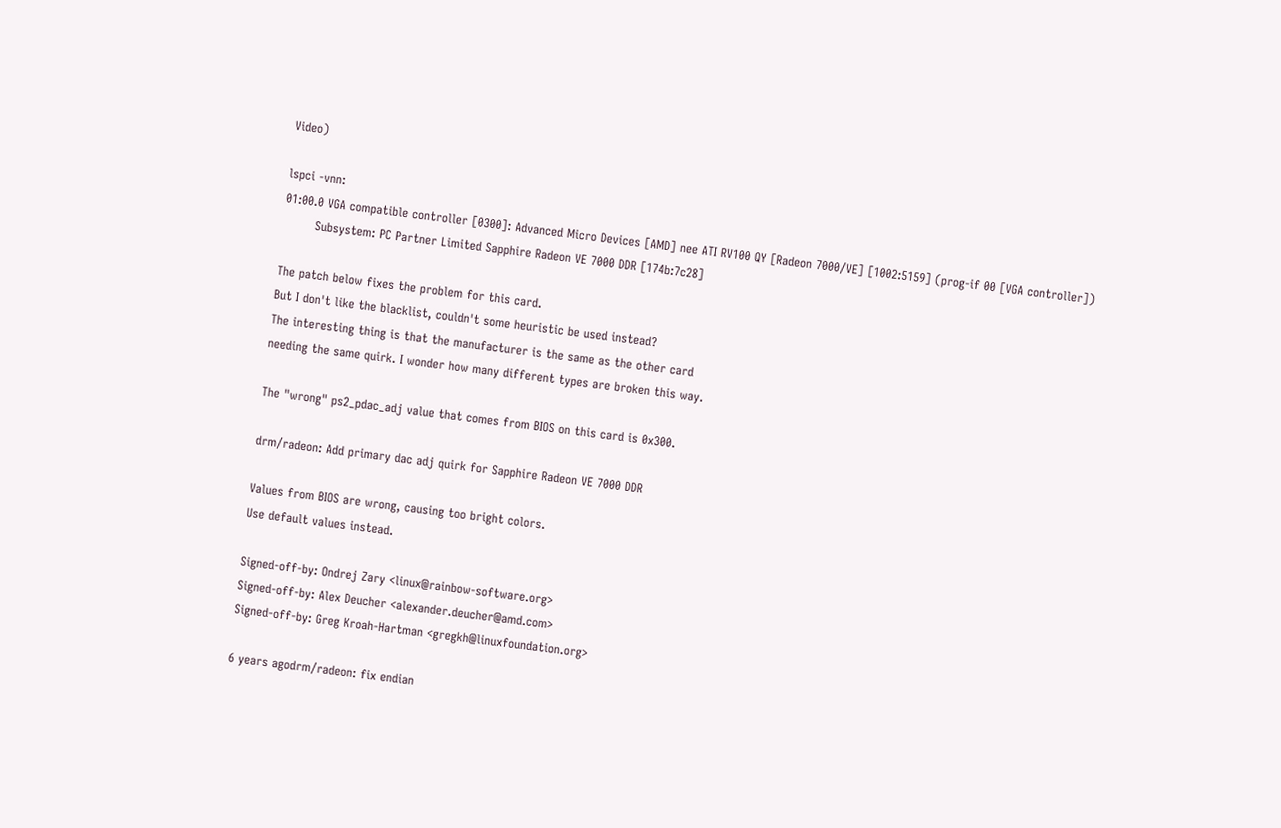Video)

lspci -vnn:
01:00.0 VGA compatible controller [0300]: Advanced Micro Devices [AMD] nee ATI RV100 QY [Radeon 7000/VE] [1002:5159] (prog-if 00 [VGA controller])
        Subsystem: PC Partner Limited Sapphire Radeon VE 7000 DDR [174b:7c28]

The patch below fixes the problem for this card.
But I don't like the blacklist, couldn't some heuristic be used instead?
The interesting thing is that the manufacturer is the same as the other card
needing the same quirk. I wonder how many different types are broken this way.

The "wrong" ps2_pdac_adj value that comes from BIOS on this card is 0x300.

drm/radeon: Add primary dac adj quirk for Sapphire Radeon VE 7000 DDR

Values from BIOS are wrong, causing too bright colors.
Use default values instead.

Signed-off-by: Ondrej Zary <linux@rainbow-software.org>
Signed-off-by: Alex Deucher <alexander.deucher@amd.com>
Signed-off-by: Greg Kroah-Hartman <gregkh@linuxfoundation.org>

6 years agodrm/radeon: fix endian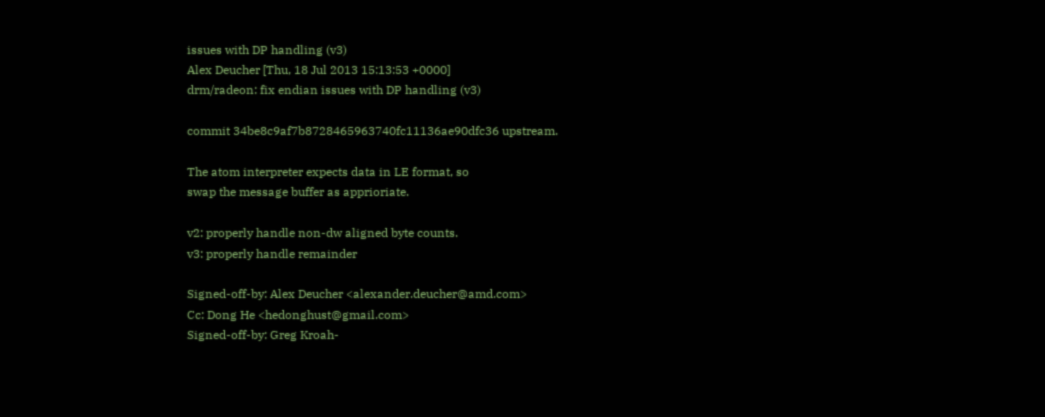issues with DP handling (v3)
Alex Deucher [Thu, 18 Jul 2013 15:13:53 +0000]
drm/radeon: fix endian issues with DP handling (v3)

commit 34be8c9af7b8728465963740fc11136ae90dfc36 upstream.

The atom interpreter expects data in LE format, so
swap the message buffer as apprioriate.

v2: properly handle non-dw aligned byte counts.
v3: properly handle remainder

Signed-off-by: Alex Deucher <alexander.deucher@amd.com>
Cc: Dong He <hedonghust@gmail.com>
Signed-off-by: Greg Kroah-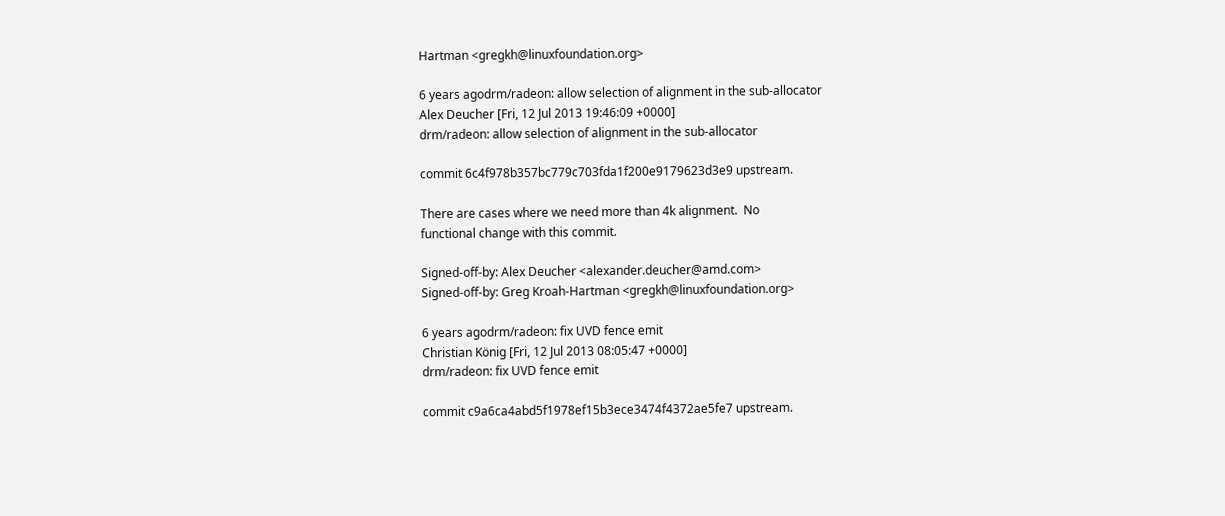Hartman <gregkh@linuxfoundation.org>

6 years agodrm/radeon: allow selection of alignment in the sub-allocator
Alex Deucher [Fri, 12 Jul 2013 19:46:09 +0000]
drm/radeon: allow selection of alignment in the sub-allocator

commit 6c4f978b357bc779c703fda1f200e9179623d3e9 upstream.

There are cases where we need more than 4k alignment.  No
functional change with this commit.

Signed-off-by: Alex Deucher <alexander.deucher@amd.com>
Signed-off-by: Greg Kroah-Hartman <gregkh@linuxfoundation.org>

6 years agodrm/radeon: fix UVD fence emit
Christian König [Fri, 12 Jul 2013 08:05:47 +0000]
drm/radeon: fix UVD fence emit

commit c9a6ca4abd5f1978ef15b3ece3474f4372ae5fe7 upstream.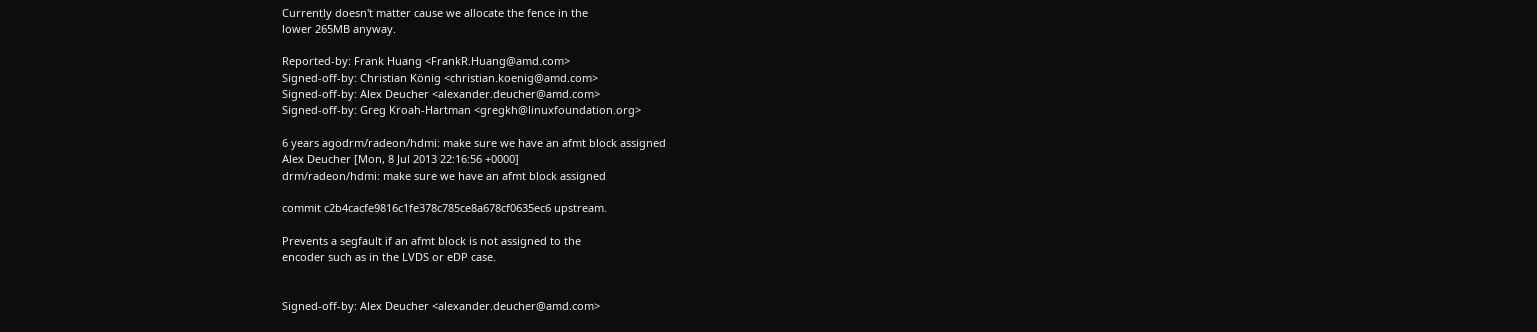Currently doesn't matter cause we allocate the fence in the
lower 265MB anyway.

Reported-by: Frank Huang <FrankR.Huang@amd.com>
Signed-off-by: Christian König <christian.koenig@amd.com>
Signed-off-by: Alex Deucher <alexander.deucher@amd.com>
Signed-off-by: Greg Kroah-Hartman <gregkh@linuxfoundation.org>

6 years agodrm/radeon/hdmi: make sure we have an afmt block assigned
Alex Deucher [Mon, 8 Jul 2013 22:16:56 +0000]
drm/radeon/hdmi: make sure we have an afmt block assigned

commit c2b4cacfe9816c1fe378c785ce8a678cf0635ec6 upstream.

Prevents a segfault if an afmt block is not assigned to the
encoder such as in the LVDS or eDP case.


Signed-off-by: Alex Deucher <alexander.deucher@amd.com>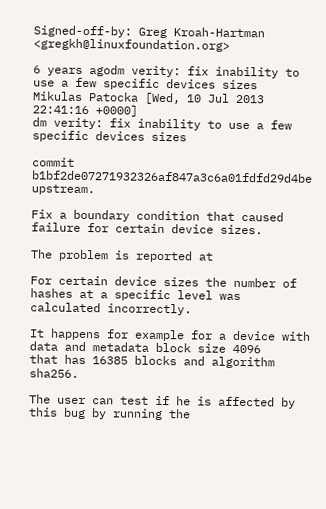Signed-off-by: Greg Kroah-Hartman <gregkh@linuxfoundation.org>

6 years agodm verity: fix inability to use a few specific devices sizes
Mikulas Patocka [Wed, 10 Jul 2013 22:41:16 +0000]
dm verity: fix inability to use a few specific devices sizes

commit b1bf2de07271932326af847a3c6a01fdfd29d4be upstream.

Fix a boundary condition that caused failure for certain device sizes.

The problem is reported at

For certain device sizes the number of hashes at a specific level was
calculated incorrectly.

It happens for example for a device with data and metadata block size 4096
that has 16385 blocks and algorithm sha256.

The user can test if he is affected by this bug by running the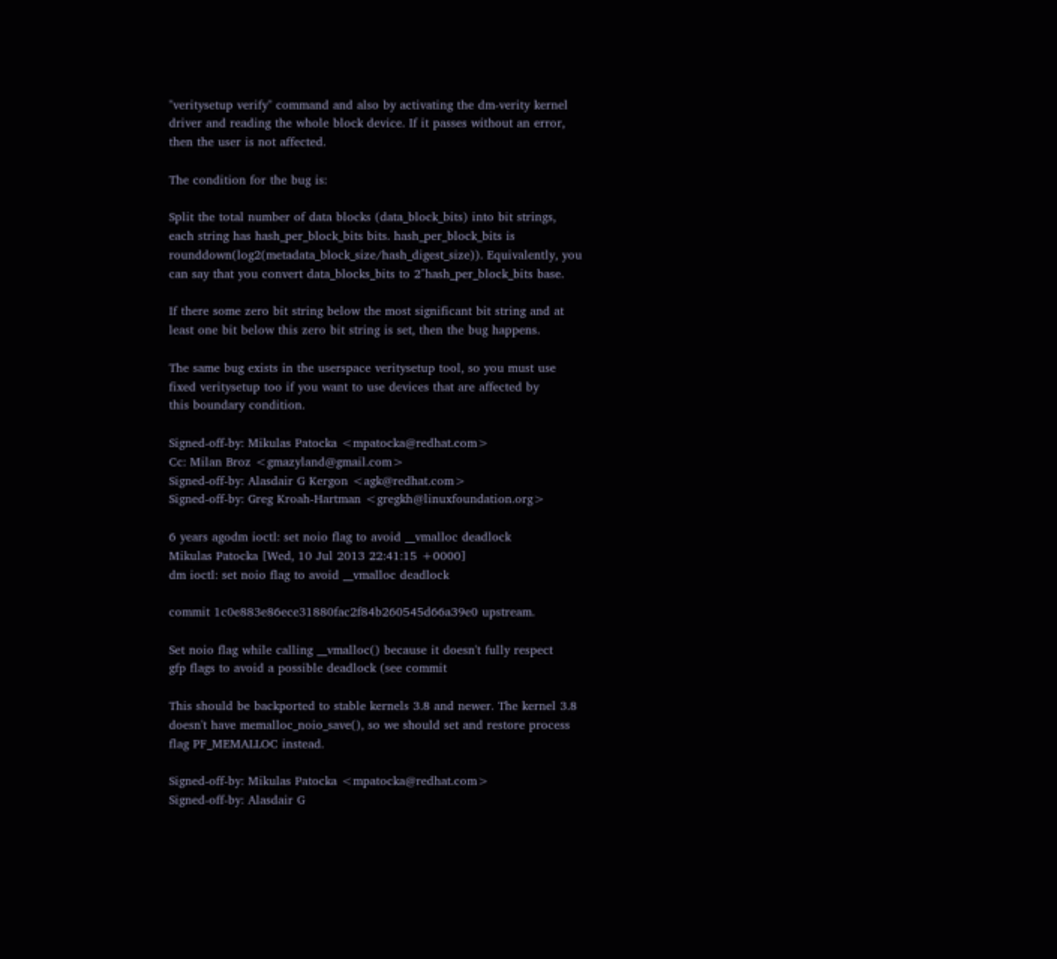"veritysetup verify" command and also by activating the dm-verity kernel
driver and reading the whole block device. If it passes without an error,
then the user is not affected.

The condition for the bug is:

Split the total number of data blocks (data_block_bits) into bit strings,
each string has hash_per_block_bits bits. hash_per_block_bits is
rounddown(log2(metadata_block_size/hash_digest_size)). Equivalently, you
can say that you convert data_blocks_bits to 2^hash_per_block_bits base.

If there some zero bit string below the most significant bit string and at
least one bit below this zero bit string is set, then the bug happens.

The same bug exists in the userspace veritysetup tool, so you must use
fixed veritysetup too if you want to use devices that are affected by
this boundary condition.

Signed-off-by: Mikulas Patocka <mpatocka@redhat.com>
Cc: Milan Broz <gmazyland@gmail.com>
Signed-off-by: Alasdair G Kergon <agk@redhat.com>
Signed-off-by: Greg Kroah-Hartman <gregkh@linuxfoundation.org>

6 years agodm ioctl: set noio flag to avoid __vmalloc deadlock
Mikulas Patocka [Wed, 10 Jul 2013 22:41:15 +0000]
dm ioctl: set noio flag to avoid __vmalloc deadlock

commit 1c0e883e86ece31880fac2f84b260545d66a39e0 upstream.

Set noio flag while calling __vmalloc() because it doesn't fully respect
gfp flags to avoid a possible deadlock (see commit

This should be backported to stable kernels 3.8 and newer. The kernel 3.8
doesn't have memalloc_noio_save(), so we should set and restore process
flag PF_MEMALLOC instead.

Signed-off-by: Mikulas Patocka <mpatocka@redhat.com>
Signed-off-by: Alasdair G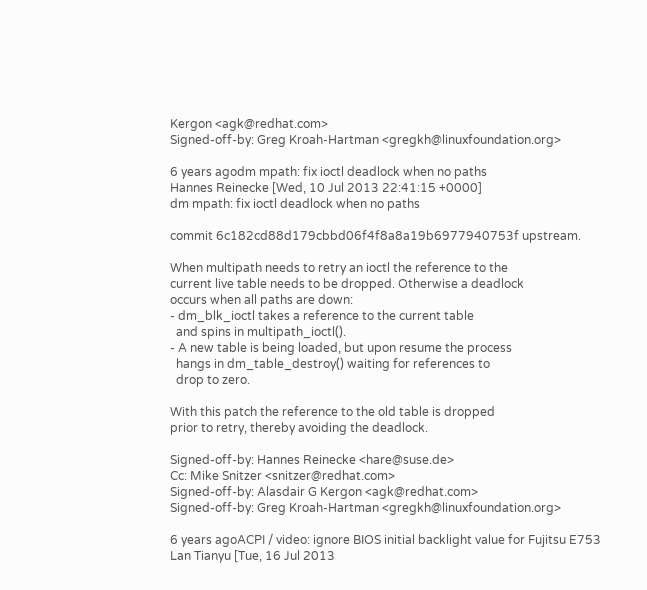Kergon <agk@redhat.com>
Signed-off-by: Greg Kroah-Hartman <gregkh@linuxfoundation.org>

6 years agodm mpath: fix ioctl deadlock when no paths
Hannes Reinecke [Wed, 10 Jul 2013 22:41:15 +0000]
dm mpath: fix ioctl deadlock when no paths

commit 6c182cd88d179cbbd06f4f8a8a19b6977940753f upstream.

When multipath needs to retry an ioctl the reference to the
current live table needs to be dropped. Otherwise a deadlock
occurs when all paths are down:
- dm_blk_ioctl takes a reference to the current table
  and spins in multipath_ioctl().
- A new table is being loaded, but upon resume the process
  hangs in dm_table_destroy() waiting for references to
  drop to zero.

With this patch the reference to the old table is dropped
prior to retry, thereby avoiding the deadlock.

Signed-off-by: Hannes Reinecke <hare@suse.de>
Cc: Mike Snitzer <snitzer@redhat.com>
Signed-off-by: Alasdair G Kergon <agk@redhat.com>
Signed-off-by: Greg Kroah-Hartman <gregkh@linuxfoundation.org>

6 years agoACPI / video: ignore BIOS initial backlight value for Fujitsu E753
Lan Tianyu [Tue, 16 Jul 2013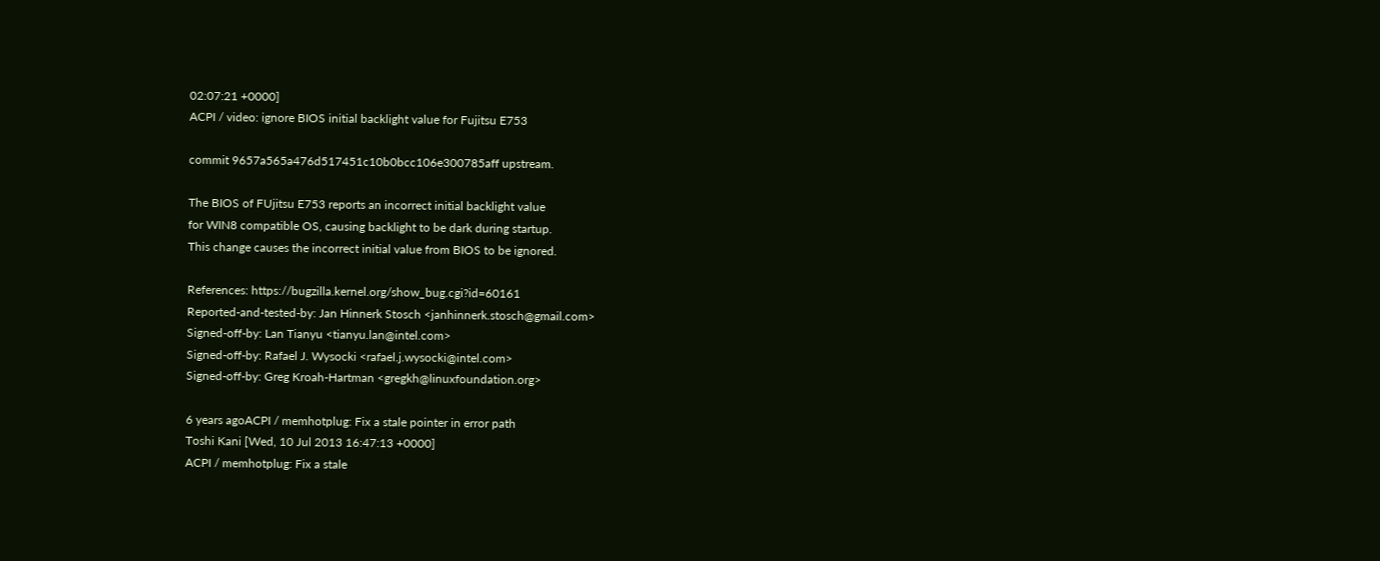02:07:21 +0000]
ACPI / video: ignore BIOS initial backlight value for Fujitsu E753

commit 9657a565a476d517451c10b0bcc106e300785aff upstream.

The BIOS of FUjitsu E753 reports an incorrect initial backlight value
for WIN8 compatible OS, causing backlight to be dark during startup.
This change causes the incorrect initial value from BIOS to be ignored.

References: https://bugzilla.kernel.org/show_bug.cgi?id=60161
Reported-and-tested-by: Jan Hinnerk Stosch <janhinnerk.stosch@gmail.com>
Signed-off-by: Lan Tianyu <tianyu.lan@intel.com>
Signed-off-by: Rafael J. Wysocki <rafael.j.wysocki@intel.com>
Signed-off-by: Greg Kroah-Hartman <gregkh@linuxfoundation.org>

6 years agoACPI / memhotplug: Fix a stale pointer in error path
Toshi Kani [Wed, 10 Jul 2013 16:47:13 +0000]
ACPI / memhotplug: Fix a stale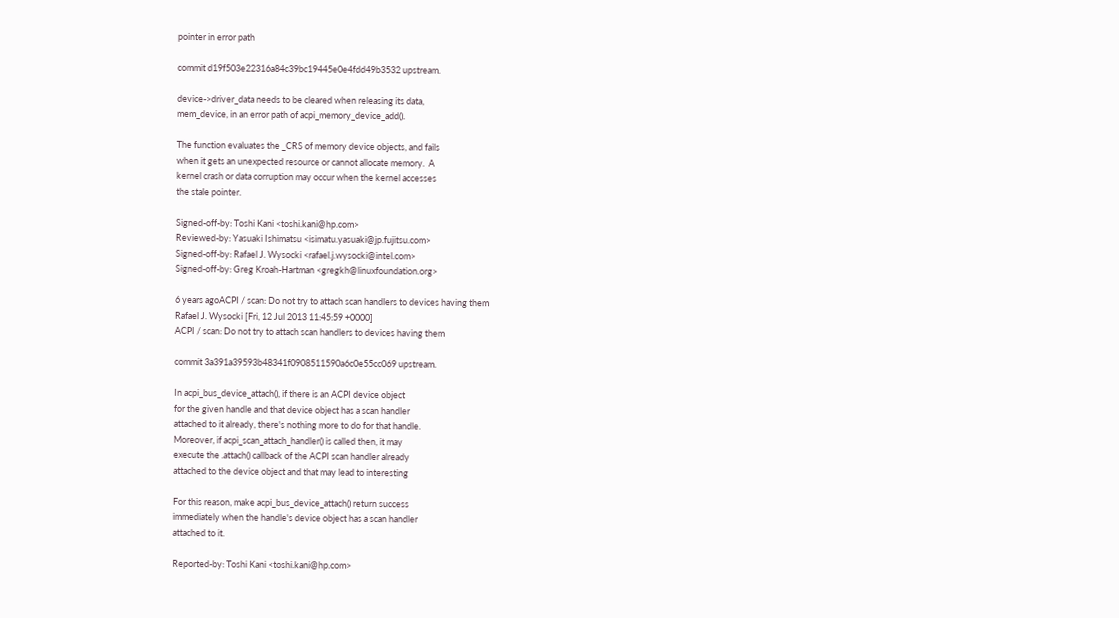pointer in error path

commit d19f503e22316a84c39bc19445e0e4fdd49b3532 upstream.

device->driver_data needs to be cleared when releasing its data,
mem_device, in an error path of acpi_memory_device_add().

The function evaluates the _CRS of memory device objects, and fails
when it gets an unexpected resource or cannot allocate memory.  A
kernel crash or data corruption may occur when the kernel accesses
the stale pointer.

Signed-off-by: Toshi Kani <toshi.kani@hp.com>
Reviewed-by: Yasuaki Ishimatsu <isimatu.yasuaki@jp.fujitsu.com>
Signed-off-by: Rafael J. Wysocki <rafael.j.wysocki@intel.com>
Signed-off-by: Greg Kroah-Hartman <gregkh@linuxfoundation.org>

6 years agoACPI / scan: Do not try to attach scan handlers to devices having them
Rafael J. Wysocki [Fri, 12 Jul 2013 11:45:59 +0000]
ACPI / scan: Do not try to attach scan handlers to devices having them

commit 3a391a39593b48341f0908511590a6c0e55cc069 upstream.

In acpi_bus_device_attach(), if there is an ACPI device object
for the given handle and that device object has a scan handler
attached to it already, there's nothing more to do for that handle.
Moreover, if acpi_scan_attach_handler() is called then, it may
execute the .attach() callback of the ACPI scan handler already
attached to the device object and that may lead to interesting

For this reason, make acpi_bus_device_attach() return success
immediately when the handle's device object has a scan handler
attached to it.

Reported-by: Toshi Kani <toshi.kani@hp.com>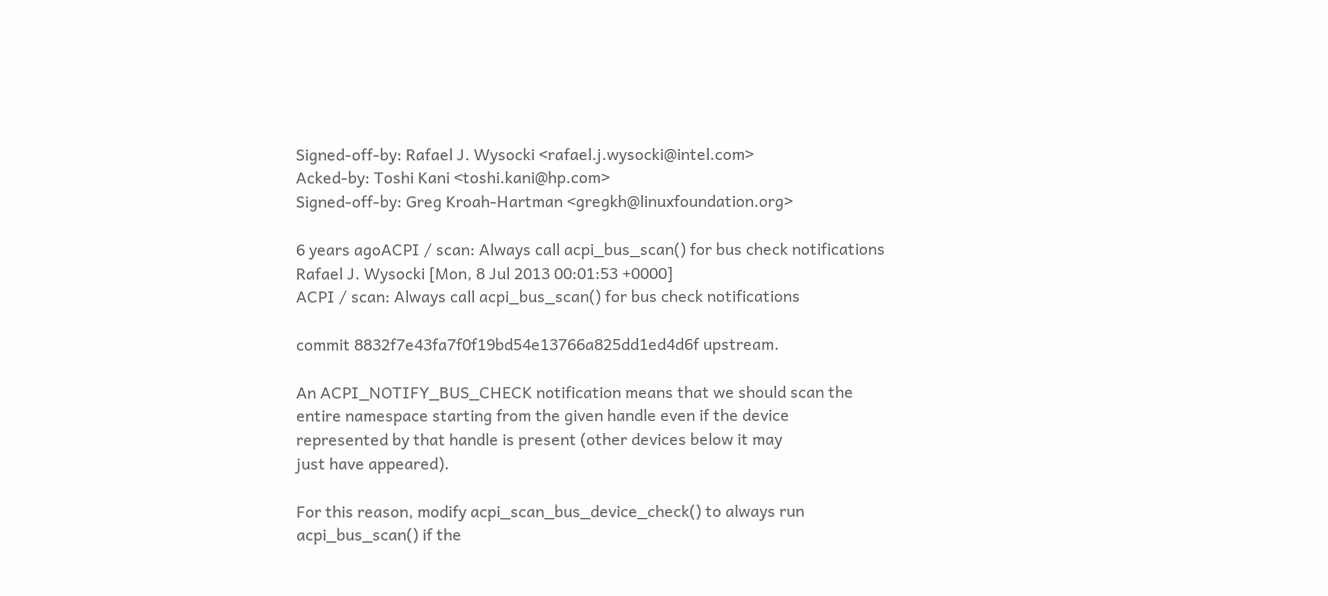Signed-off-by: Rafael J. Wysocki <rafael.j.wysocki@intel.com>
Acked-by: Toshi Kani <toshi.kani@hp.com>
Signed-off-by: Greg Kroah-Hartman <gregkh@linuxfoundation.org>

6 years agoACPI / scan: Always call acpi_bus_scan() for bus check notifications
Rafael J. Wysocki [Mon, 8 Jul 2013 00:01:53 +0000]
ACPI / scan: Always call acpi_bus_scan() for bus check notifications

commit 8832f7e43fa7f0f19bd54e13766a825dd1ed4d6f upstream.

An ACPI_NOTIFY_BUS_CHECK notification means that we should scan the
entire namespace starting from the given handle even if the device
represented by that handle is present (other devices below it may
just have appeared).

For this reason, modify acpi_scan_bus_device_check() to always run
acpi_bus_scan() if the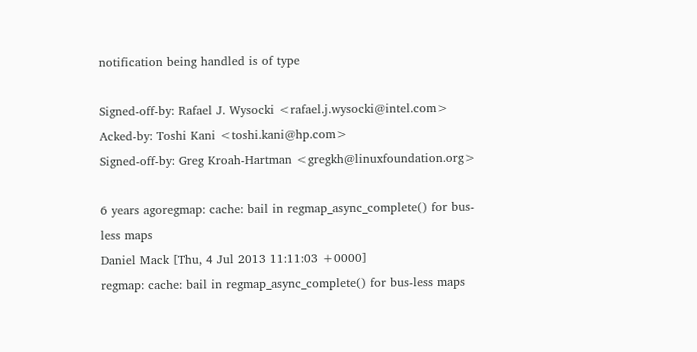notification being handled is of type

Signed-off-by: Rafael J. Wysocki <rafael.j.wysocki@intel.com>
Acked-by: Toshi Kani <toshi.kani@hp.com>
Signed-off-by: Greg Kroah-Hartman <gregkh@linuxfoundation.org>

6 years agoregmap: cache: bail in regmap_async_complete() for bus-less maps
Daniel Mack [Thu, 4 Jul 2013 11:11:03 +0000]
regmap: cache: bail in regmap_async_complete() for bus-less maps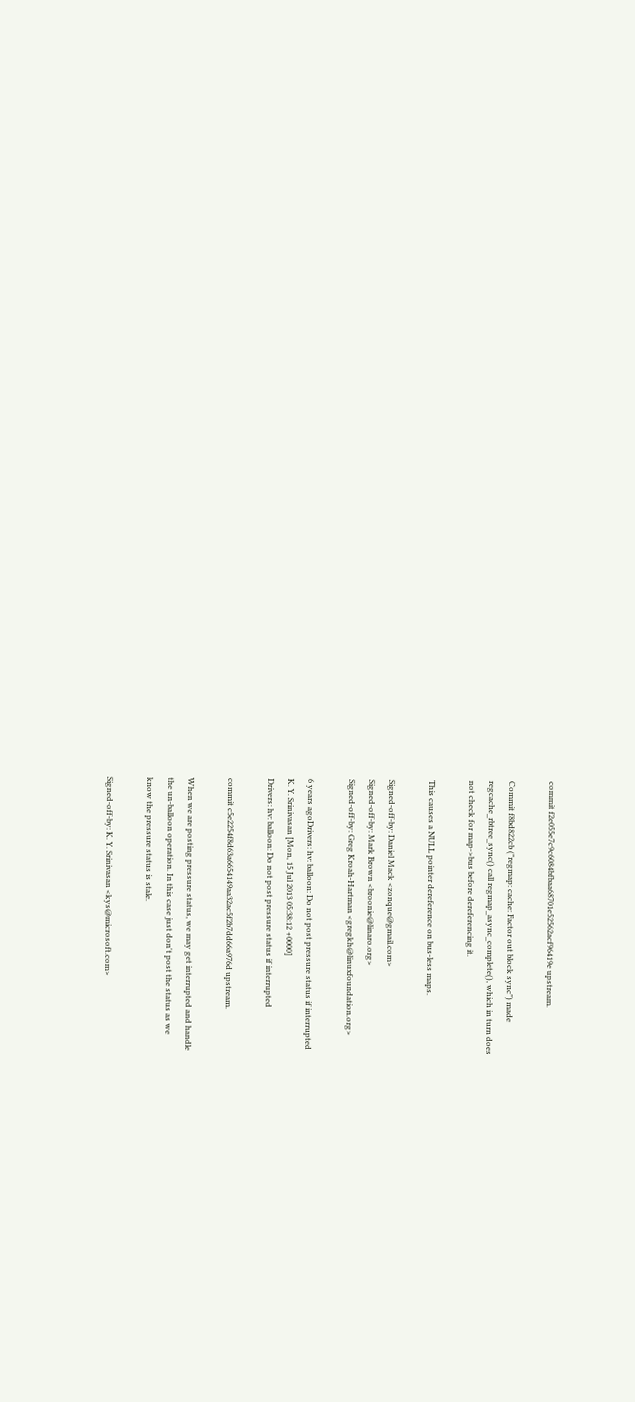commit f2e055e7c9c6084bfbaa68701e52562acf96419e upstream.

Commit f8bd822cb ("regmap: cache: Factor out block sync") made
regcache_rbtree_sync() call regmap_async_complete(), which in turn does
not check for map->bus before dereferencing it.

This causes a NULL pointer dereference on bus-less maps.

Signed-off-by: Daniel Mack <zonque@gmail.com>
Signed-off-by: Mark Brown <broonie@linaro.org>
Signed-off-by: Greg Kroah-Hartman <gregkh@linuxfoundation.org>

6 years agoDrivers: hv: balloon: Do not post pressure status if interrupted
K. Y. Srinivasan [Mon, 15 Jul 2013 05:38:12 +0000]
Drivers: hv: balloon: Do not post pressure status if interrupted

commit c5e2254f8d63a6654149aa32ac5f2b7dd66a976d upstream.

When we are posting pressure status, we may get interrupted and handle
the un-balloon operation. In this case just don't post the status as we
know the pressure status is stale.

Signed-off-by: K. Y. Srinivasan <kys@microsoft.com>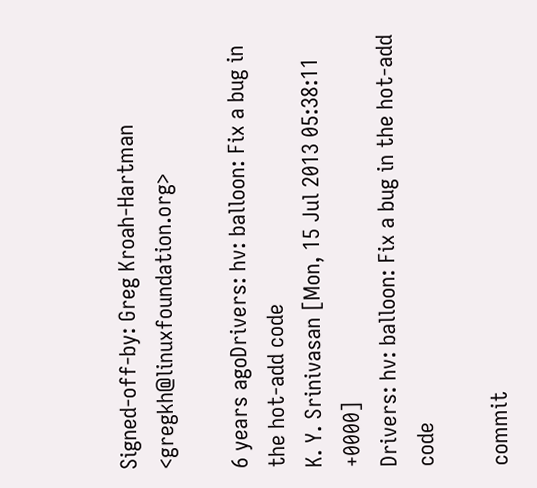Signed-off-by: Greg Kroah-Hartman <gregkh@linuxfoundation.org>

6 years agoDrivers: hv: balloon: Fix a bug in the hot-add code
K. Y. Srinivasan [Mon, 15 Jul 2013 05:38:11 +0000]
Drivers: hv: balloon: Fix a bug in the hot-add code

commit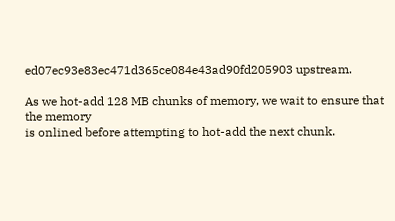ed07ec93e83ec471d365ce084e43ad90fd205903 upstream.

As we hot-add 128 MB chunks of memory, we wait to ensure that the memory
is onlined before attempting to hot-add the next chunk.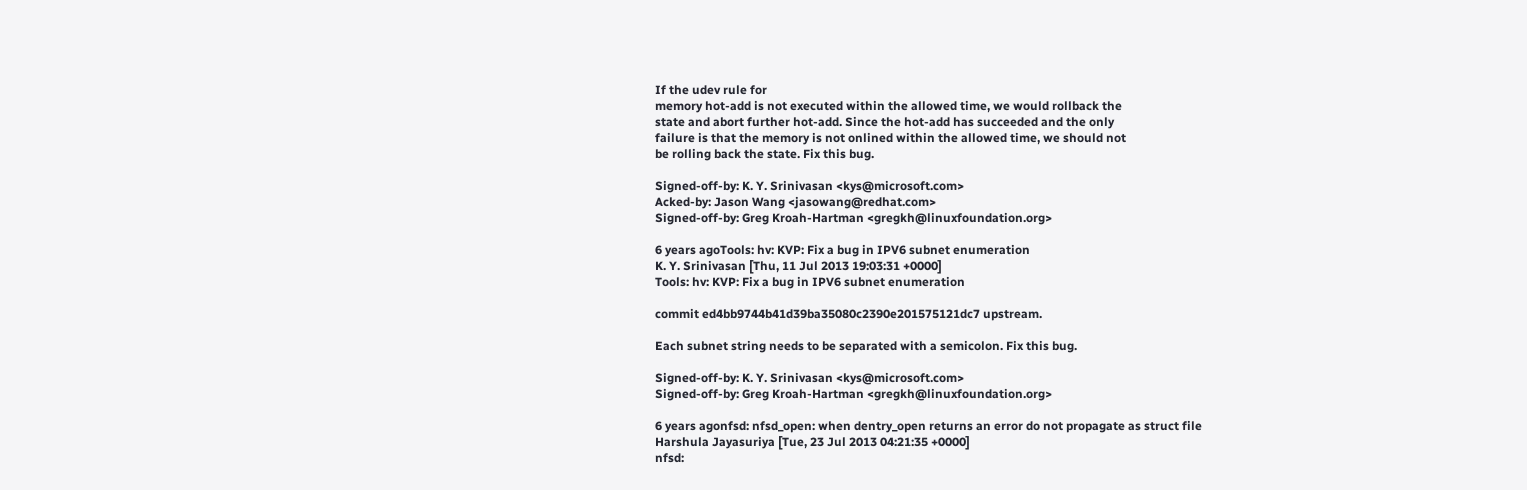If the udev rule for
memory hot-add is not executed within the allowed time, we would rollback the
state and abort further hot-add. Since the hot-add has succeeded and the only
failure is that the memory is not onlined within the allowed time, we should not
be rolling back the state. Fix this bug.

Signed-off-by: K. Y. Srinivasan <kys@microsoft.com>
Acked-by: Jason Wang <jasowang@redhat.com>
Signed-off-by: Greg Kroah-Hartman <gregkh@linuxfoundation.org>

6 years agoTools: hv: KVP: Fix a bug in IPV6 subnet enumeration
K. Y. Srinivasan [Thu, 11 Jul 2013 19:03:31 +0000]
Tools: hv: KVP: Fix a bug in IPV6 subnet enumeration

commit ed4bb9744b41d39ba35080c2390e201575121dc7 upstream.

Each subnet string needs to be separated with a semicolon. Fix this bug.

Signed-off-by: K. Y. Srinivasan <kys@microsoft.com>
Signed-off-by: Greg Kroah-Hartman <gregkh@linuxfoundation.org>

6 years agonfsd: nfsd_open: when dentry_open returns an error do not propagate as struct file
Harshula Jayasuriya [Tue, 23 Jul 2013 04:21:35 +0000]
nfsd: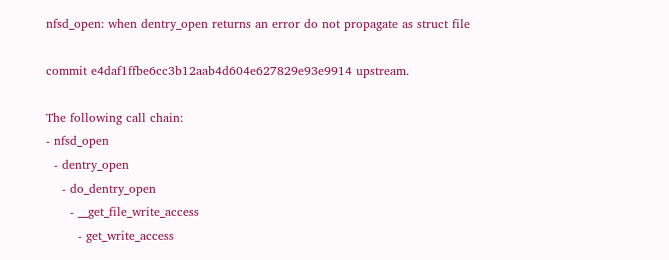nfsd_open: when dentry_open returns an error do not propagate as struct file

commit e4daf1ffbe6cc3b12aab4d604e627829e93e9914 upstream.

The following call chain:
- nfsd_open
  - dentry_open
    - do_dentry_open
      - __get_file_write_access
        - get_write_access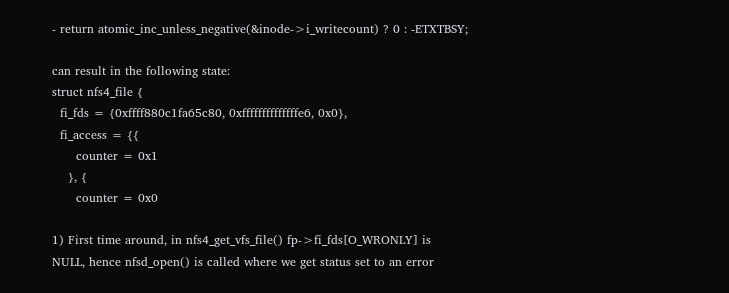- return atomic_inc_unless_negative(&inode->i_writecount) ? 0 : -ETXTBSY;

can result in the following state:
struct nfs4_file {
  fi_fds = {0xffff880c1fa65c80, 0xffffffffffffffe6, 0x0},
  fi_access = {{
      counter = 0x1
    }, {
      counter = 0x0

1) First time around, in nfs4_get_vfs_file() fp->fi_fds[O_WRONLY] is
NULL, hence nfsd_open() is called where we get status set to an error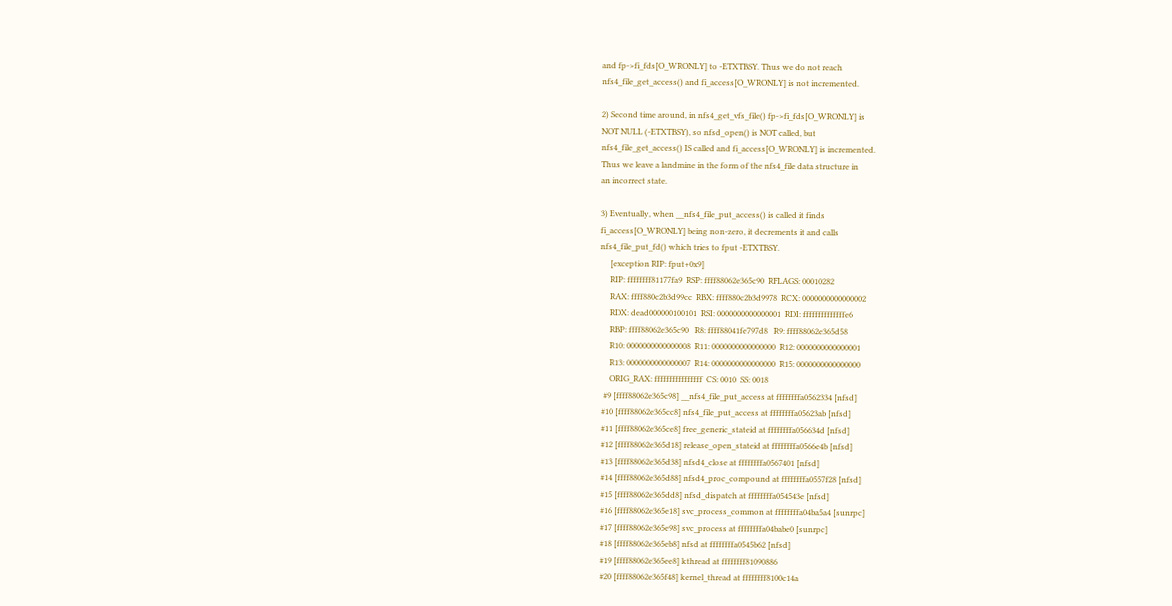and fp->fi_fds[O_WRONLY] to -ETXTBSY. Thus we do not reach
nfs4_file_get_access() and fi_access[O_WRONLY] is not incremented.

2) Second time around, in nfs4_get_vfs_file() fp->fi_fds[O_WRONLY] is
NOT NULL (-ETXTBSY), so nfsd_open() is NOT called, but
nfs4_file_get_access() IS called and fi_access[O_WRONLY] is incremented.
Thus we leave a landmine in the form of the nfs4_file data structure in
an incorrect state.

3) Eventually, when __nfs4_file_put_access() is called it finds
fi_access[O_WRONLY] being non-zero, it decrements it and calls
nfs4_file_put_fd() which tries to fput -ETXTBSY.
     [exception RIP: fput+0x9]
     RIP: ffffffff81177fa9  RSP: ffff88062e365c90  RFLAGS: 00010282
     RAX: ffff880c2b3d99cc  RBX: ffff880c2b3d9978  RCX: 0000000000000002
     RDX: dead000000100101  RSI: 0000000000000001  RDI: ffffffffffffffe6
     RBP: ffff88062e365c90   R8: ffff88041fe797d8   R9: ffff88062e365d58
     R10: 0000000000000008  R11: 0000000000000000  R12: 0000000000000001
     R13: 0000000000000007  R14: 0000000000000000  R15: 0000000000000000
     ORIG_RAX: ffffffffffffffff  CS: 0010  SS: 0018
  #9 [ffff88062e365c98] __nfs4_file_put_access at ffffffffa0562334 [nfsd]
 #10 [ffff88062e365cc8] nfs4_file_put_access at ffffffffa05623ab [nfsd]
 #11 [ffff88062e365ce8] free_generic_stateid at ffffffffa056634d [nfsd]
 #12 [ffff88062e365d18] release_open_stateid at ffffffffa0566e4b [nfsd]
 #13 [ffff88062e365d38] nfsd4_close at ffffffffa0567401 [nfsd]
 #14 [ffff88062e365d88] nfsd4_proc_compound at ffffffffa0557f28 [nfsd]
 #15 [ffff88062e365dd8] nfsd_dispatch at ffffffffa054543e [nfsd]
 #16 [ffff88062e365e18] svc_process_common at ffffffffa04ba5a4 [sunrpc]
 #17 [ffff88062e365e98] svc_process at ffffffffa04babe0 [sunrpc]
 #18 [ffff88062e365eb8] nfsd at ffffffffa0545b62 [nfsd]
 #19 [ffff88062e365ee8] kthread at ffffffff81090886
 #20 [ffff88062e365f48] kernel_thread at ffffffff8100c14a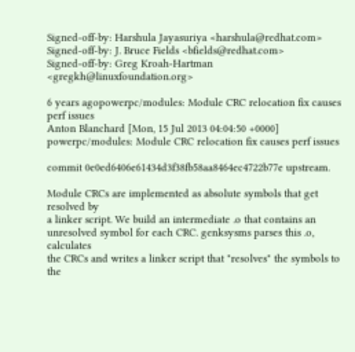Signed-off-by: Harshula Jayasuriya <harshula@redhat.com>
Signed-off-by: J. Bruce Fields <bfields@redhat.com>
Signed-off-by: Greg Kroah-Hartman <gregkh@linuxfoundation.org>

6 years agopowerpc/modules: Module CRC relocation fix causes perf issues
Anton Blanchard [Mon, 15 Jul 2013 04:04:50 +0000]
powerpc/modules: Module CRC relocation fix causes perf issues

commit 0e0ed6406e61434d3f38fb58aa8464ec4722b77e upstream.

Module CRCs are implemented as absolute symbols that get resolved by
a linker script. We build an intermediate .o that contains an
unresolved symbol for each CRC. genksysms parses this .o, calculates
the CRCs and writes a linker script that "resolves" the symbols to
the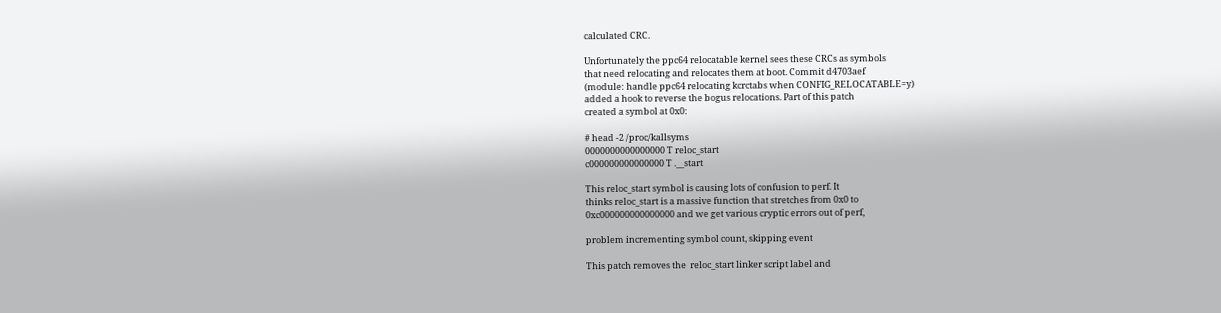calculated CRC.

Unfortunately the ppc64 relocatable kernel sees these CRCs as symbols
that need relocating and relocates them at boot. Commit d4703aef
(module: handle ppc64 relocating kcrctabs when CONFIG_RELOCATABLE=y)
added a hook to reverse the bogus relocations. Part of this patch
created a symbol at 0x0:

# head -2 /proc/kallsyms
0000000000000000 T reloc_start
c000000000000000 T .__start

This reloc_start symbol is causing lots of confusion to perf. It
thinks reloc_start is a massive function that stretches from 0x0 to
0xc000000000000000 and we get various cryptic errors out of perf,

problem incrementing symbol count, skipping event

This patch removes the  reloc_start linker script label and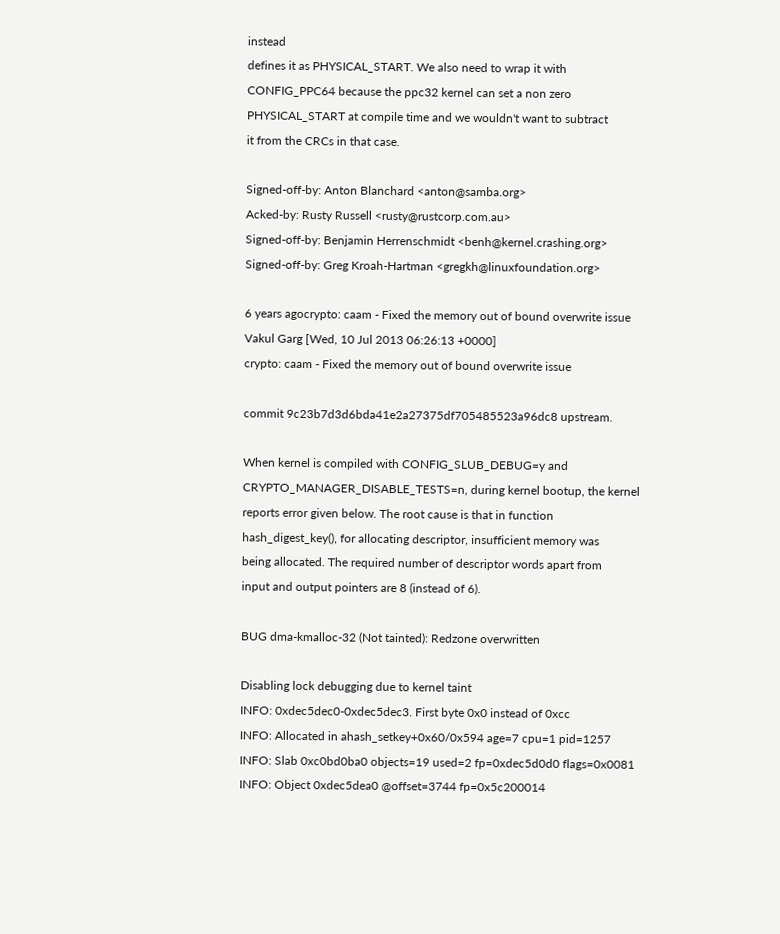instead
defines it as PHYSICAL_START. We also need to wrap it with
CONFIG_PPC64 because the ppc32 kernel can set a non zero
PHYSICAL_START at compile time and we wouldn't want to subtract
it from the CRCs in that case.

Signed-off-by: Anton Blanchard <anton@samba.org>
Acked-by: Rusty Russell <rusty@rustcorp.com.au>
Signed-off-by: Benjamin Herrenschmidt <benh@kernel.crashing.org>
Signed-off-by: Greg Kroah-Hartman <gregkh@linuxfoundation.org>

6 years agocrypto: caam - Fixed the memory out of bound overwrite issue
Vakul Garg [Wed, 10 Jul 2013 06:26:13 +0000]
crypto: caam - Fixed the memory out of bound overwrite issue

commit 9c23b7d3d6bda41e2a27375df705485523a96dc8 upstream.

When kernel is compiled with CONFIG_SLUB_DEBUG=y and
CRYPTO_MANAGER_DISABLE_TESTS=n, during kernel bootup, the kernel
reports error given below. The root cause is that in function
hash_digest_key(), for allocating descriptor, insufficient memory was
being allocated. The required number of descriptor words apart from
input and output pointers are 8 (instead of 6).

BUG dma-kmalloc-32 (Not tainted): Redzone overwritten

Disabling lock debugging due to kernel taint
INFO: 0xdec5dec0-0xdec5dec3. First byte 0x0 instead of 0xcc
INFO: Allocated in ahash_setkey+0x60/0x594 age=7 cpu=1 pid=1257
INFO: Slab 0xc0bd0ba0 objects=19 used=2 fp=0xdec5d0d0 flags=0x0081
INFO: Object 0xdec5dea0 @offset=3744 fp=0x5c200014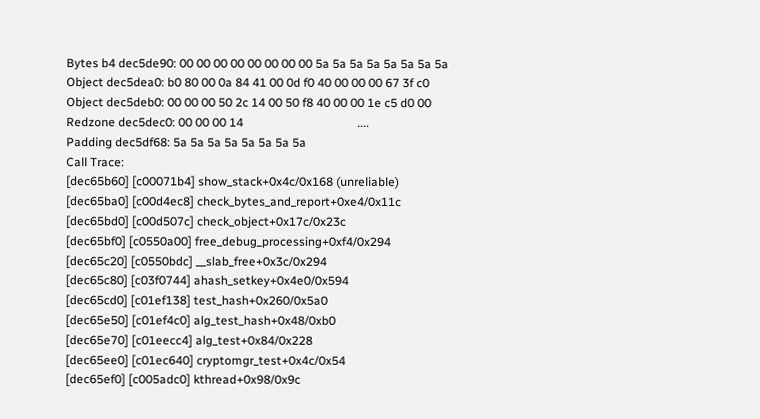Bytes b4 dec5de90: 00 00 00 00 00 00 00 00 5a 5a 5a 5a 5a 5a 5a 5a
Object dec5dea0: b0 80 00 0a 84 41 00 0d f0 40 00 00 00 67 3f c0
Object dec5deb0: 00 00 00 50 2c 14 00 50 f8 40 00 00 1e c5 d0 00
Redzone dec5dec0: 00 00 00 14                                      ....
Padding dec5df68: 5a 5a 5a 5a 5a 5a 5a 5a
Call Trace:
[dec65b60] [c00071b4] show_stack+0x4c/0x168 (unreliable)
[dec65ba0] [c00d4ec8] check_bytes_and_report+0xe4/0x11c
[dec65bd0] [c00d507c] check_object+0x17c/0x23c
[dec65bf0] [c0550a00] free_debug_processing+0xf4/0x294
[dec65c20] [c0550bdc] __slab_free+0x3c/0x294
[dec65c80] [c03f0744] ahash_setkey+0x4e0/0x594
[dec65cd0] [c01ef138] test_hash+0x260/0x5a0
[dec65e50] [c01ef4c0] alg_test_hash+0x48/0xb0
[dec65e70] [c01eecc4] alg_test+0x84/0x228
[dec65ee0] [c01ec640] cryptomgr_test+0x4c/0x54
[dec65ef0] [c005adc0] kthread+0x98/0x9c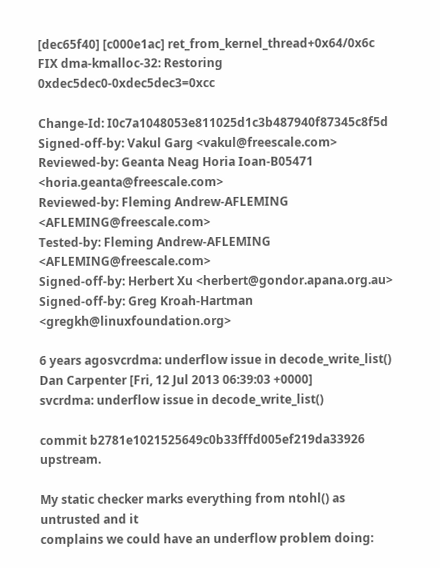[dec65f40] [c000e1ac] ret_from_kernel_thread+0x64/0x6c
FIX dma-kmalloc-32: Restoring 0xdec5dec0-0xdec5dec3=0xcc

Change-Id: I0c7a1048053e811025d1c3b487940f87345c8f5d
Signed-off-by: Vakul Garg <vakul@freescale.com>
Reviewed-by: Geanta Neag Horia Ioan-B05471 <horia.geanta@freescale.com>
Reviewed-by: Fleming Andrew-AFLEMING <AFLEMING@freescale.com>
Tested-by: Fleming Andrew-AFLEMING <AFLEMING@freescale.com>
Signed-off-by: Herbert Xu <herbert@gondor.apana.org.au>
Signed-off-by: Greg Kroah-Hartman <gregkh@linuxfoundation.org>

6 years agosvcrdma: underflow issue in decode_write_list()
Dan Carpenter [Fri, 12 Jul 2013 06:39:03 +0000]
svcrdma: underflow issue in decode_write_list()

commit b2781e1021525649c0b33fffd005ef219da33926 upstream.

My static checker marks everything from ntohl() as untrusted and it
complains we could have an underflow problem doing: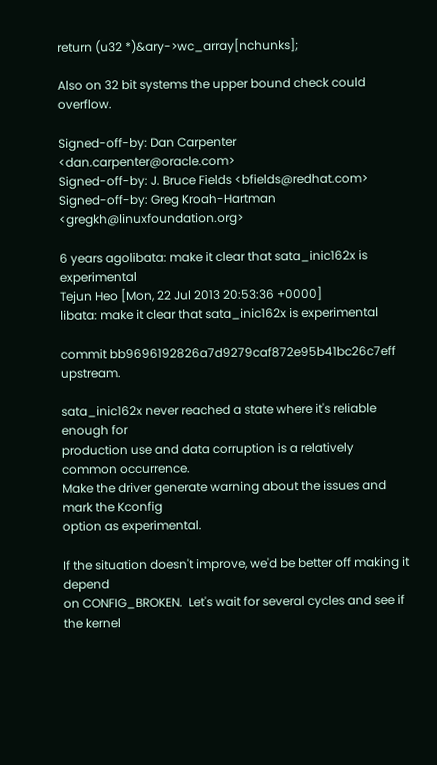return (u32 *)&ary->wc_array[nchunks];

Also on 32 bit systems the upper bound check could overflow.

Signed-off-by: Dan Carpenter <dan.carpenter@oracle.com>
Signed-off-by: J. Bruce Fields <bfields@redhat.com>
Signed-off-by: Greg Kroah-Hartman <gregkh@linuxfoundation.org>

6 years agolibata: make it clear that sata_inic162x is experimental
Tejun Heo [Mon, 22 Jul 2013 20:53:36 +0000]
libata: make it clear that sata_inic162x is experimental

commit bb9696192826a7d9279caf872e95b41bc26c7eff upstream.

sata_inic162x never reached a state where it's reliable enough for
production use and data corruption is a relatively common occurrence.
Make the driver generate warning about the issues and mark the Kconfig
option as experimental.

If the situation doesn't improve, we'd be better off making it depend
on CONFIG_BROKEN.  Let's wait for several cycles and see if the kernel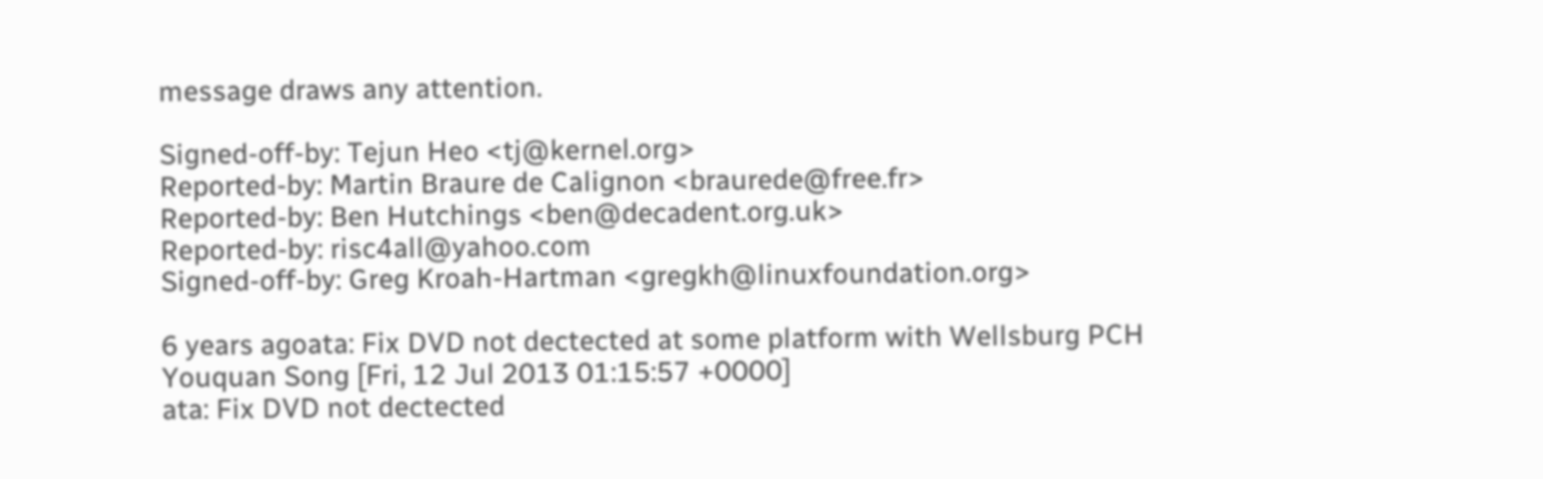message draws any attention.

Signed-off-by: Tejun Heo <tj@kernel.org>
Reported-by: Martin Braure de Calignon <braurede@free.fr>
Reported-by: Ben Hutchings <ben@decadent.org.uk>
Reported-by: risc4all@yahoo.com
Signed-off-by: Greg Kroah-Hartman <gregkh@linuxfoundation.org>

6 years agoata: Fix DVD not dectected at some platform with Wellsburg PCH
Youquan Song [Fri, 12 Jul 2013 01:15:57 +0000]
ata: Fix DVD not dectected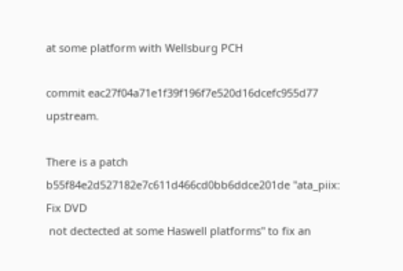at some platform with Wellsburg PCH

commit eac27f04a71e1f39f196f7e520d16dcefc955d77 upstream.

There is a patch b55f84e2d527182e7c611d466cd0bb6ddce201de "ata_piix: Fix DVD
 not dectected at some Haswell platforms" to fix an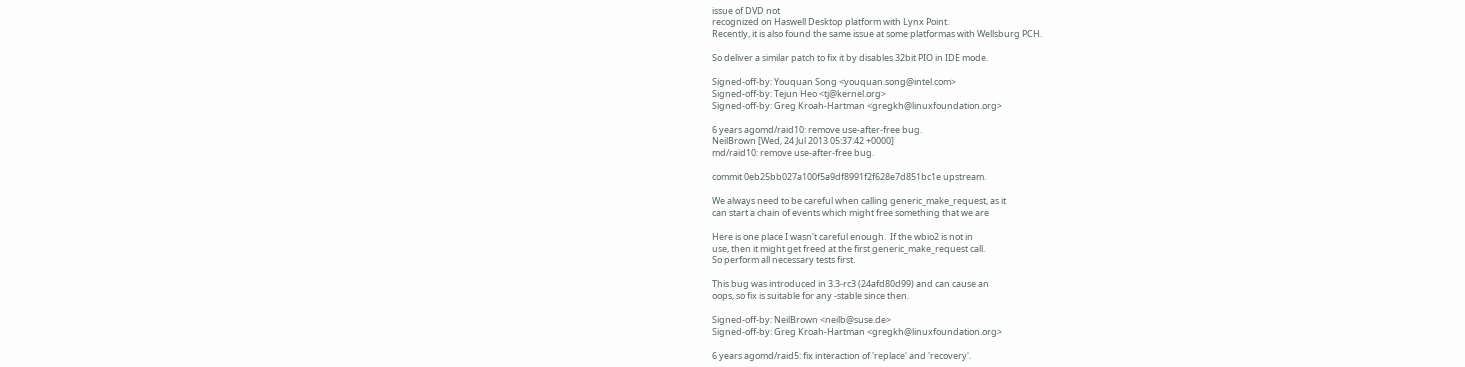issue of DVD not
recognized on Haswell Desktop platform with Lynx Point.
Recently, it is also found the same issue at some platformas with Wellsburg PCH.

So deliver a similar patch to fix it by disables 32bit PIO in IDE mode.

Signed-off-by: Youquan Song <youquan.song@intel.com>
Signed-off-by: Tejun Heo <tj@kernel.org>
Signed-off-by: Greg Kroah-Hartman <gregkh@linuxfoundation.org>

6 years agomd/raid10: remove use-after-free bug.
NeilBrown [Wed, 24 Jul 2013 05:37:42 +0000]
md/raid10: remove use-after-free bug.

commit 0eb25bb027a100f5a9df8991f2f628e7d851bc1e upstream.

We always need to be careful when calling generic_make_request, as it
can start a chain of events which might free something that we are

Here is one place I wasn't careful enough.  If the wbio2 is not in
use, then it might get freed at the first generic_make_request call.
So perform all necessary tests first.

This bug was introduced in 3.3-rc3 (24afd80d99) and can cause an
oops, so fix is suitable for any -stable since then.

Signed-off-by: NeilBrown <neilb@suse.de>
Signed-off-by: Greg Kroah-Hartman <gregkh@linuxfoundation.org>

6 years agomd/raid5: fix interaction of 'replace' and 'recovery'.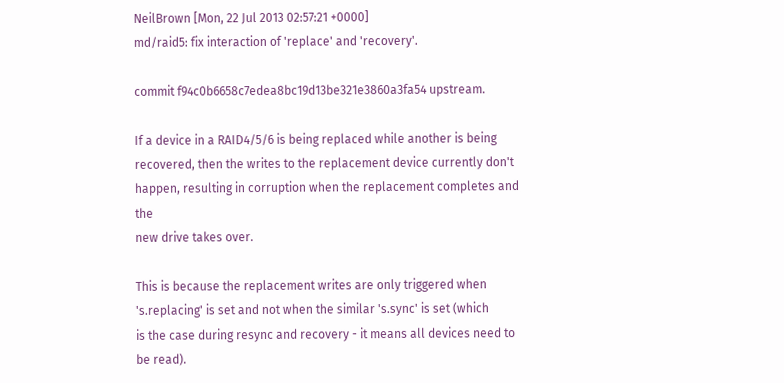NeilBrown [Mon, 22 Jul 2013 02:57:21 +0000]
md/raid5: fix interaction of 'replace' and 'recovery'.

commit f94c0b6658c7edea8bc19d13be321e3860a3fa54 upstream.

If a device in a RAID4/5/6 is being replaced while another is being
recovered, then the writes to the replacement device currently don't
happen, resulting in corruption when the replacement completes and the
new drive takes over.

This is because the replacement writes are only triggered when
's.replacing' is set and not when the similar 's.sync' is set (which
is the case during resync and recovery - it means all devices need to
be read).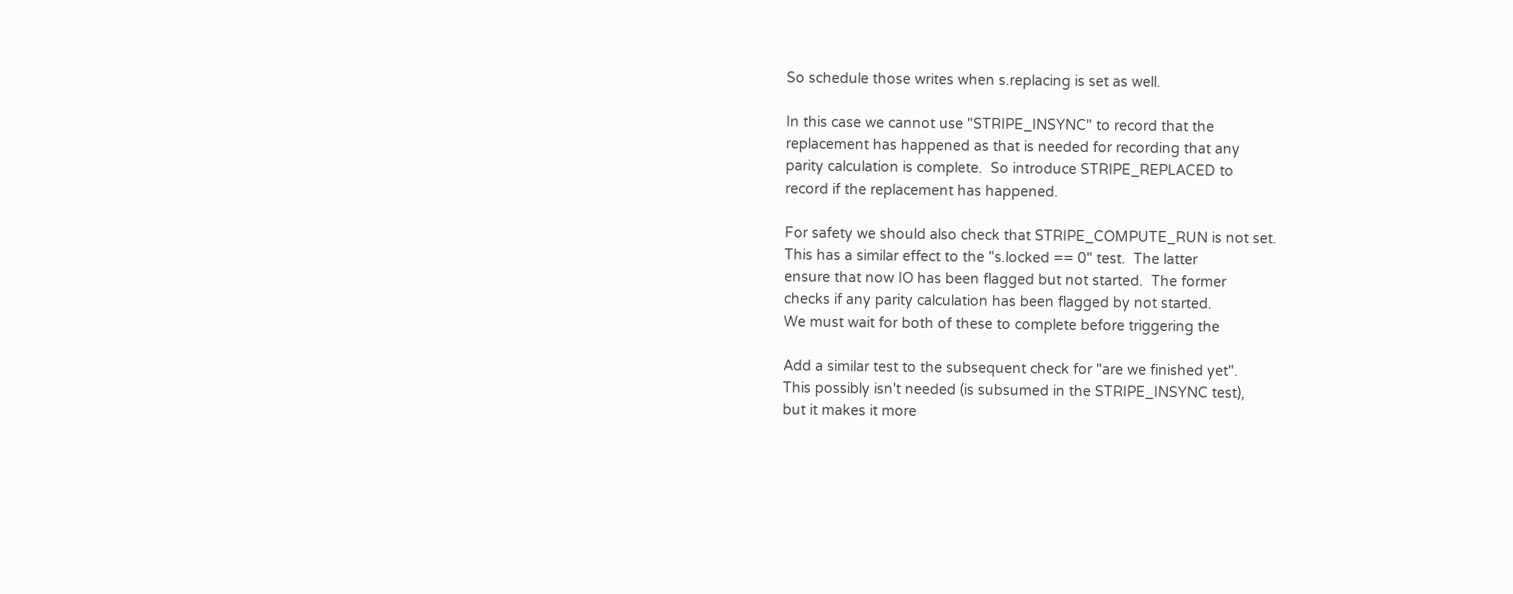So schedule those writes when s.replacing is set as well.

In this case we cannot use "STRIPE_INSYNC" to record that the
replacement has happened as that is needed for recording that any
parity calculation is complete.  So introduce STRIPE_REPLACED to
record if the replacement has happened.

For safety we should also check that STRIPE_COMPUTE_RUN is not set.
This has a similar effect to the "s.locked == 0" test.  The latter
ensure that now IO has been flagged but not started.  The former
checks if any parity calculation has been flagged by not started.
We must wait for both of these to complete before triggering the

Add a similar test to the subsequent check for "are we finished yet".
This possibly isn't needed (is subsumed in the STRIPE_INSYNC test),
but it makes it more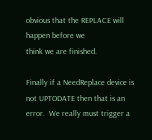obvious that the REPLACE will happen before we
think we are finished.

Finally if a NeedReplace device is not UPTODATE then that is an
error.  We really must trigger a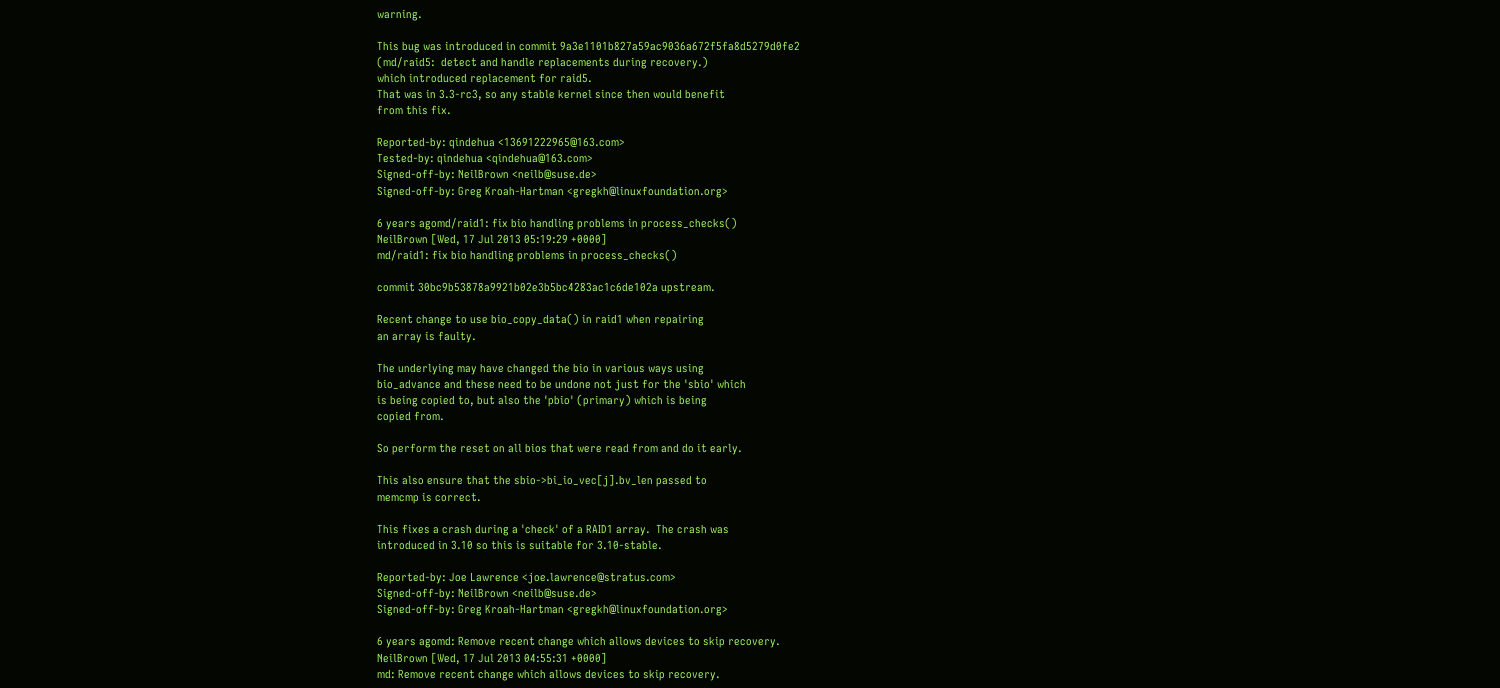warning.

This bug was introduced in commit 9a3e1101b827a59ac9036a672f5fa8d5279d0fe2
(md/raid5:  detect and handle replacements during recovery.)
which introduced replacement for raid5.
That was in 3.3-rc3, so any stable kernel since then would benefit
from this fix.

Reported-by: qindehua <13691222965@163.com>
Tested-by: qindehua <qindehua@163.com>
Signed-off-by: NeilBrown <neilb@suse.de>
Signed-off-by: Greg Kroah-Hartman <gregkh@linuxfoundation.org>

6 years agomd/raid1: fix bio handling problems in process_checks()
NeilBrown [Wed, 17 Jul 2013 05:19:29 +0000]
md/raid1: fix bio handling problems in process_checks()

commit 30bc9b53878a9921b02e3b5bc4283ac1c6de102a upstream.

Recent change to use bio_copy_data() in raid1 when repairing
an array is faulty.

The underlying may have changed the bio in various ways using
bio_advance and these need to be undone not just for the 'sbio' which
is being copied to, but also the 'pbio' (primary) which is being
copied from.

So perform the reset on all bios that were read from and do it early.

This also ensure that the sbio->bi_io_vec[j].bv_len passed to
memcmp is correct.

This fixes a crash during a 'check' of a RAID1 array.  The crash was
introduced in 3.10 so this is suitable for 3.10-stable.

Reported-by: Joe Lawrence <joe.lawrence@stratus.com>
Signed-off-by: NeilBrown <neilb@suse.de>
Signed-off-by: Greg Kroah-Hartman <gregkh@linuxfoundation.org>

6 years agomd: Remove recent change which allows devices to skip recovery.
NeilBrown [Wed, 17 Jul 2013 04:55:31 +0000]
md: Remove recent change which allows devices to skip recovery.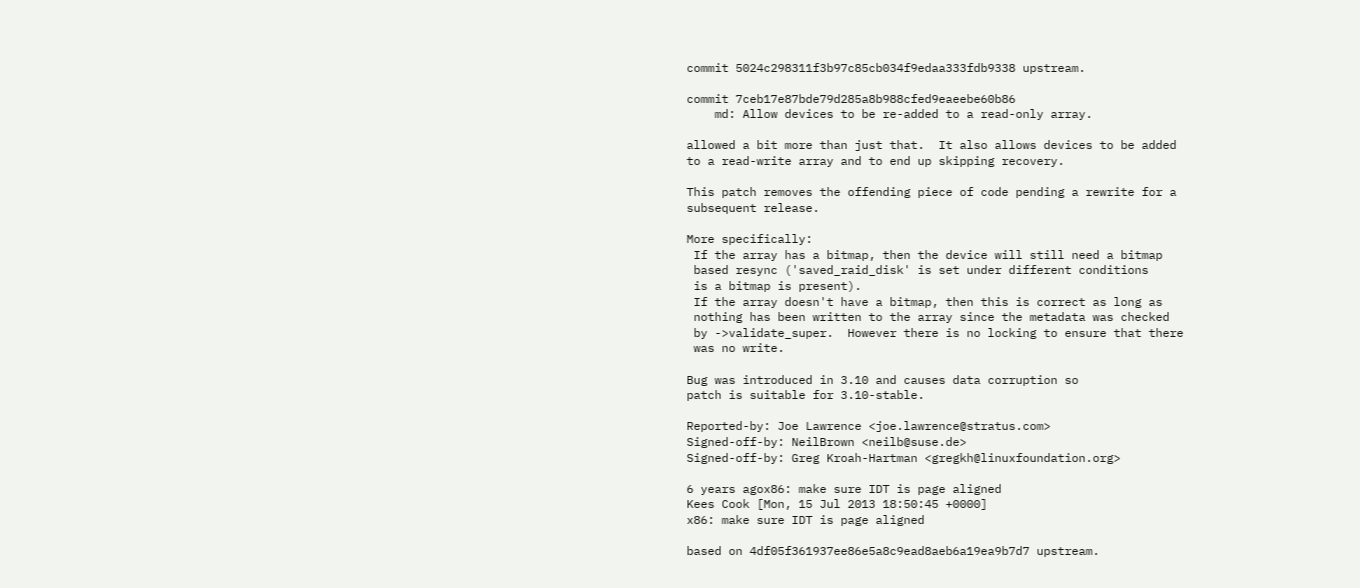commit 5024c298311f3b97c85cb034f9edaa333fdb9338 upstream.

commit 7ceb17e87bde79d285a8b988cfed9eaeebe60b86
    md: Allow devices to be re-added to a read-only array.

allowed a bit more than just that.  It also allows devices to be added
to a read-write array and to end up skipping recovery.

This patch removes the offending piece of code pending a rewrite for a
subsequent release.

More specifically:
 If the array has a bitmap, then the device will still need a bitmap
 based resync ('saved_raid_disk' is set under different conditions
 is a bitmap is present).
 If the array doesn't have a bitmap, then this is correct as long as
 nothing has been written to the array since the metadata was checked
 by ->validate_super.  However there is no locking to ensure that there
 was no write.

Bug was introduced in 3.10 and causes data corruption so
patch is suitable for 3.10-stable.

Reported-by: Joe Lawrence <joe.lawrence@stratus.com>
Signed-off-by: NeilBrown <neilb@suse.de>
Signed-off-by: Greg Kroah-Hartman <gregkh@linuxfoundation.org>

6 years agox86: make sure IDT is page aligned
Kees Cook [Mon, 15 Jul 2013 18:50:45 +0000]
x86: make sure IDT is page aligned

based on 4df05f361937ee86e5a8c9ead8aeb6a19ea9b7d7 upstream.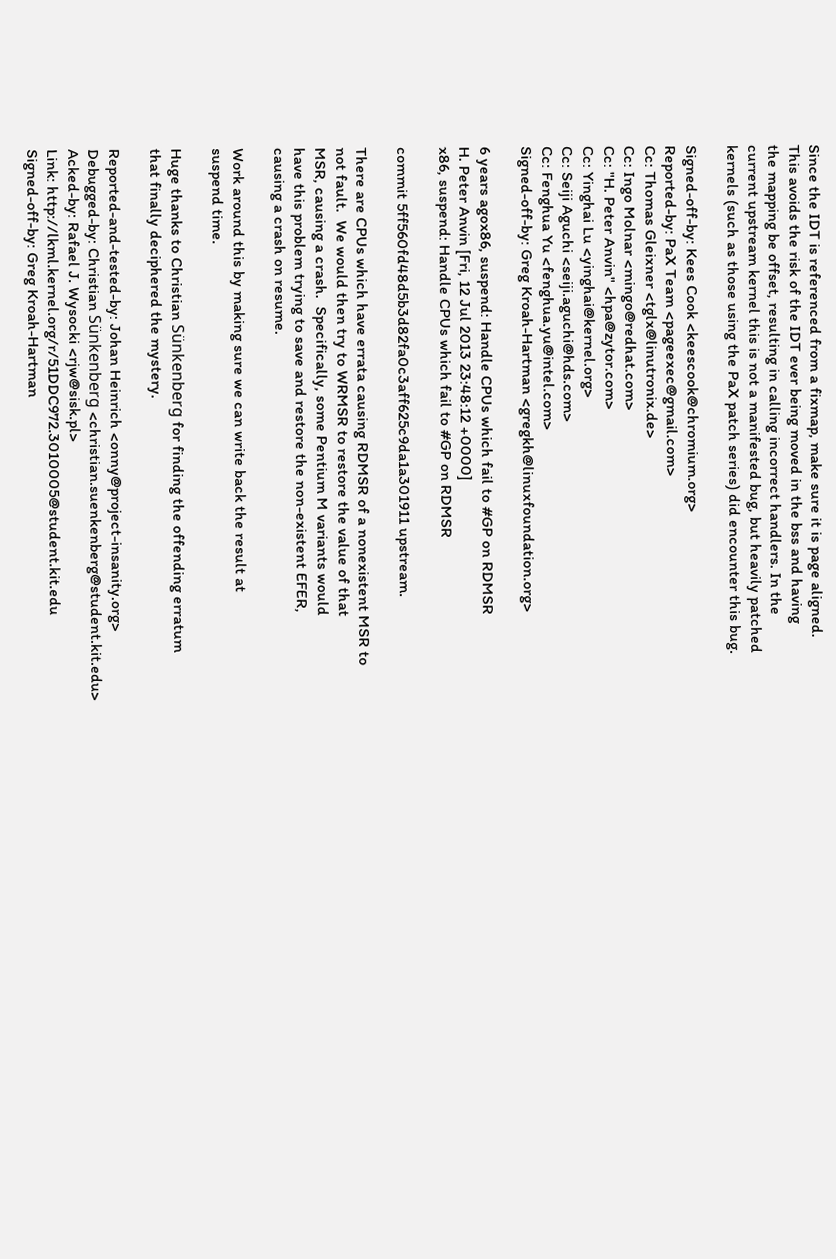Since the IDT is referenced from a fixmap, make sure it is page aligned.
This avoids the risk of the IDT ever being moved in the bss and having
the mapping be offset, resulting in calling incorrect handlers. In the
current upstream kernel this is not a manifested bug, but heavily patched
kernels (such as those using the PaX patch series) did encounter this bug.

Signed-off-by: Kees Cook <keescook@chromium.org>
Reported-by: PaX Team <pageexec@gmail.com>
Cc: Thomas Gleixner <tglx@linutronix.de>
Cc: Ingo Molnar <mingo@redhat.com>
Cc: "H. Peter Anvin" <hpa@zytor.com>
Cc: Yinghai Lu <yinghai@kernel.org>
Cc: Seiji Aguchi <seiji.aguchi@hds.com>
Cc: Fenghua Yu <fenghua.yu@intel.com>
Signed-off-by: Greg Kroah-Hartman <gregkh@linuxfoundation.org>

6 years agox86, suspend: Handle CPUs which fail to #GP on RDMSR
H. Peter Anvin [Fri, 12 Jul 2013 23:48:12 +0000]
x86, suspend: Handle CPUs which fail to #GP on RDMSR

commit 5ff560fd48d5b3d82fa0c3aff625c9da1a301911 upstream.

There are CPUs which have errata causing RDMSR of a nonexistent MSR to
not fault.  We would then try to WRMSR to restore the value of that
MSR, causing a crash.  Specifically, some Pentium M variants would
have this problem trying to save and restore the non-existent EFER,
causing a crash on resume.

Work around this by making sure we can write back the result at
suspend time.

Huge thanks to Christian Sünkenberg for finding the offending erratum
that finally deciphered the mystery.

Reported-and-tested-by: Johan Heinrich <onny@project-insanity.org>
Debugged-by: Christian Sünkenberg <christian.suenkenberg@student.kit.edu>
Acked-by: Rafael J. Wysocki <rjw@sisk.pl>
Link: http://lkml.kernel.org/r/51DDC972.3010005@student.kit.edu
Signed-off-by: Greg Kroah-Hartman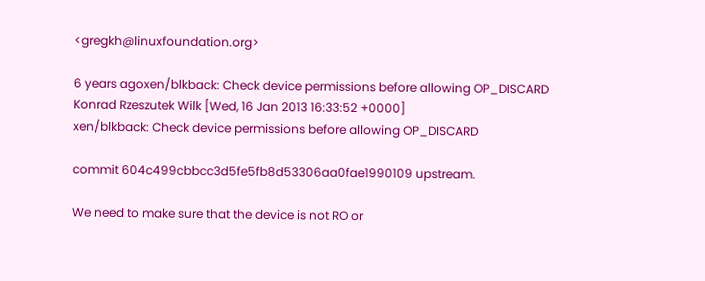<gregkh@linuxfoundation.org>

6 years agoxen/blkback: Check device permissions before allowing OP_DISCARD
Konrad Rzeszutek Wilk [Wed, 16 Jan 2013 16:33:52 +0000]
xen/blkback: Check device permissions before allowing OP_DISCARD

commit 604c499cbbcc3d5fe5fb8d53306aa0fae1990109 upstream.

We need to make sure that the device is not RO or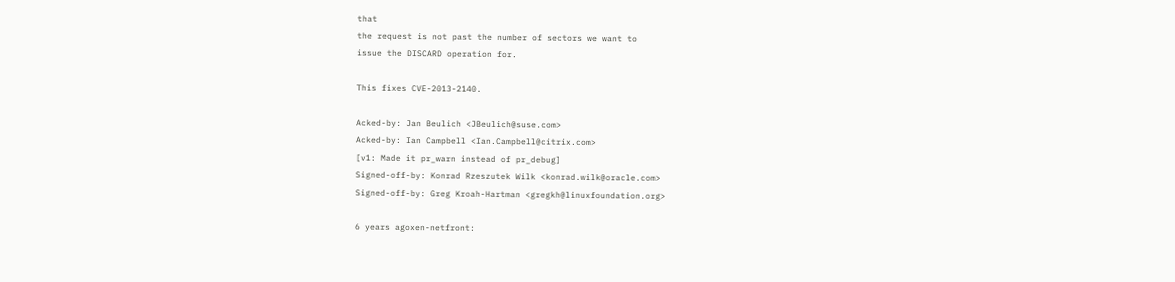that
the request is not past the number of sectors we want to
issue the DISCARD operation for.

This fixes CVE-2013-2140.

Acked-by: Jan Beulich <JBeulich@suse.com>
Acked-by: Ian Campbell <Ian.Campbell@citrix.com>
[v1: Made it pr_warn instead of pr_debug]
Signed-off-by: Konrad Rzeszutek Wilk <konrad.wilk@oracle.com>
Signed-off-by: Greg Kroah-Hartman <gregkh@linuxfoundation.org>

6 years agoxen-netfront: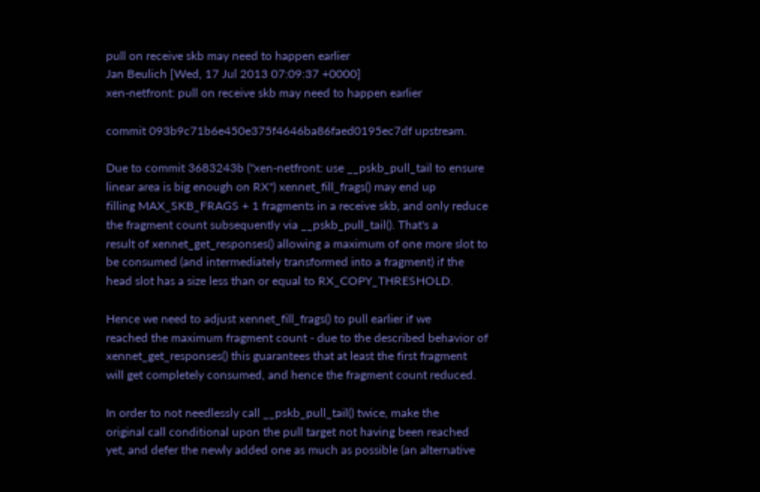pull on receive skb may need to happen earlier
Jan Beulich [Wed, 17 Jul 2013 07:09:37 +0000]
xen-netfront: pull on receive skb may need to happen earlier

commit 093b9c71b6e450e375f4646ba86faed0195ec7df upstream.

Due to commit 3683243b ("xen-netfront: use __pskb_pull_tail to ensure
linear area is big enough on RX") xennet_fill_frags() may end up
filling MAX_SKB_FRAGS + 1 fragments in a receive skb, and only reduce
the fragment count subsequently via __pskb_pull_tail(). That's a
result of xennet_get_responses() allowing a maximum of one more slot to
be consumed (and intermediately transformed into a fragment) if the
head slot has a size less than or equal to RX_COPY_THRESHOLD.

Hence we need to adjust xennet_fill_frags() to pull earlier if we
reached the maximum fragment count - due to the described behavior of
xennet_get_responses() this guarantees that at least the first fragment
will get completely consumed, and hence the fragment count reduced.

In order to not needlessly call __pskb_pull_tail() twice, make the
original call conditional upon the pull target not having been reached
yet, and defer the newly added one as much as possible (an alternative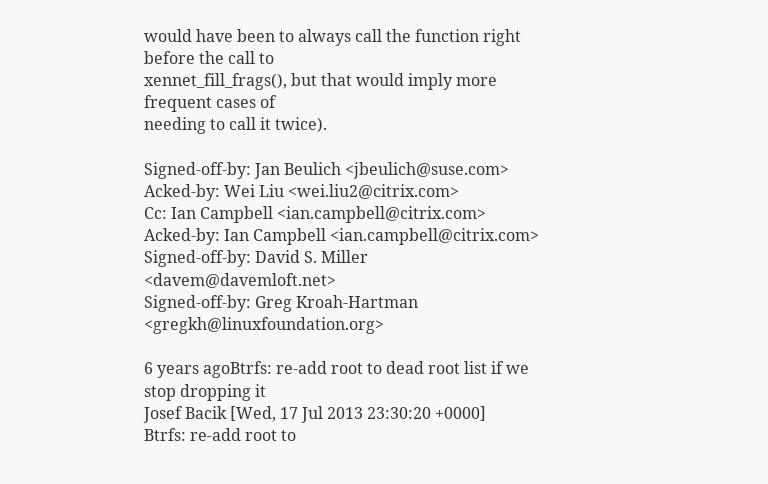would have been to always call the function right before the call to
xennet_fill_frags(), but that would imply more frequent cases of
needing to call it twice).

Signed-off-by: Jan Beulich <jbeulich@suse.com>
Acked-by: Wei Liu <wei.liu2@citrix.com>
Cc: Ian Campbell <ian.campbell@citrix.com>
Acked-by: Ian Campbell <ian.campbell@citrix.com>
Signed-off-by: David S. Miller <davem@davemloft.net>
Signed-off-by: Greg Kroah-Hartman <gregkh@linuxfoundation.org>

6 years agoBtrfs: re-add root to dead root list if we stop dropping it
Josef Bacik [Wed, 17 Jul 2013 23:30:20 +0000]
Btrfs: re-add root to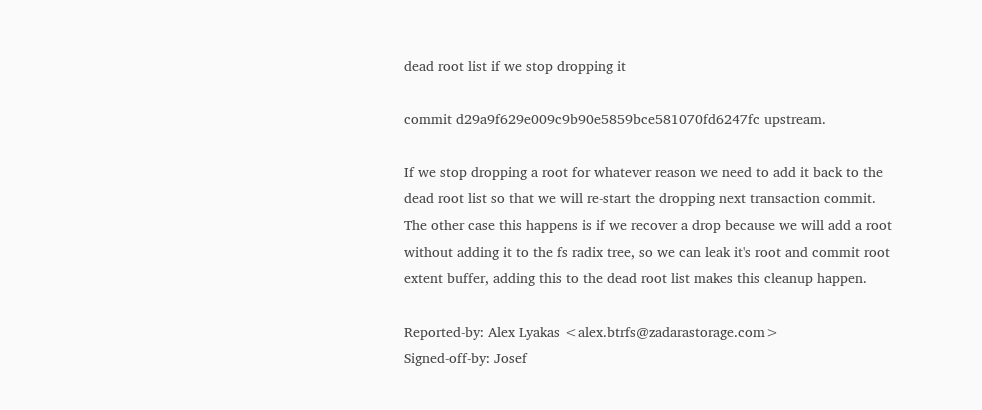dead root list if we stop dropping it

commit d29a9f629e009c9b90e5859bce581070fd6247fc upstream.

If we stop dropping a root for whatever reason we need to add it back to the
dead root list so that we will re-start the dropping next transaction commit.
The other case this happens is if we recover a drop because we will add a root
without adding it to the fs radix tree, so we can leak it's root and commit root
extent buffer, adding this to the dead root list makes this cleanup happen.

Reported-by: Alex Lyakas <alex.btrfs@zadarastorage.com>
Signed-off-by: Josef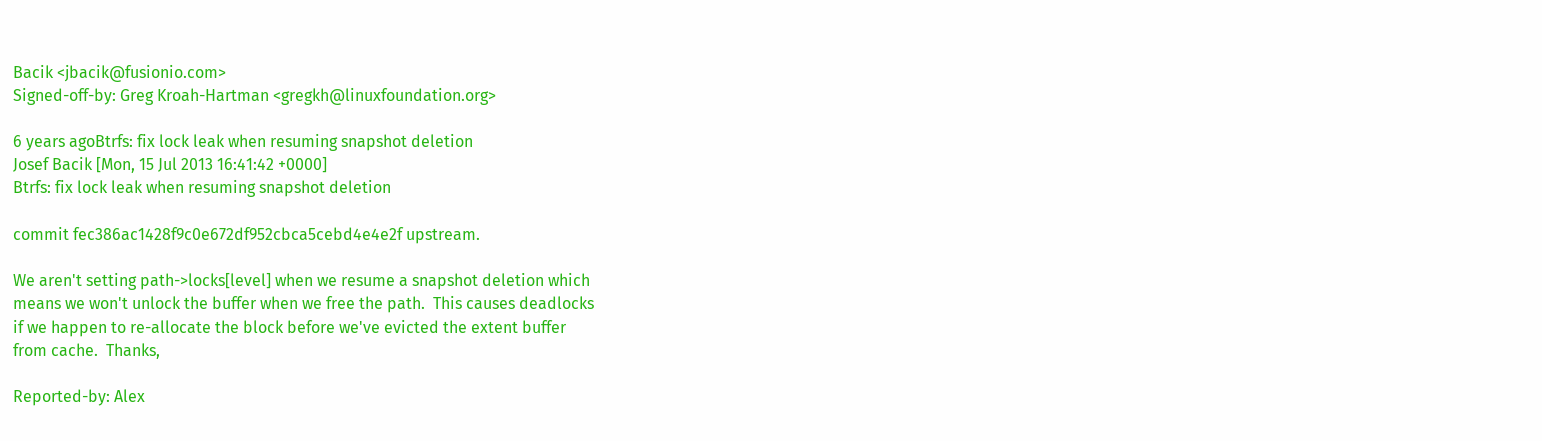Bacik <jbacik@fusionio.com>
Signed-off-by: Greg Kroah-Hartman <gregkh@linuxfoundation.org>

6 years agoBtrfs: fix lock leak when resuming snapshot deletion
Josef Bacik [Mon, 15 Jul 2013 16:41:42 +0000]
Btrfs: fix lock leak when resuming snapshot deletion

commit fec386ac1428f9c0e672df952cbca5cebd4e4e2f upstream.

We aren't setting path->locks[level] when we resume a snapshot deletion which
means we won't unlock the buffer when we free the path.  This causes deadlocks
if we happen to re-allocate the block before we've evicted the extent buffer
from cache.  Thanks,

Reported-by: Alex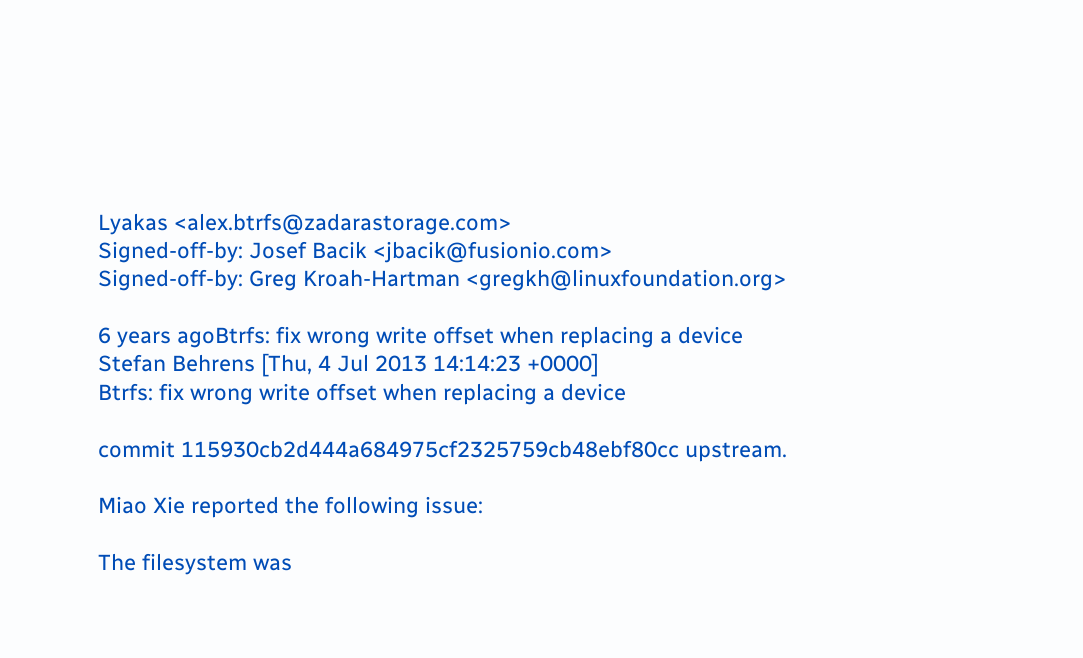Lyakas <alex.btrfs@zadarastorage.com>
Signed-off-by: Josef Bacik <jbacik@fusionio.com>
Signed-off-by: Greg Kroah-Hartman <gregkh@linuxfoundation.org>

6 years agoBtrfs: fix wrong write offset when replacing a device
Stefan Behrens [Thu, 4 Jul 2013 14:14:23 +0000]
Btrfs: fix wrong write offset when replacing a device

commit 115930cb2d444a684975cf2325759cb48ebf80cc upstream.

Miao Xie reported the following issue:

The filesystem was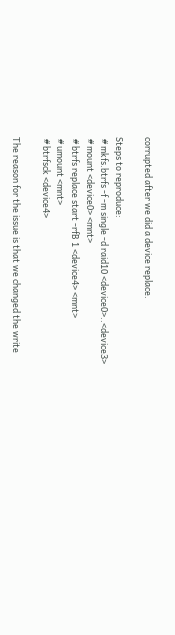corrupted after we did a device replace.

Steps to reproduce:
 # mkfs.btrfs -f -m single -d raid10 <device0>..<device3>
 # mount <device0> <mnt>
 # btrfs replace start -rfB 1 <device4> <mnt>
 # umount <mnt>
 # btrfsck <device4>

The reason for the issue is that we changed the write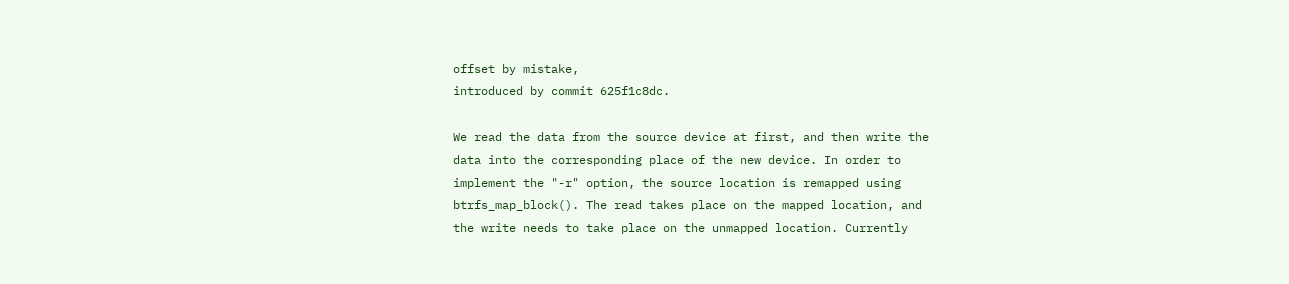offset by mistake,
introduced by commit 625f1c8dc.

We read the data from the source device at first, and then write the
data into the corresponding place of the new device. In order to
implement the "-r" option, the source location is remapped using
btrfs_map_block(). The read takes place on the mapped location, and
the write needs to take place on the unmapped location. Currently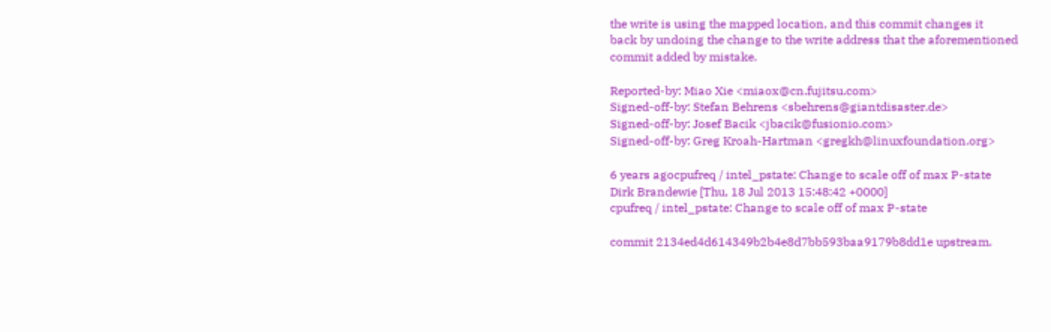the write is using the mapped location, and this commit changes it
back by undoing the change to the write address that the aforementioned
commit added by mistake.

Reported-by: Miao Xie <miaox@cn.fujitsu.com>
Signed-off-by: Stefan Behrens <sbehrens@giantdisaster.de>
Signed-off-by: Josef Bacik <jbacik@fusionio.com>
Signed-off-by: Greg Kroah-Hartman <gregkh@linuxfoundation.org>

6 years agocpufreq / intel_pstate: Change to scale off of max P-state
Dirk Brandewie [Thu, 18 Jul 2013 15:48:42 +0000]
cpufreq / intel_pstate: Change to scale off of max P-state

commit 2134ed4d614349b2b4e8d7bb593baa9179b8dd1e upstream.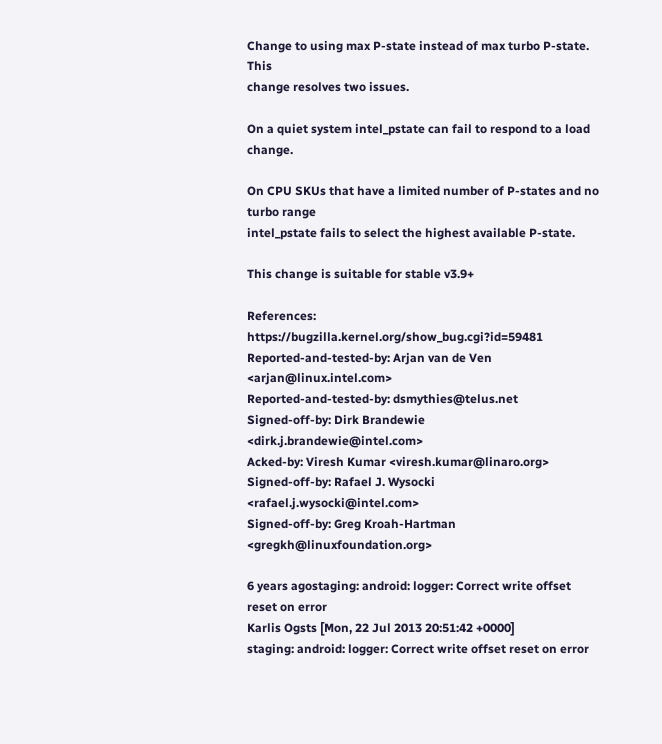Change to using max P-state instead of max turbo P-state.  This
change resolves two issues.

On a quiet system intel_pstate can fail to respond to a load change.

On CPU SKUs that have a limited number of P-states and no turbo range
intel_pstate fails to select the highest available P-state.

This change is suitable for stable v3.9+

References: https://bugzilla.kernel.org/show_bug.cgi?id=59481
Reported-and-tested-by: Arjan van de Ven <arjan@linux.intel.com>
Reported-and-tested-by: dsmythies@telus.net
Signed-off-by: Dirk Brandewie <dirk.j.brandewie@intel.com>
Acked-by: Viresh Kumar <viresh.kumar@linaro.org>
Signed-off-by: Rafael J. Wysocki <rafael.j.wysocki@intel.com>
Signed-off-by: Greg Kroah-Hartman <gregkh@linuxfoundation.org>

6 years agostaging: android: logger: Correct write offset reset on error
Karlis Ogsts [Mon, 22 Jul 2013 20:51:42 +0000]
staging: android: logger: Correct write offset reset on error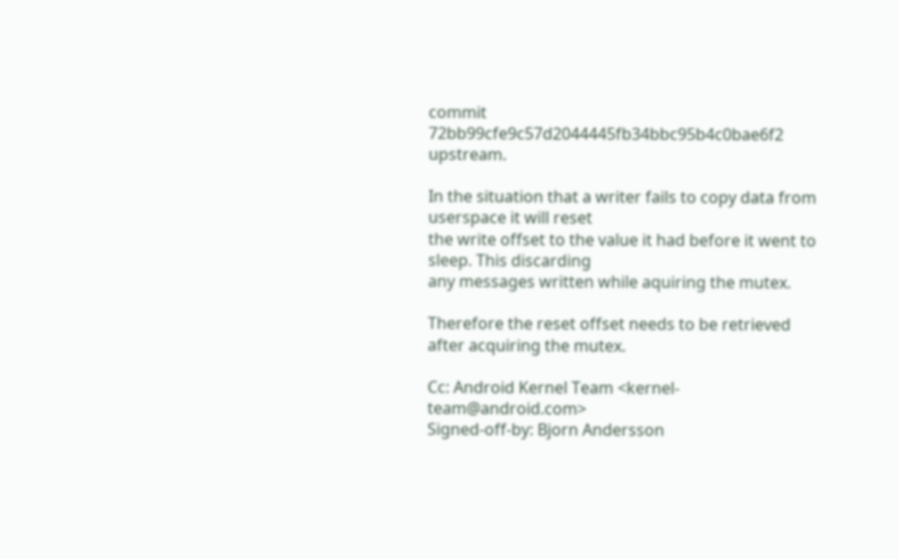commit 72bb99cfe9c57d2044445fb34bbc95b4c0bae6f2 upstream.

In the situation that a writer fails to copy data from userspace it will reset
the write offset to the value it had before it went to sleep. This discarding
any messages written while aquiring the mutex.

Therefore the reset offset needs to be retrieved after acquiring the mutex.

Cc: Android Kernel Team <kernel-team@android.com>
Signed-off-by: Bjorn Andersson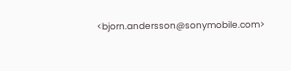<bjorn.andersson@sonymobile.com>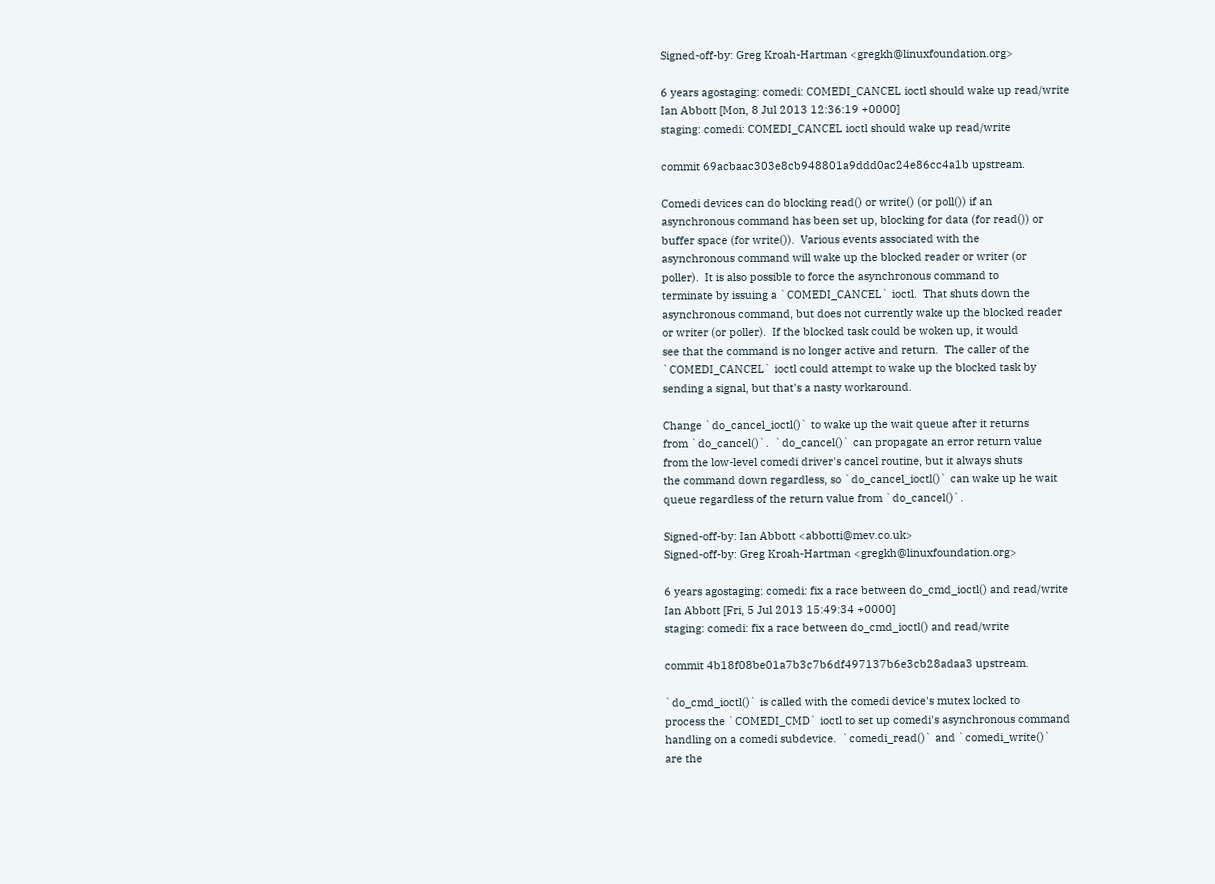Signed-off-by: Greg Kroah-Hartman <gregkh@linuxfoundation.org>

6 years agostaging: comedi: COMEDI_CANCEL ioctl should wake up read/write
Ian Abbott [Mon, 8 Jul 2013 12:36:19 +0000]
staging: comedi: COMEDI_CANCEL ioctl should wake up read/write

commit 69acbaac303e8cb948801a9ddd0ac24e86cc4a1b upstream.

Comedi devices can do blocking read() or write() (or poll()) if an
asynchronous command has been set up, blocking for data (for read()) or
buffer space (for write()).  Various events associated with the
asynchronous command will wake up the blocked reader or writer (or
poller).  It is also possible to force the asynchronous command to
terminate by issuing a `COMEDI_CANCEL` ioctl.  That shuts down the
asynchronous command, but does not currently wake up the blocked reader
or writer (or poller).  If the blocked task could be woken up, it would
see that the command is no longer active and return.  The caller of the
`COMEDI_CANCEL` ioctl could attempt to wake up the blocked task by
sending a signal, but that's a nasty workaround.

Change `do_cancel_ioctl()` to wake up the wait queue after it returns
from `do_cancel()`.  `do_cancel()` can propagate an error return value
from the low-level comedi driver's cancel routine, but it always shuts
the command down regardless, so `do_cancel_ioctl()` can wake up he wait
queue regardless of the return value from `do_cancel()`.

Signed-off-by: Ian Abbott <abbotti@mev.co.uk>
Signed-off-by: Greg Kroah-Hartman <gregkh@linuxfoundation.org>

6 years agostaging: comedi: fix a race between do_cmd_ioctl() and read/write
Ian Abbott [Fri, 5 Jul 2013 15:49:34 +0000]
staging: comedi: fix a race between do_cmd_ioctl() and read/write

commit 4b18f08be01a7b3c7b6df497137b6e3cb28adaa3 upstream.

`do_cmd_ioctl()` is called with the comedi device's mutex locked to
process the `COMEDI_CMD` ioctl to set up comedi's asynchronous command
handling on a comedi subdevice.  `comedi_read()` and `comedi_write()`
are the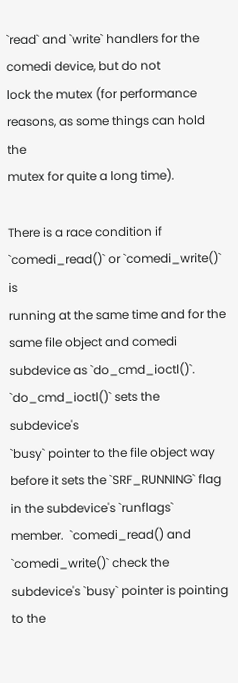`read` and `write` handlers for the comedi device, but do not
lock the mutex (for performance reasons, as some things can hold the
mutex for quite a long time).

There is a race condition if `comedi_read()` or `comedi_write()` is
running at the same time and for the same file object and comedi
subdevice as `do_cmd_ioctl()`.  `do_cmd_ioctl()` sets the subdevice's
`busy` pointer to the file object way before it sets the `SRF_RUNNING` flag
in the subdevice's `runflags` member.  `comedi_read() and
`comedi_write()` check the subdevice's `busy` pointer is pointing to the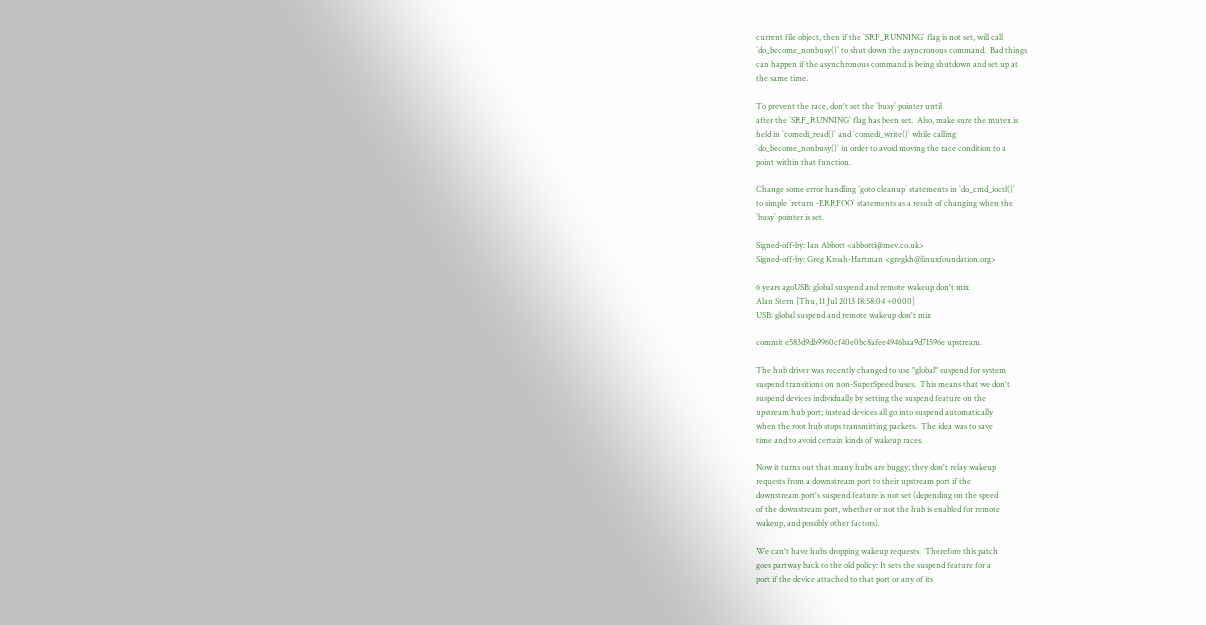current file object, then if the `SRF_RUNNING` flag is not set, will call
`do_become_nonbusy()` to shut down the asyncronous command.  Bad things
can happen if the asynchronous command is being shutdown and set up at
the same time.

To prevent the race, don't set the `busy` pointer until
after the `SRF_RUNNING` flag has been set.  Also, make sure the mutex is
held in `comedi_read()` and `comedi_write()` while calling
`do_become_nonbusy()` in order to avoid moving the race condition to a
point within that function.

Change some error handling `goto cleanup` statements in `do_cmd_ioctl()`
to simple `return -ERRFOO` statements as a result of changing when the
`busy` pointer is set.

Signed-off-by: Ian Abbott <abbotti@mev.co.uk>
Signed-off-by: Greg Kroah-Hartman <gregkh@linuxfoundation.org>

6 years agoUSB: global suspend and remote wakeup don't mix
Alan Stern [Thu, 11 Jul 2013 18:58:04 +0000]
USB: global suspend and remote wakeup don't mix

commit e583d9db9960cf40e0bc8afee4946baa9d71596e upstream.

The hub driver was recently changed to use "global" suspend for system
suspend transitions on non-SuperSpeed buses.  This means that we don't
suspend devices individually by setting the suspend feature on the
upstream hub port; instead devices all go into suspend automatically
when the root hub stops transmitting packets.  The idea was to save
time and to avoid certain kinds of wakeup races.

Now it turns out that many hubs are buggy; they don't relay wakeup
requests from a downstream port to their upstream port if the
downstream port's suspend feature is not set (depending on the speed
of the downstream port, whether or not the hub is enabled for remote
wakeup, and possibly other factors).

We can't have hubs dropping wakeup requests.  Therefore this patch
goes partway back to the old policy: It sets the suspend feature for a
port if the device attached to that port or any of its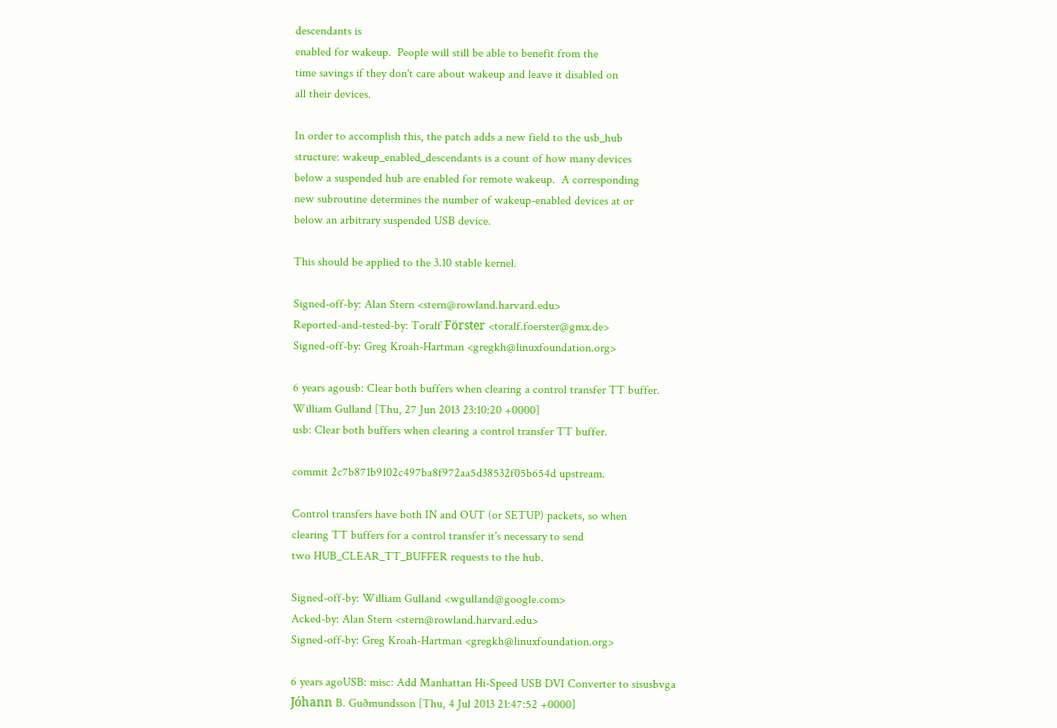descendants is
enabled for wakeup.  People will still be able to benefit from the
time savings if they don't care about wakeup and leave it disabled on
all their devices.

In order to accomplish this, the patch adds a new field to the usb_hub
structure: wakeup_enabled_descendants is a count of how many devices
below a suspended hub are enabled for remote wakeup.  A corresponding
new subroutine determines the number of wakeup-enabled devices at or
below an arbitrary suspended USB device.

This should be applied to the 3.10 stable kernel.

Signed-off-by: Alan Stern <stern@rowland.harvard.edu>
Reported-and-tested-by: Toralf Förster <toralf.foerster@gmx.de>
Signed-off-by: Greg Kroah-Hartman <gregkh@linuxfoundation.org>

6 years agousb: Clear both buffers when clearing a control transfer TT buffer.
William Gulland [Thu, 27 Jun 2013 23:10:20 +0000]
usb: Clear both buffers when clearing a control transfer TT buffer.

commit 2c7b871b9102c497ba8f972aa5d38532f05b654d upstream.

Control transfers have both IN and OUT (or SETUP) packets, so when
clearing TT buffers for a control transfer it's necessary to send
two HUB_CLEAR_TT_BUFFER requests to the hub.

Signed-off-by: William Gulland <wgulland@google.com>
Acked-by: Alan Stern <stern@rowland.harvard.edu>
Signed-off-by: Greg Kroah-Hartman <gregkh@linuxfoundation.org>

6 years agoUSB: misc: Add Manhattan Hi-Speed USB DVI Converter to sisusbvga
Jóhann B. Guðmundsson [Thu, 4 Jul 2013 21:47:52 +0000]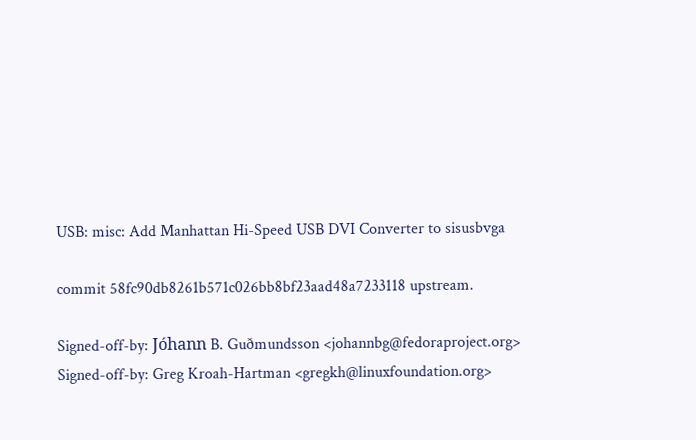USB: misc: Add Manhattan Hi-Speed USB DVI Converter to sisusbvga

commit 58fc90db8261b571c026bb8bf23aad48a7233118 upstream.

Signed-off-by: Jóhann B. Guðmundsson <johannbg@fedoraproject.org>
Signed-off-by: Greg Kroah-Hartman <gregkh@linuxfoundation.org>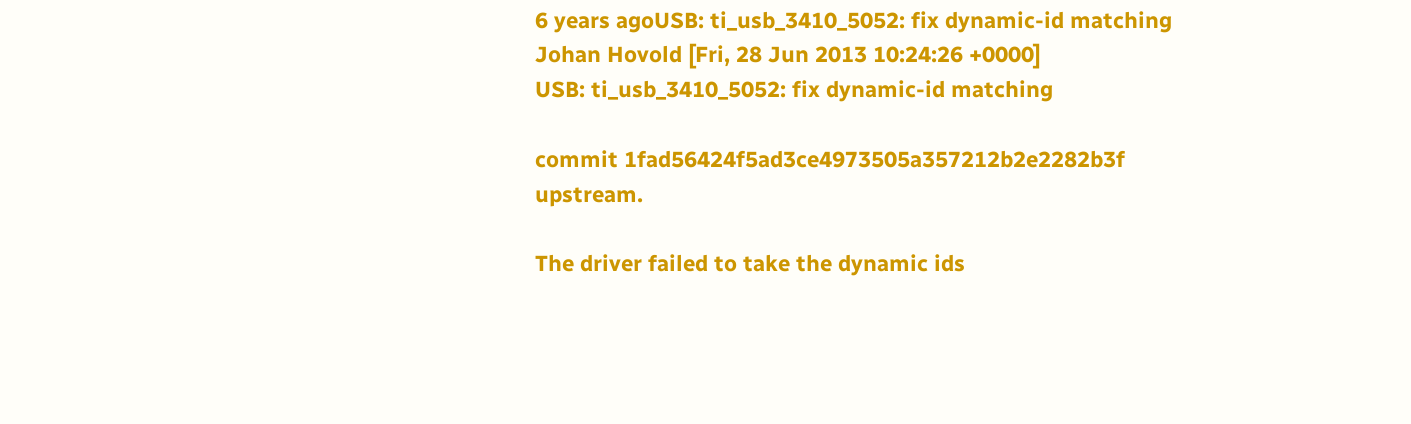6 years agoUSB: ti_usb_3410_5052: fix dynamic-id matching
Johan Hovold [Fri, 28 Jun 2013 10:24:26 +0000]
USB: ti_usb_3410_5052: fix dynamic-id matching

commit 1fad56424f5ad3ce4973505a357212b2e2282b3f upstream.

The driver failed to take the dynamic ids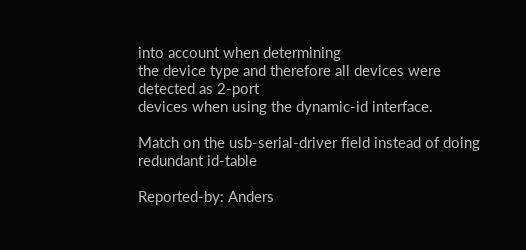into account when determining
the device type and therefore all devices were detected as 2-port
devices when using the dynamic-id interface.

Match on the usb-serial-driver field instead of doing redundant id-table

Reported-by: Anders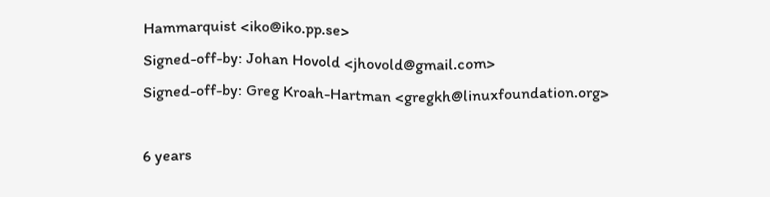Hammarquist <iko@iko.pp.se>
Signed-off-by: Johan Hovold <jhovold@gmail.com>
Signed-off-by: Greg Kroah-Hartman <gregkh@linuxfoundation.org>

6 years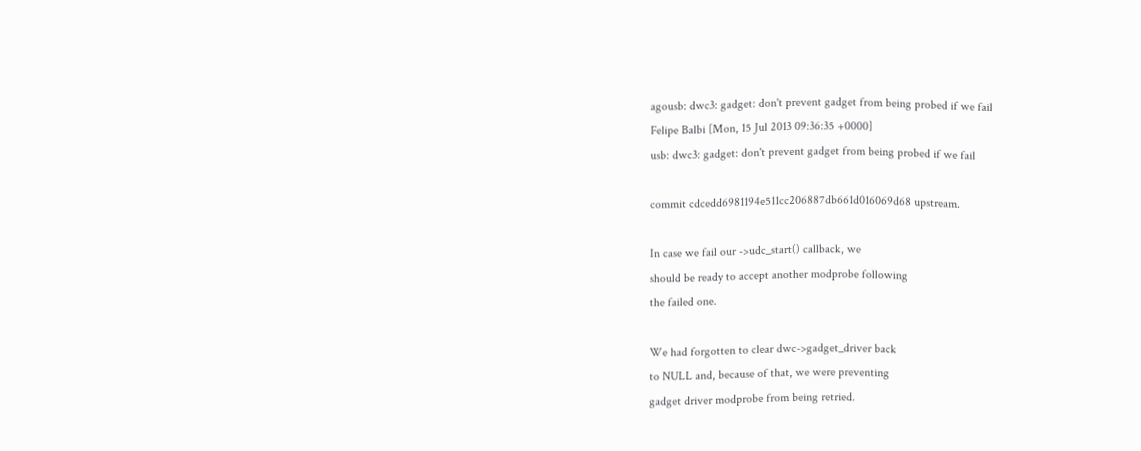agousb: dwc3: gadget: don't prevent gadget from being probed if we fail
Felipe Balbi [Mon, 15 Jul 2013 09:36:35 +0000]
usb: dwc3: gadget: don't prevent gadget from being probed if we fail

commit cdcedd6981194e511cc206887db661d016069d68 upstream.

In case we fail our ->udc_start() callback, we
should be ready to accept another modprobe following
the failed one.

We had forgotten to clear dwc->gadget_driver back
to NULL and, because of that, we were preventing
gadget driver modprobe from being retried.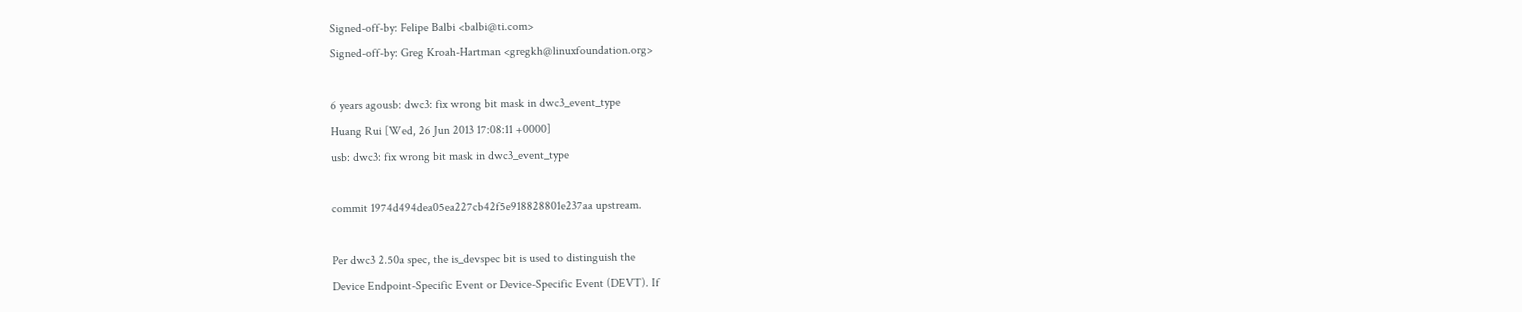Signed-off-by: Felipe Balbi <balbi@ti.com>
Signed-off-by: Greg Kroah-Hartman <gregkh@linuxfoundation.org>

6 years agousb: dwc3: fix wrong bit mask in dwc3_event_type
Huang Rui [Wed, 26 Jun 2013 17:08:11 +0000]
usb: dwc3: fix wrong bit mask in dwc3_event_type

commit 1974d494dea05ea227cb42f5e918828801e237aa upstream.

Per dwc3 2.50a spec, the is_devspec bit is used to distinguish the
Device Endpoint-Specific Event or Device-Specific Event (DEVT). If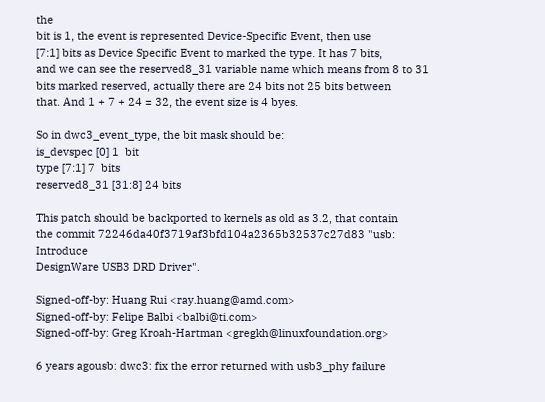the
bit is 1, the event is represented Device-Specific Event, then use
[7:1] bits as Device Specific Event to marked the type. It has 7 bits,
and we can see the reserved8_31 variable name which means from 8 to 31
bits marked reserved, actually there are 24 bits not 25 bits between
that. And 1 + 7 + 24 = 32, the event size is 4 byes.

So in dwc3_event_type, the bit mask should be:
is_devspec [0] 1  bit
type [7:1] 7  bits
reserved8_31 [31:8] 24 bits

This patch should be backported to kernels as old as 3.2, that contain
the commit 72246da40f3719af3bfd104a2365b32537c27d83 "usb: Introduce
DesignWare USB3 DRD Driver".

Signed-off-by: Huang Rui <ray.huang@amd.com>
Signed-off-by: Felipe Balbi <balbi@ti.com>
Signed-off-by: Greg Kroah-Hartman <gregkh@linuxfoundation.org>

6 years agousb: dwc3: fix the error returned with usb3_phy failure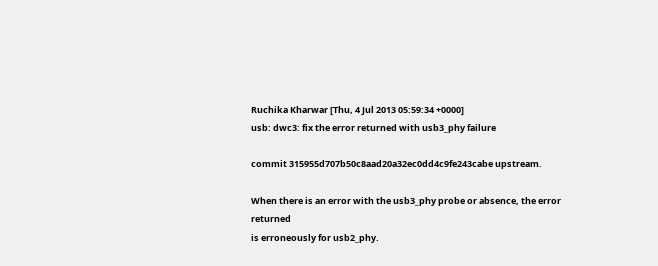Ruchika Kharwar [Thu, 4 Jul 2013 05:59:34 +0000]
usb: dwc3: fix the error returned with usb3_phy failure

commit 315955d707b50c8aad20a32ec0dd4c9fe243cabe upstream.

When there is an error with the usb3_phy probe or absence, the error returned
is erroneously for usb2_phy.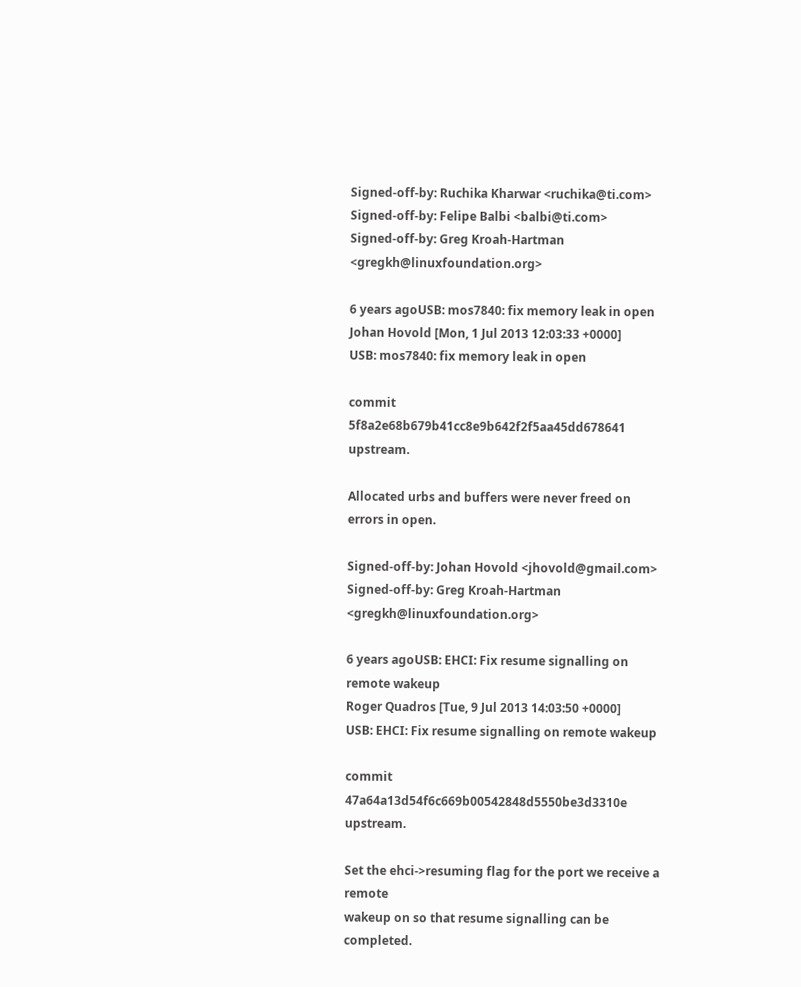Signed-off-by: Ruchika Kharwar <ruchika@ti.com>
Signed-off-by: Felipe Balbi <balbi@ti.com>
Signed-off-by: Greg Kroah-Hartman <gregkh@linuxfoundation.org>

6 years agoUSB: mos7840: fix memory leak in open
Johan Hovold [Mon, 1 Jul 2013 12:03:33 +0000]
USB: mos7840: fix memory leak in open

commit 5f8a2e68b679b41cc8e9b642f2f5aa45dd678641 upstream.

Allocated urbs and buffers were never freed on errors in open.

Signed-off-by: Johan Hovold <jhovold@gmail.com>
Signed-off-by: Greg Kroah-Hartman <gregkh@linuxfoundation.org>

6 years agoUSB: EHCI: Fix resume signalling on remote wakeup
Roger Quadros [Tue, 9 Jul 2013 14:03:50 +0000]
USB: EHCI: Fix resume signalling on remote wakeup

commit 47a64a13d54f6c669b00542848d5550be3d3310e upstream.

Set the ehci->resuming flag for the port we receive a remote
wakeup on so that resume signalling can be completed.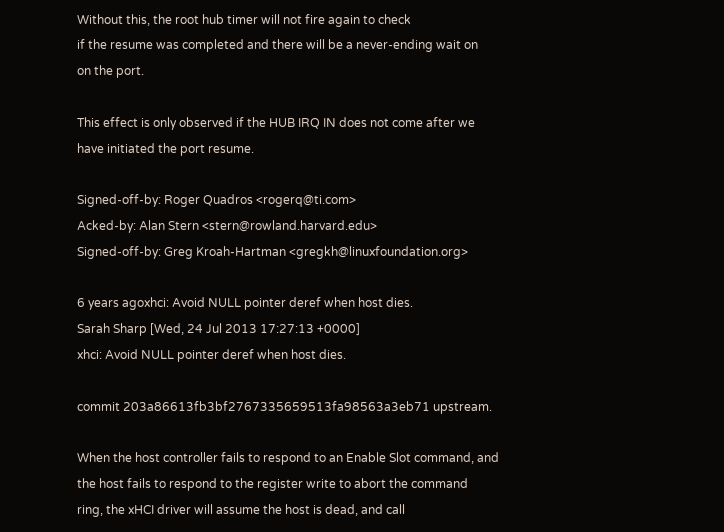Without this, the root hub timer will not fire again to check
if the resume was completed and there will be a never-ending wait on
on the port.

This effect is only observed if the HUB IRQ IN does not come after we
have initiated the port resume.

Signed-off-by: Roger Quadros <rogerq@ti.com>
Acked-by: Alan Stern <stern@rowland.harvard.edu>
Signed-off-by: Greg Kroah-Hartman <gregkh@linuxfoundation.org>

6 years agoxhci: Avoid NULL pointer deref when host dies.
Sarah Sharp [Wed, 24 Jul 2013 17:27:13 +0000]
xhci: Avoid NULL pointer deref when host dies.

commit 203a86613fb3bf2767335659513fa98563a3eb71 upstream.

When the host controller fails to respond to an Enable Slot command, and
the host fails to respond to the register write to abort the command
ring, the xHCI driver will assume the host is dead, and call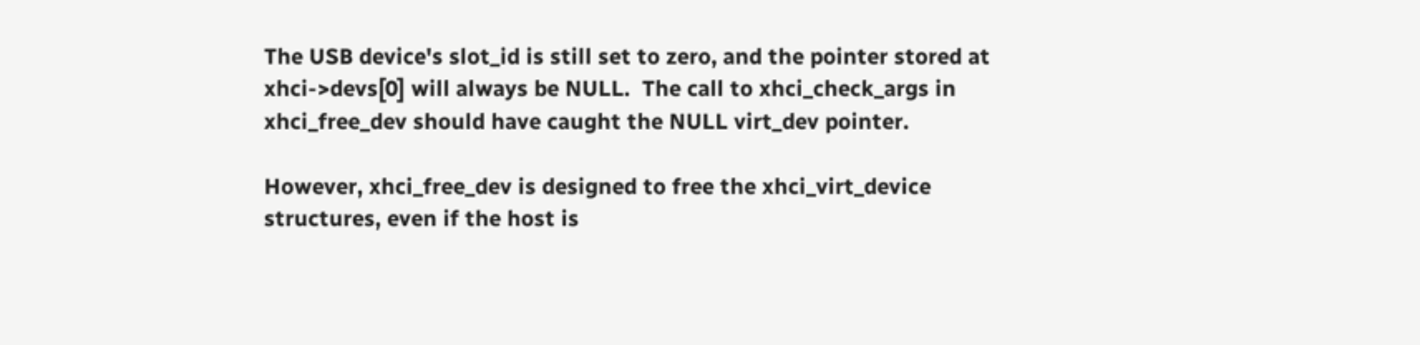The USB device's slot_id is still set to zero, and the pointer stored at
xhci->devs[0] will always be NULL.  The call to xhci_check_args in
xhci_free_dev should have caught the NULL virt_dev pointer.

However, xhci_free_dev is designed to free the xhci_virt_device
structures, even if the host is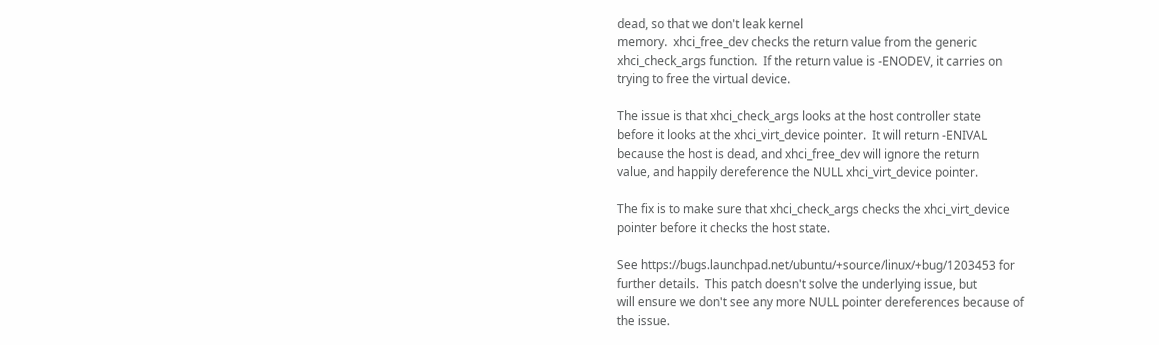dead, so that we don't leak kernel
memory.  xhci_free_dev checks the return value from the generic
xhci_check_args function.  If the return value is -ENODEV, it carries on
trying to free the virtual device.

The issue is that xhci_check_args looks at the host controller state
before it looks at the xhci_virt_device pointer.  It will return -ENIVAL
because the host is dead, and xhci_free_dev will ignore the return
value, and happily dereference the NULL xhci_virt_device pointer.

The fix is to make sure that xhci_check_args checks the xhci_virt_device
pointer before it checks the host state.

See https://bugs.launchpad.net/ubuntu/+source/linux/+bug/1203453 for
further details.  This patch doesn't solve the underlying issue, but
will ensure we don't see any more NULL pointer dereferences because of
the issue.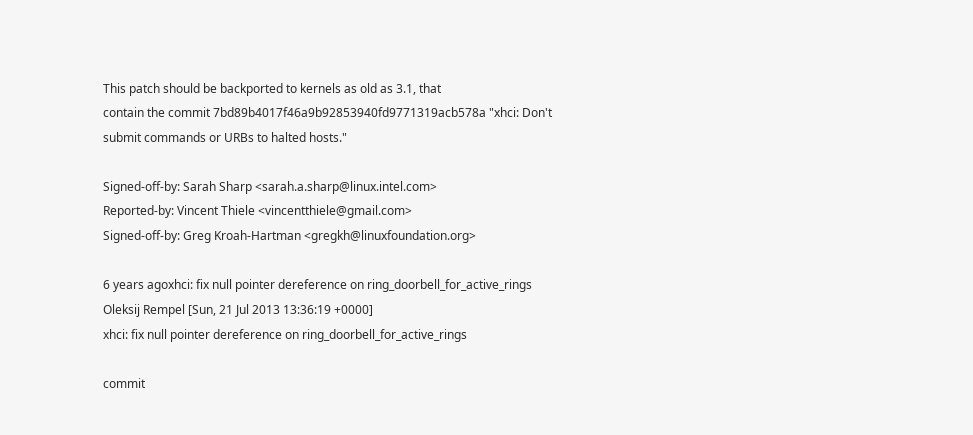This patch should be backported to kernels as old as 3.1, that
contain the commit 7bd89b4017f46a9b92853940fd9771319acb578a "xhci: Don't
submit commands or URBs to halted hosts."

Signed-off-by: Sarah Sharp <sarah.a.sharp@linux.intel.com>
Reported-by: Vincent Thiele <vincentthiele@gmail.com>
Signed-off-by: Greg Kroah-Hartman <gregkh@linuxfoundation.org>

6 years agoxhci: fix null pointer dereference on ring_doorbell_for_active_rings
Oleksij Rempel [Sun, 21 Jul 2013 13:36:19 +0000]
xhci: fix null pointer dereference on ring_doorbell_for_active_rings

commit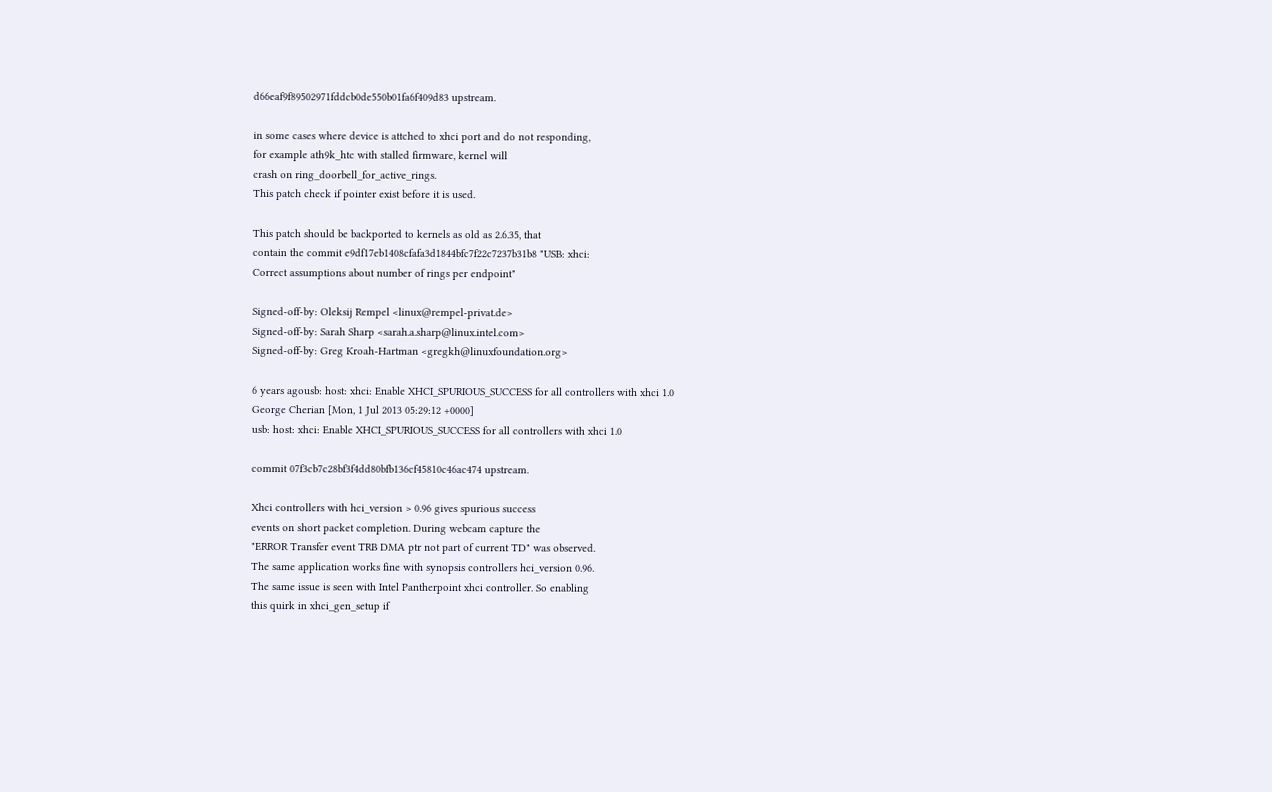d66eaf9f89502971fddcb0de550b01fa6f409d83 upstream.

in some cases where device is attched to xhci port and do not responding,
for example ath9k_htc with stalled firmware, kernel will
crash on ring_doorbell_for_active_rings.
This patch check if pointer exist before it is used.

This patch should be backported to kernels as old as 2.6.35, that
contain the commit e9df17eb1408cfafa3d1844bfc7f22c7237b31b8 "USB: xhci:
Correct assumptions about number of rings per endpoint"

Signed-off-by: Oleksij Rempel <linux@rempel-privat.de>
Signed-off-by: Sarah Sharp <sarah.a.sharp@linux.intel.com>
Signed-off-by: Greg Kroah-Hartman <gregkh@linuxfoundation.org>

6 years agousb: host: xhci: Enable XHCI_SPURIOUS_SUCCESS for all controllers with xhci 1.0
George Cherian [Mon, 1 Jul 2013 05:29:12 +0000]
usb: host: xhci: Enable XHCI_SPURIOUS_SUCCESS for all controllers with xhci 1.0

commit 07f3cb7c28bf3f4dd80bfb136cf45810c46ac474 upstream.

Xhci controllers with hci_version > 0.96 gives spurious success
events on short packet completion. During webcam capture the
"ERROR Transfer event TRB DMA ptr not part of current TD" was observed.
The same application works fine with synopsis controllers hci_version 0.96.
The same issue is seen with Intel Pantherpoint xhci controller. So enabling
this quirk in xhci_gen_setup if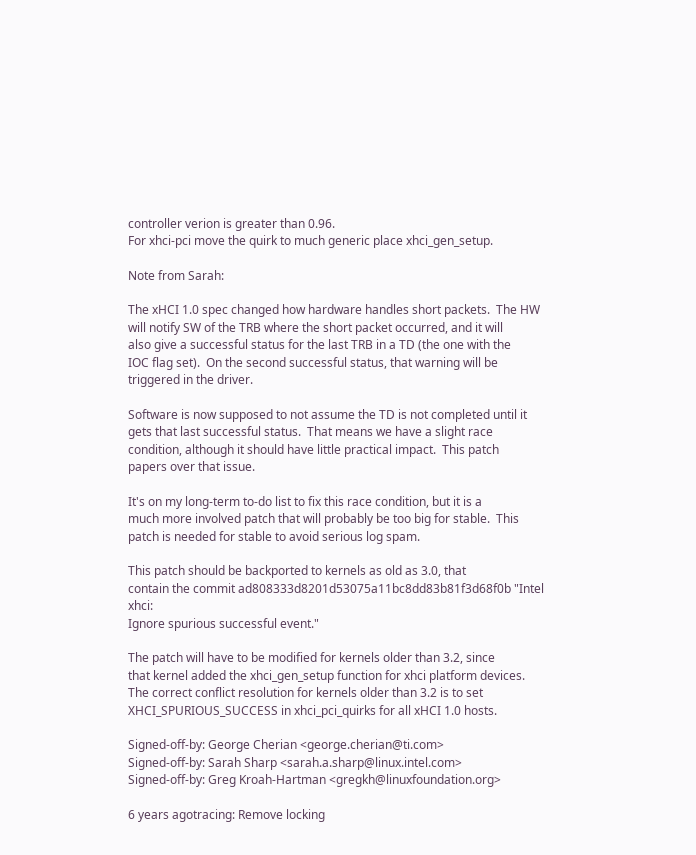controller verion is greater than 0.96.
For xhci-pci move the quirk to much generic place xhci_gen_setup.

Note from Sarah:

The xHCI 1.0 spec changed how hardware handles short packets.  The HW
will notify SW of the TRB where the short packet occurred, and it will
also give a successful status for the last TRB in a TD (the one with the
IOC flag set).  On the second successful status, that warning will be
triggered in the driver.

Software is now supposed to not assume the TD is not completed until it
gets that last successful status.  That means we have a slight race
condition, although it should have little practical impact.  This patch
papers over that issue.

It's on my long-term to-do list to fix this race condition, but it is a
much more involved patch that will probably be too big for stable.  This
patch is needed for stable to avoid serious log spam.

This patch should be backported to kernels as old as 3.0, that
contain the commit ad808333d8201d53075a11bc8dd83b81f3d68f0b "Intel xhci:
Ignore spurious successful event."

The patch will have to be modified for kernels older than 3.2, since
that kernel added the xhci_gen_setup function for xhci platform devices.
The correct conflict resolution for kernels older than 3.2 is to set
XHCI_SPURIOUS_SUCCESS in xhci_pci_quirks for all xHCI 1.0 hosts.

Signed-off-by: George Cherian <george.cherian@ti.com>
Signed-off-by: Sarah Sharp <sarah.a.sharp@linux.intel.com>
Signed-off-by: Greg Kroah-Hartman <gregkh@linuxfoundation.org>

6 years agotracing: Remove locking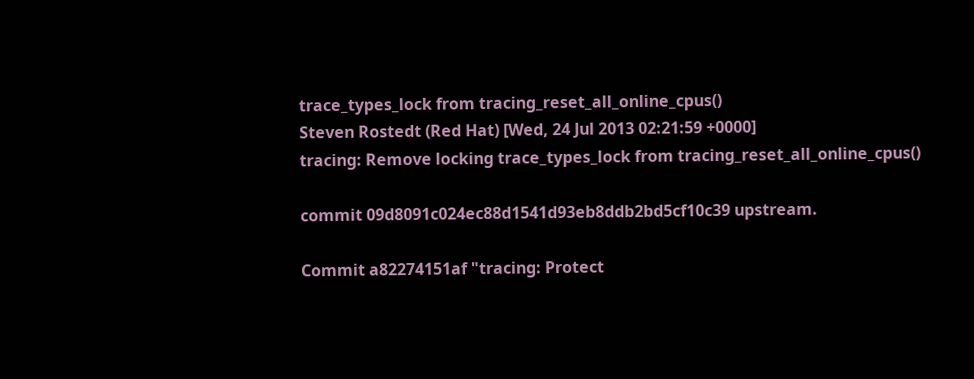trace_types_lock from tracing_reset_all_online_cpus()
Steven Rostedt (Red Hat) [Wed, 24 Jul 2013 02:21:59 +0000]
tracing: Remove locking trace_types_lock from tracing_reset_all_online_cpus()

commit 09d8091c024ec88d1541d93eb8ddb2bd5cf10c39 upstream.

Commit a82274151af "tracing: Protect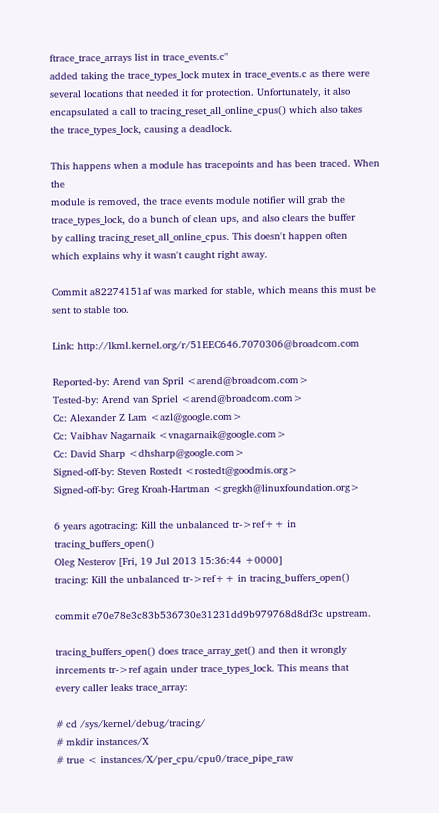ftrace_trace_arrays list in trace_events.c"
added taking the trace_types_lock mutex in trace_events.c as there were
several locations that needed it for protection. Unfortunately, it also
encapsulated a call to tracing_reset_all_online_cpus() which also takes
the trace_types_lock, causing a deadlock.

This happens when a module has tracepoints and has been traced. When the
module is removed, the trace events module notifier will grab the
trace_types_lock, do a bunch of clean ups, and also clears the buffer
by calling tracing_reset_all_online_cpus. This doesn't happen often
which explains why it wasn't caught right away.

Commit a82274151af was marked for stable, which means this must be
sent to stable too.

Link: http://lkml.kernel.org/r/51EEC646.7070306@broadcom.com

Reported-by: Arend van Spril <arend@broadcom.com>
Tested-by: Arend van Spriel <arend@broadcom.com>
Cc: Alexander Z Lam <azl@google.com>
Cc: Vaibhav Nagarnaik <vnagarnaik@google.com>
Cc: David Sharp <dhsharp@google.com>
Signed-off-by: Steven Rostedt <rostedt@goodmis.org>
Signed-off-by: Greg Kroah-Hartman <gregkh@linuxfoundation.org>

6 years agotracing: Kill the unbalanced tr->ref++ in tracing_buffers_open()
Oleg Nesterov [Fri, 19 Jul 2013 15:36:44 +0000]
tracing: Kill the unbalanced tr->ref++ in tracing_buffers_open()

commit e70e78e3c83b536730e31231dd9b979768d8df3c upstream.

tracing_buffers_open() does trace_array_get() and then it wrongly
inrcements tr->ref again under trace_types_lock. This means that
every caller leaks trace_array:

# cd /sys/kernel/debug/tracing/
# mkdir instances/X
# true < instances/X/per_cpu/cpu0/trace_pipe_raw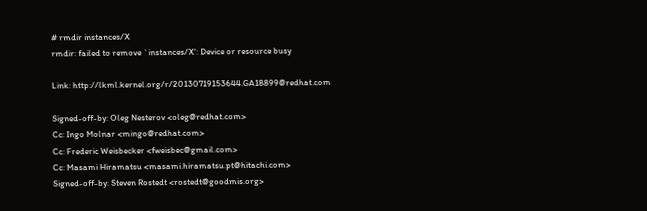# rmdir instances/X
rmdir: failed to remove `instances/X': Device or resource busy

Link: http://lkml.kernel.org/r/20130719153644.GA18899@redhat.com

Signed-off-by: Oleg Nesterov <oleg@redhat.com>
Cc: Ingo Molnar <mingo@redhat.com>
Cc: Frederic Weisbecker <fweisbec@gmail.com>
Cc: Masami Hiramatsu <masami.hiramatsu.pt@hitachi.com>
Signed-off-by: Steven Rostedt <rostedt@goodmis.org>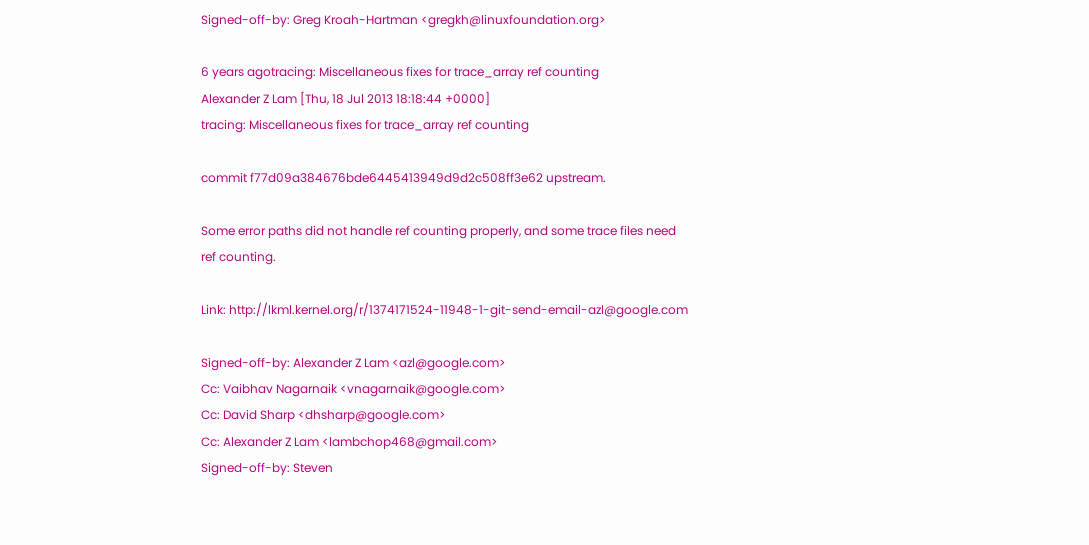Signed-off-by: Greg Kroah-Hartman <gregkh@linuxfoundation.org>

6 years agotracing: Miscellaneous fixes for trace_array ref counting
Alexander Z Lam [Thu, 18 Jul 2013 18:18:44 +0000]
tracing: Miscellaneous fixes for trace_array ref counting

commit f77d09a384676bde6445413949d9d2c508ff3e62 upstream.

Some error paths did not handle ref counting properly, and some trace files need
ref counting.

Link: http://lkml.kernel.org/r/1374171524-11948-1-git-send-email-azl@google.com

Signed-off-by: Alexander Z Lam <azl@google.com>
Cc: Vaibhav Nagarnaik <vnagarnaik@google.com>
Cc: David Sharp <dhsharp@google.com>
Cc: Alexander Z Lam <lambchop468@gmail.com>
Signed-off-by: Steven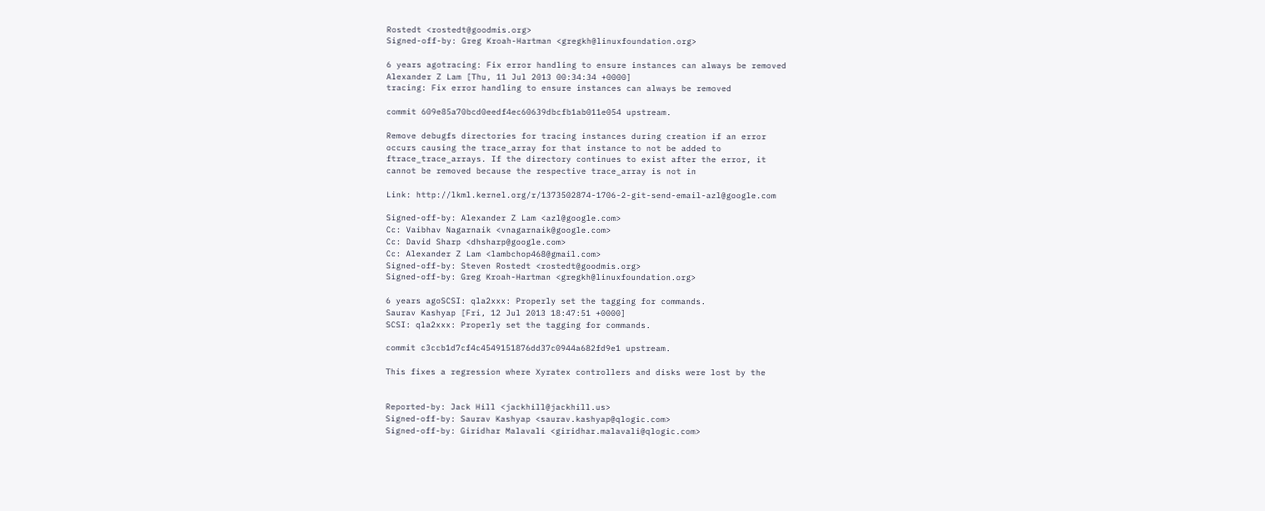Rostedt <rostedt@goodmis.org>
Signed-off-by: Greg Kroah-Hartman <gregkh@linuxfoundation.org>

6 years agotracing: Fix error handling to ensure instances can always be removed
Alexander Z Lam [Thu, 11 Jul 2013 00:34:34 +0000]
tracing: Fix error handling to ensure instances can always be removed

commit 609e85a70bcd0eedf4ec60639dbcfb1ab011e054 upstream.

Remove debugfs directories for tracing instances during creation if an error
occurs causing the trace_array for that instance to not be added to
ftrace_trace_arrays. If the directory continues to exist after the error, it
cannot be removed because the respective trace_array is not in

Link: http://lkml.kernel.org/r/1373502874-1706-2-git-send-email-azl@google.com

Signed-off-by: Alexander Z Lam <azl@google.com>
Cc: Vaibhav Nagarnaik <vnagarnaik@google.com>
Cc: David Sharp <dhsharp@google.com>
Cc: Alexander Z Lam <lambchop468@gmail.com>
Signed-off-by: Steven Rostedt <rostedt@goodmis.org>
Signed-off-by: Greg Kroah-Hartman <gregkh@linuxfoundation.org>

6 years agoSCSI: qla2xxx: Properly set the tagging for commands.
Saurav Kashyap [Fri, 12 Jul 2013 18:47:51 +0000]
SCSI: qla2xxx: Properly set the tagging for commands.

commit c3ccb1d7cf4c4549151876dd37c0944a682fd9e1 upstream.

This fixes a regression where Xyratex controllers and disks were lost by the


Reported-by: Jack Hill <jackhill@jackhill.us>
Signed-off-by: Saurav Kashyap <saurav.kashyap@qlogic.com>
Signed-off-by: Giridhar Malavali <giridhar.malavali@qlogic.com>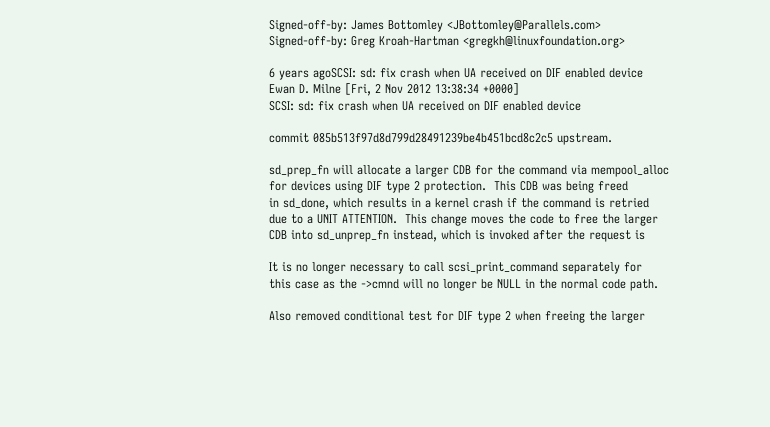Signed-off-by: James Bottomley <JBottomley@Parallels.com>
Signed-off-by: Greg Kroah-Hartman <gregkh@linuxfoundation.org>

6 years agoSCSI: sd: fix crash when UA received on DIF enabled device
Ewan D. Milne [Fri, 2 Nov 2012 13:38:34 +0000]
SCSI: sd: fix crash when UA received on DIF enabled device

commit 085b513f97d8d799d28491239be4b451bcd8c2c5 upstream.

sd_prep_fn will allocate a larger CDB for the command via mempool_alloc
for devices using DIF type 2 protection.  This CDB was being freed
in sd_done, which results in a kernel crash if the command is retried
due to a UNIT ATTENTION.  This change moves the code to free the larger
CDB into sd_unprep_fn instead, which is invoked after the request is

It is no longer necessary to call scsi_print_command separately for
this case as the ->cmnd will no longer be NULL in the normal code path.

Also removed conditional test for DIF type 2 when freeing the larger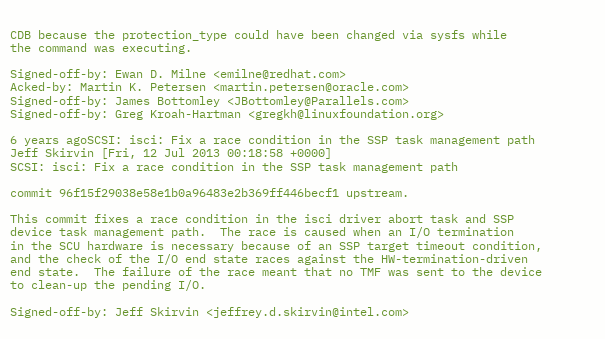CDB because the protection_type could have been changed via sysfs while
the command was executing.

Signed-off-by: Ewan D. Milne <emilne@redhat.com>
Acked-by: Martin K. Petersen <martin.petersen@oracle.com>
Signed-off-by: James Bottomley <JBottomley@Parallels.com>
Signed-off-by: Greg Kroah-Hartman <gregkh@linuxfoundation.org>

6 years agoSCSI: isci: Fix a race condition in the SSP task management path
Jeff Skirvin [Fri, 12 Jul 2013 00:18:58 +0000]
SCSI: isci: Fix a race condition in the SSP task management path

commit 96f15f29038e58e1b0a96483e2b369ff446becf1 upstream.

This commit fixes a race condition in the isci driver abort task and SSP
device task management path.  The race is caused when an I/O termination
in the SCU hardware is necessary because of an SSP target timeout condition,
and the check of the I/O end state races against the HW-termination-driven
end state.  The failure of the race meant that no TMF was sent to the device
to clean-up the pending I/O.

Signed-off-by: Jeff Skirvin <jeffrey.d.skirvin@intel.com>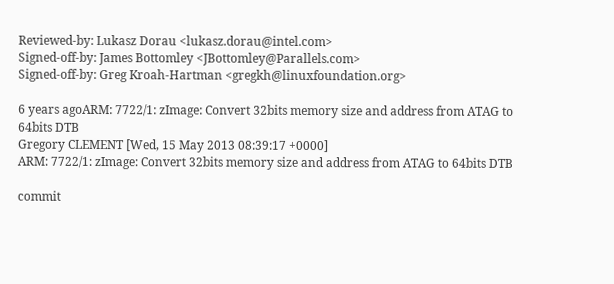Reviewed-by: Lukasz Dorau <lukasz.dorau@intel.com>
Signed-off-by: James Bottomley <JBottomley@Parallels.com>
Signed-off-by: Greg Kroah-Hartman <gregkh@linuxfoundation.org>

6 years agoARM: 7722/1: zImage: Convert 32bits memory size and address from ATAG to 64bits DTB
Gregory CLEMENT [Wed, 15 May 2013 08:39:17 +0000]
ARM: 7722/1: zImage: Convert 32bits memory size and address from ATAG to 64bits DTB

commit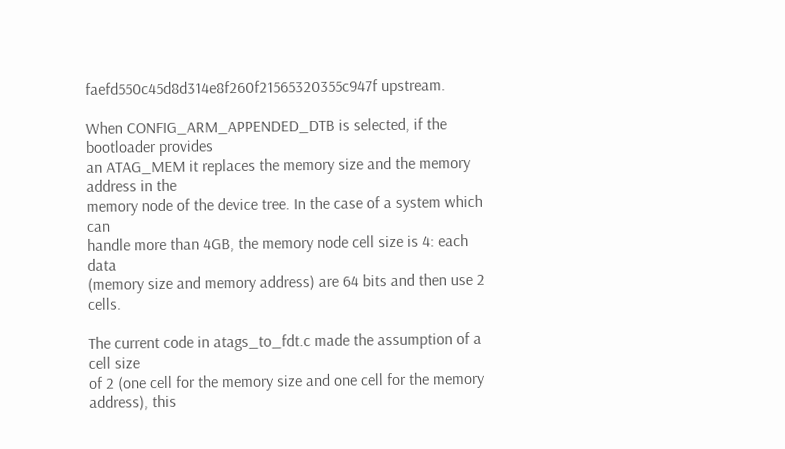faefd550c45d8d314e8f260f21565320355c947f upstream.

When CONFIG_ARM_APPENDED_DTB is selected, if the bootloader provides
an ATAG_MEM it replaces the memory size and the memory address in the
memory node of the device tree. In the case of a system which can
handle more than 4GB, the memory node cell size is 4: each data
(memory size and memory address) are 64 bits and then use 2 cells.

The current code in atags_to_fdt.c made the assumption of a cell size
of 2 (one cell for the memory size and one cell for the memory
address), this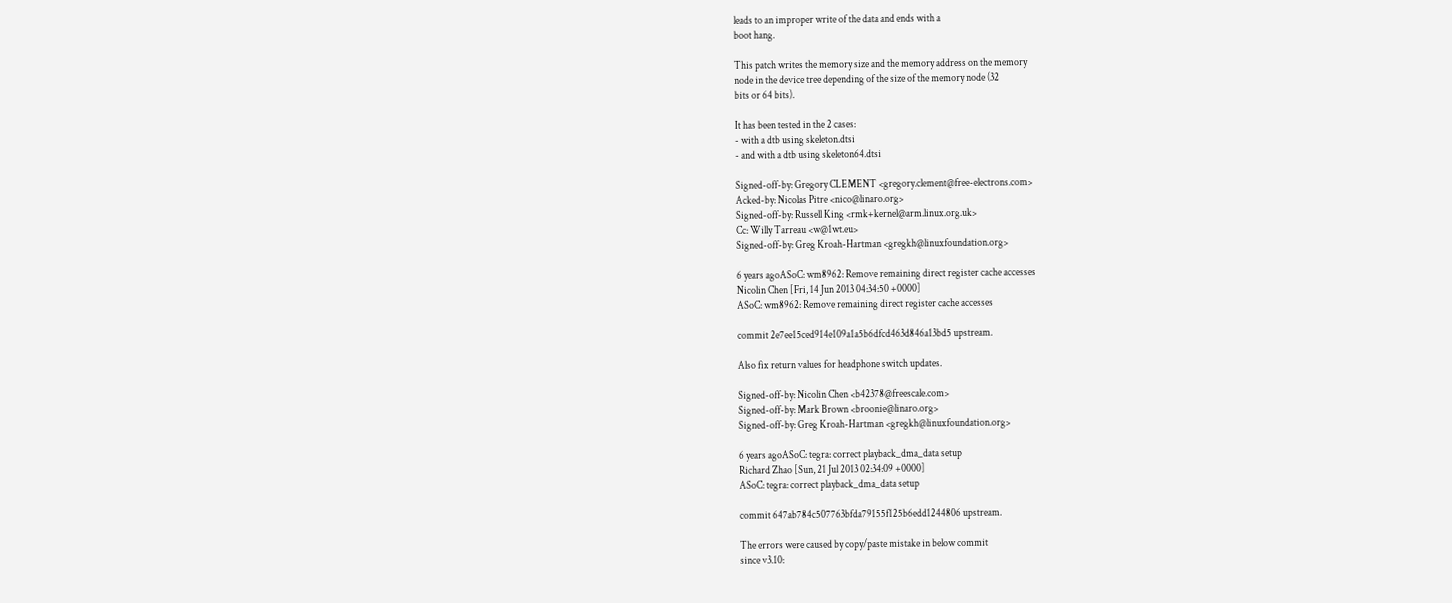leads to an improper write of the data and ends with a
boot hang.

This patch writes the memory size and the memory address on the memory
node in the device tree depending of the size of the memory node (32
bits or 64 bits).

It has been tested in the 2 cases:
- with a dtb using skeleton.dtsi
- and with a dtb using skeleton64.dtsi

Signed-off-by: Gregory CLEMENT <gregory.clement@free-electrons.com>
Acked-by: Nicolas Pitre <nico@linaro.org>
Signed-off-by: Russell King <rmk+kernel@arm.linux.org.uk>
Cc: Willy Tarreau <w@1wt.eu>
Signed-off-by: Greg Kroah-Hartman <gregkh@linuxfoundation.org>

6 years agoASoC: wm8962: Remove remaining direct register cache accesses
Nicolin Chen [Fri, 14 Jun 2013 04:34:50 +0000]
ASoC: wm8962: Remove remaining direct register cache accesses

commit 2e7ee15ced914e109a1a5b6dfcd463d846a13bd5 upstream.

Also fix return values for headphone switch updates.

Signed-off-by: Nicolin Chen <b42378@freescale.com>
Signed-off-by: Mark Brown <broonie@linaro.org>
Signed-off-by: Greg Kroah-Hartman <gregkh@linuxfoundation.org>

6 years agoASoC: tegra: correct playback_dma_data setup
Richard Zhao [Sun, 21 Jul 2013 02:34:09 +0000]
ASoC: tegra: correct playback_dma_data setup

commit 647ab784c507763bfda79155f125b6edd1244806 upstream.

The errors were caused by copy/paste mistake in below commit
since v3.10: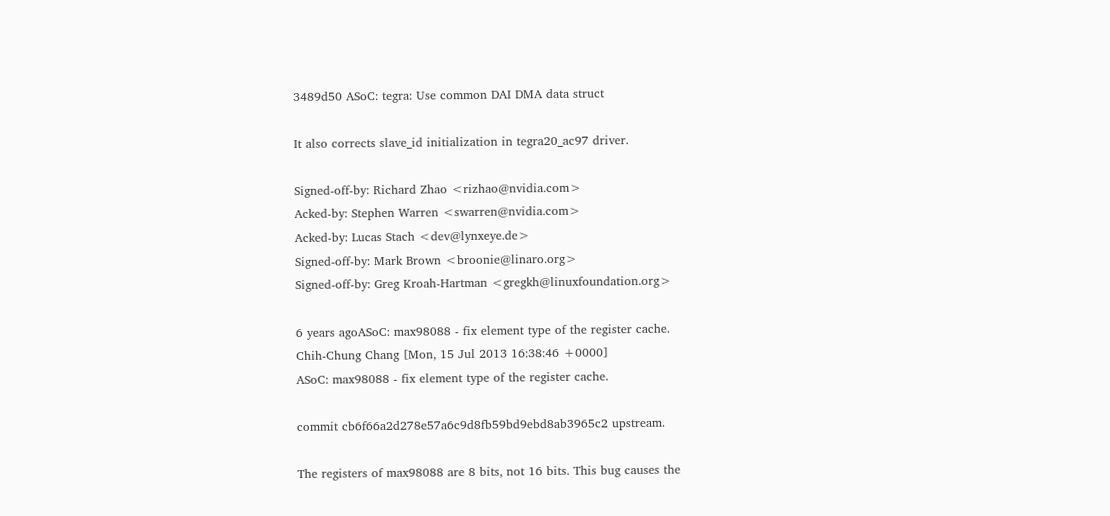3489d50 ASoC: tegra: Use common DAI DMA data struct

It also corrects slave_id initialization in tegra20_ac97 driver.

Signed-off-by: Richard Zhao <rizhao@nvidia.com>
Acked-by: Stephen Warren <swarren@nvidia.com>
Acked-by: Lucas Stach <dev@lynxeye.de>
Signed-off-by: Mark Brown <broonie@linaro.org>
Signed-off-by: Greg Kroah-Hartman <gregkh@linuxfoundation.org>

6 years agoASoC: max98088 - fix element type of the register cache.
Chih-Chung Chang [Mon, 15 Jul 2013 16:38:46 +0000]
ASoC: max98088 - fix element type of the register cache.

commit cb6f66a2d278e57a6c9d8fb59bd9ebd8ab3965c2 upstream.

The registers of max98088 are 8 bits, not 16 bits. This bug causes the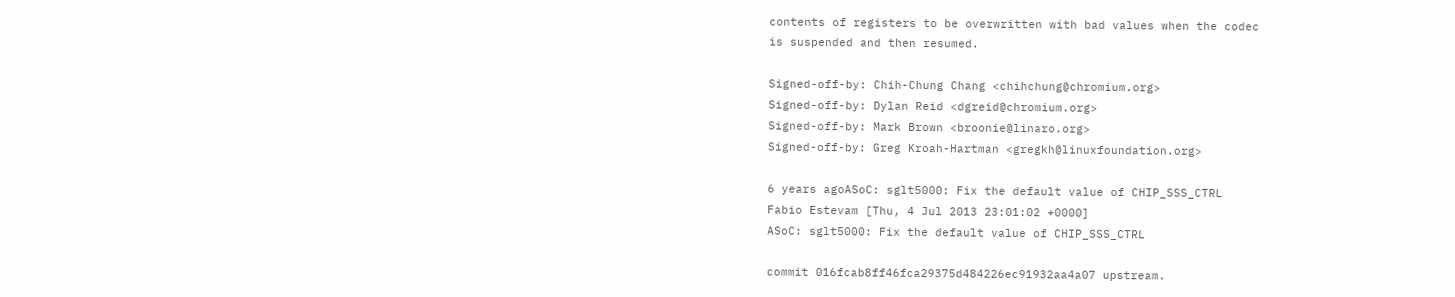contents of registers to be overwritten with bad values when the codec
is suspended and then resumed.

Signed-off-by: Chih-Chung Chang <chihchung@chromium.org>
Signed-off-by: Dylan Reid <dgreid@chromium.org>
Signed-off-by: Mark Brown <broonie@linaro.org>
Signed-off-by: Greg Kroah-Hartman <gregkh@linuxfoundation.org>

6 years agoASoC: sglt5000: Fix the default value of CHIP_SSS_CTRL
Fabio Estevam [Thu, 4 Jul 2013 23:01:02 +0000]
ASoC: sglt5000: Fix the default value of CHIP_SSS_CTRL

commit 016fcab8ff46fca29375d484226ec91932aa4a07 upstream.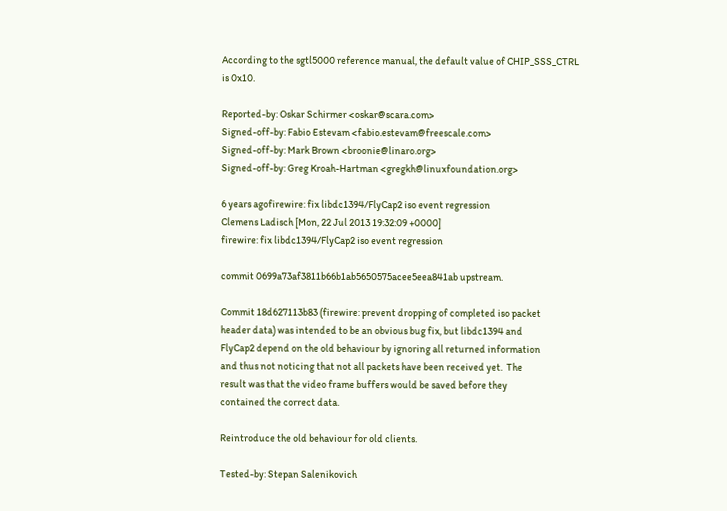According to the sgtl5000 reference manual, the default value of CHIP_SSS_CTRL
is 0x10.

Reported-by: Oskar Schirmer <oskar@scara.com>
Signed-off-by: Fabio Estevam <fabio.estevam@freescale.com>
Signed-off-by: Mark Brown <broonie@linaro.org>
Signed-off-by: Greg Kroah-Hartman <gregkh@linuxfoundation.org>

6 years agofirewire: fix libdc1394/FlyCap2 iso event regression
Clemens Ladisch [Mon, 22 Jul 2013 19:32:09 +0000]
firewire: fix libdc1394/FlyCap2 iso event regression

commit 0699a73af3811b66b1ab5650575acee5eea841ab upstream.

Commit 18d627113b83 (firewire: prevent dropping of completed iso packet
header data) was intended to be an obvious bug fix, but libdc1394 and
FlyCap2 depend on the old behaviour by ignoring all returned information
and thus not noticing that not all packets have been received yet.  The
result was that the video frame buffers would be saved before they
contained the correct data.

Reintroduce the old behaviour for old clients.

Tested-by: Stepan Salenikovich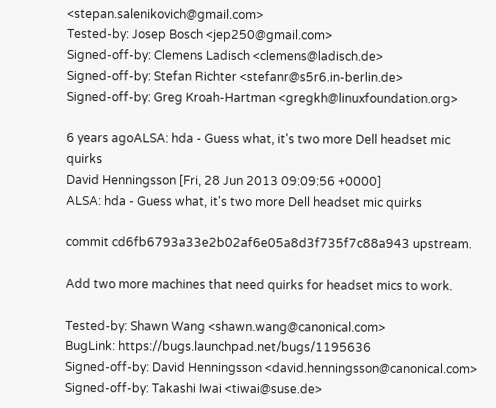<stepan.salenikovich@gmail.com>
Tested-by: Josep Bosch <jep250@gmail.com>
Signed-off-by: Clemens Ladisch <clemens@ladisch.de>
Signed-off-by: Stefan Richter <stefanr@s5r6.in-berlin.de>
Signed-off-by: Greg Kroah-Hartman <gregkh@linuxfoundation.org>

6 years agoALSA: hda - Guess what, it's two more Dell headset mic quirks
David Henningsson [Fri, 28 Jun 2013 09:09:56 +0000]
ALSA: hda - Guess what, it's two more Dell headset mic quirks

commit cd6fb6793a33e2b02af6e05a8d3f735f7c88a943 upstream.

Add two more machines that need quirks for headset mics to work.

Tested-by: Shawn Wang <shawn.wang@canonical.com>
BugLink: https://bugs.launchpad.net/bugs/1195636
Signed-off-by: David Henningsson <david.henningsson@canonical.com>
Signed-off-by: Takashi Iwai <tiwai@suse.de>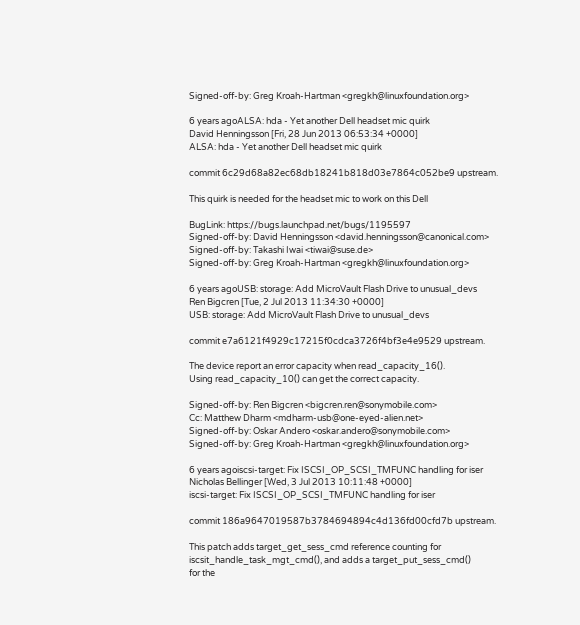Signed-off-by: Greg Kroah-Hartman <gregkh@linuxfoundation.org>

6 years agoALSA: hda - Yet another Dell headset mic quirk
David Henningsson [Fri, 28 Jun 2013 06:53:34 +0000]
ALSA: hda - Yet another Dell headset mic quirk

commit 6c29d68a82ec68db18241b818d03e7864c052be9 upstream.

This quirk is needed for the headset mic to work on this Dell

BugLink: https://bugs.launchpad.net/bugs/1195597
Signed-off-by: David Henningsson <david.henningsson@canonical.com>
Signed-off-by: Takashi Iwai <tiwai@suse.de>
Signed-off-by: Greg Kroah-Hartman <gregkh@linuxfoundation.org>

6 years agoUSB: storage: Add MicroVault Flash Drive to unusual_devs
Ren Bigcren [Tue, 2 Jul 2013 11:34:30 +0000]
USB: storage: Add MicroVault Flash Drive to unusual_devs

commit e7a6121f4929c17215f0cdca3726f4bf3e4e9529 upstream.

The device report an error capacity when read_capacity_16().
Using read_capacity_10() can get the correct capacity.

Signed-off-by: Ren Bigcren <bigcren.ren@sonymobile.com>
Cc: Matthew Dharm <mdharm-usb@one-eyed-alien.net>
Signed-off-by: Oskar Andero <oskar.andero@sonymobile.com>
Signed-off-by: Greg Kroah-Hartman <gregkh@linuxfoundation.org>

6 years agoiscsi-target: Fix ISCSI_OP_SCSI_TMFUNC handling for iser
Nicholas Bellinger [Wed, 3 Jul 2013 10:11:48 +0000]
iscsi-target: Fix ISCSI_OP_SCSI_TMFUNC handling for iser

commit 186a9647019587b3784694894c4d136fd00cfd7b upstream.

This patch adds target_get_sess_cmd reference counting for
iscsit_handle_task_mgt_cmd(), and adds a target_put_sess_cmd()
for the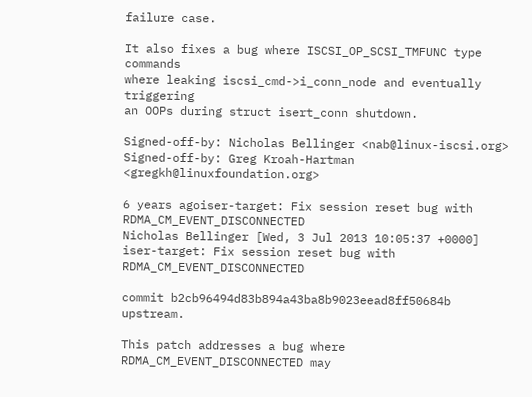failure case.

It also fixes a bug where ISCSI_OP_SCSI_TMFUNC type commands
where leaking iscsi_cmd->i_conn_node and eventually triggering
an OOPs during struct isert_conn shutdown.

Signed-off-by: Nicholas Bellinger <nab@linux-iscsi.org>
Signed-off-by: Greg Kroah-Hartman <gregkh@linuxfoundation.org>

6 years agoiser-target: Fix session reset bug with RDMA_CM_EVENT_DISCONNECTED
Nicholas Bellinger [Wed, 3 Jul 2013 10:05:37 +0000]
iser-target: Fix session reset bug with RDMA_CM_EVENT_DISCONNECTED

commit b2cb96494d83b894a43ba8b9023eead8ff50684b upstream.

This patch addresses a bug where RDMA_CM_EVENT_DISCONNECTED may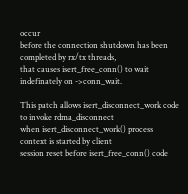occur
before the connection shutdown has been completed by rx/tx threads,
that causes isert_free_conn() to wait indefinately on ->conn_wait.

This patch allows isert_disconnect_work code to invoke rdma_disconnect
when isert_disconnect_work() process context is started by client
session reset before isert_free_conn() code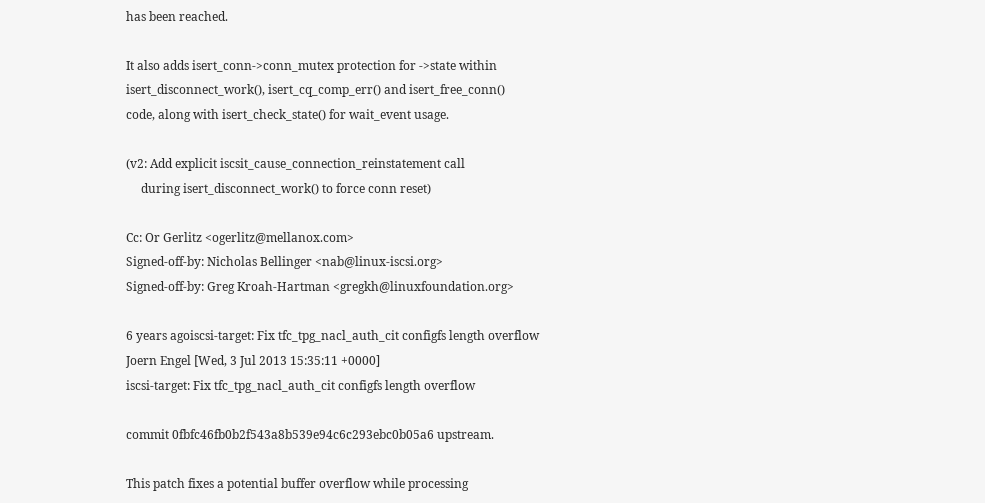has been reached.

It also adds isert_conn->conn_mutex protection for ->state within
isert_disconnect_work(), isert_cq_comp_err() and isert_free_conn()
code, along with isert_check_state() for wait_event usage.

(v2: Add explicit iscsit_cause_connection_reinstatement call
     during isert_disconnect_work() to force conn reset)

Cc: Or Gerlitz <ogerlitz@mellanox.com>
Signed-off-by: Nicholas Bellinger <nab@linux-iscsi.org>
Signed-off-by: Greg Kroah-Hartman <gregkh@linuxfoundation.org>

6 years agoiscsi-target: Fix tfc_tpg_nacl_auth_cit configfs length overflow
Joern Engel [Wed, 3 Jul 2013 15:35:11 +0000]
iscsi-target: Fix tfc_tpg_nacl_auth_cit configfs length overflow

commit 0fbfc46fb0b2f543a8b539e94c6c293ebc0b05a6 upstream.

This patch fixes a potential buffer overflow while processing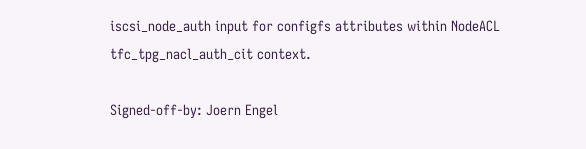iscsi_node_auth input for configfs attributes within NodeACL
tfc_tpg_nacl_auth_cit context.

Signed-off-by: Joern Engel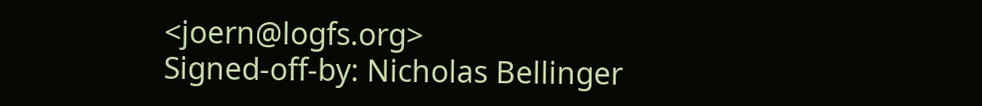<joern@logfs.org>
Signed-off-by: Nicholas Bellinger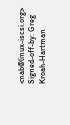<nab@linux-iscsi.org>
Signed-off-by: Greg Kroah-Hartman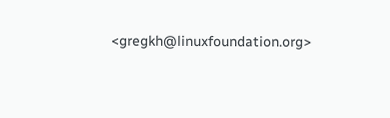<gregkh@linuxfoundation.org>